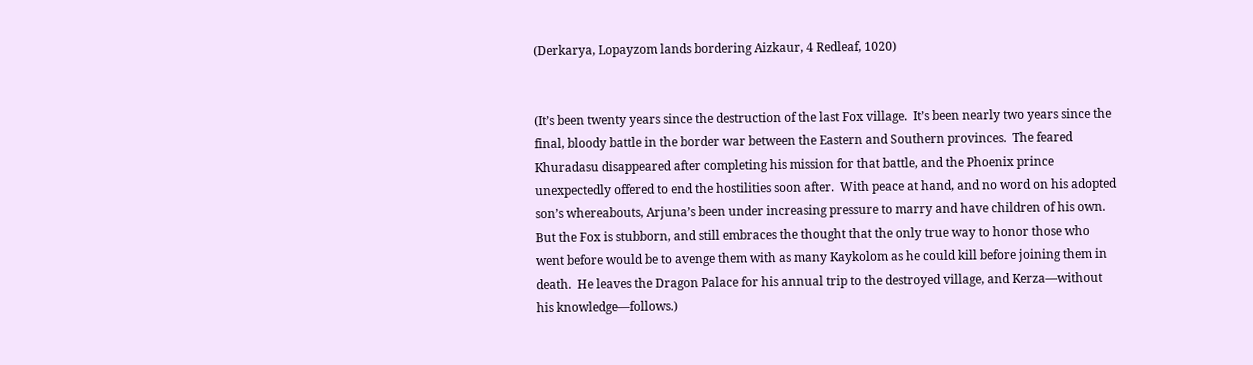(Derkarya, Lopayzom lands bordering Aizkaur, 4 Redleaf, 1020)


(It’s been twenty years since the destruction of the last Fox village.  It’s been nearly two years since the final, bloody battle in the border war between the Eastern and Southern provinces.  The feared Khuradasu disappeared after completing his mission for that battle, and the Phoenix prince unexpectedly offered to end the hostilities soon after.  With peace at hand, and no word on his adopted son’s whereabouts, Arjuna’s been under increasing pressure to marry and have children of his own.  But the Fox is stubborn, and still embraces the thought that the only true way to honor those who went before would be to avenge them with as many Kaykolom as he could kill before joining them in death.  He leaves the Dragon Palace for his annual trip to the destroyed village, and Kerza—without his knowledge—follows.)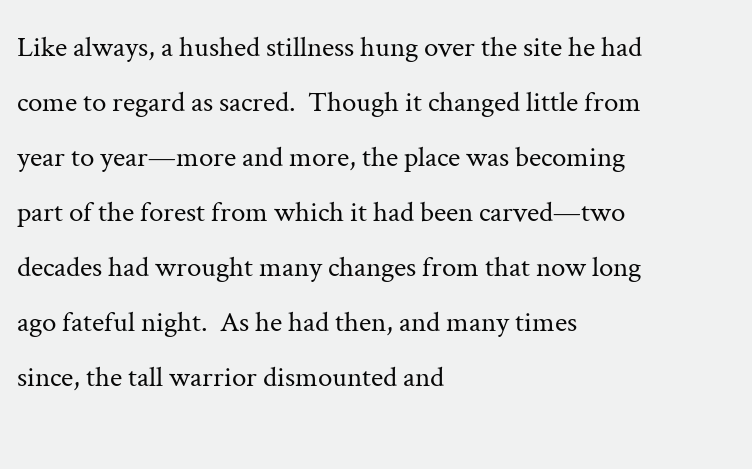Like always, a hushed stillness hung over the site he had come to regard as sacred.  Though it changed little from year to year—more and more, the place was becoming part of the forest from which it had been carved—two decades had wrought many changes from that now long ago fateful night.  As he had then, and many times since, the tall warrior dismounted and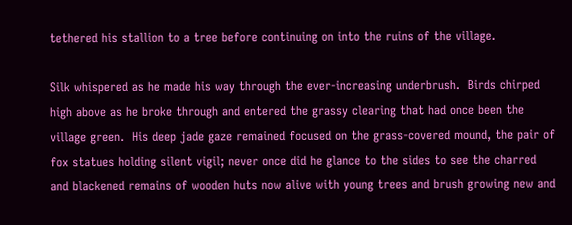tethered his stallion to a tree before continuing on into the ruins of the village.

Silk whispered as he made his way through the ever-increasing underbrush.  Birds chirped high above as he broke through and entered the grassy clearing that had once been the village green.  His deep jade gaze remained focused on the grass-covered mound, the pair of fox statues holding silent vigil; never once did he glance to the sides to see the charred and blackened remains of wooden huts now alive with young trees and brush growing new and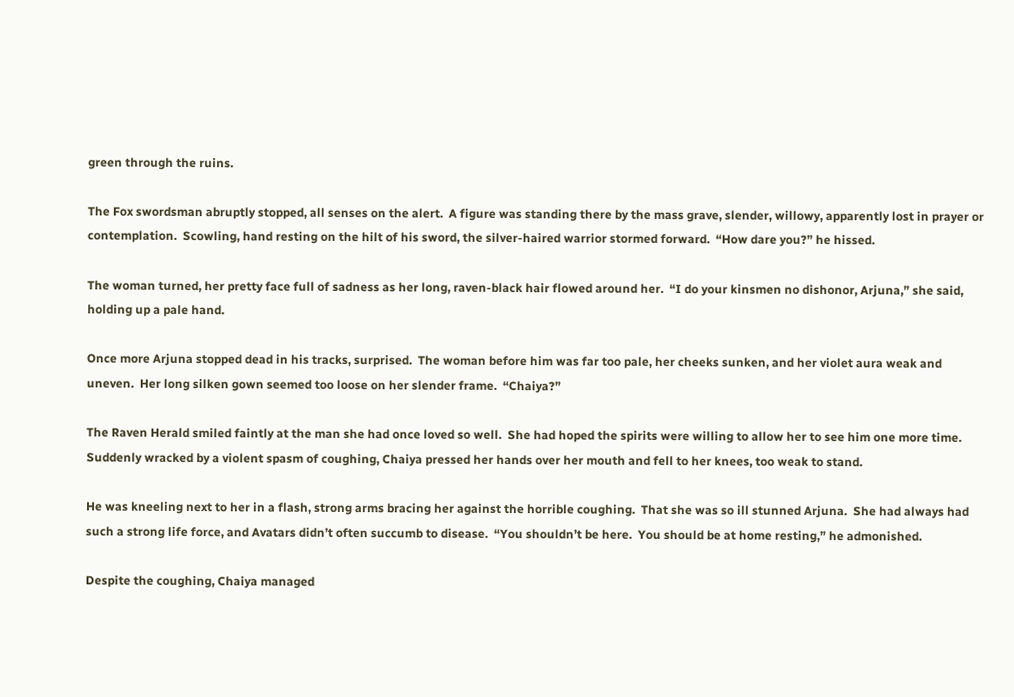green through the ruins.

The Fox swordsman abruptly stopped, all senses on the alert.  A figure was standing there by the mass grave, slender, willowy, apparently lost in prayer or contemplation.  Scowling, hand resting on the hilt of his sword, the silver-haired warrior stormed forward.  “How dare you?” he hissed.

The woman turned, her pretty face full of sadness as her long, raven-black hair flowed around her.  “I do your kinsmen no dishonor, Arjuna,” she said, holding up a pale hand.

Once more Arjuna stopped dead in his tracks, surprised.  The woman before him was far too pale, her cheeks sunken, and her violet aura weak and uneven.  Her long silken gown seemed too loose on her slender frame.  “Chaiya?”

The Raven Herald smiled faintly at the man she had once loved so well.  She had hoped the spirits were willing to allow her to see him one more time.  Suddenly wracked by a violent spasm of coughing, Chaiya pressed her hands over her mouth and fell to her knees, too weak to stand.

He was kneeling next to her in a flash, strong arms bracing her against the horrible coughing.  That she was so ill stunned Arjuna.  She had always had such a strong life force, and Avatars didn’t often succumb to disease.  “You shouldn’t be here.  You should be at home resting,” he admonished.

Despite the coughing, Chaiya managed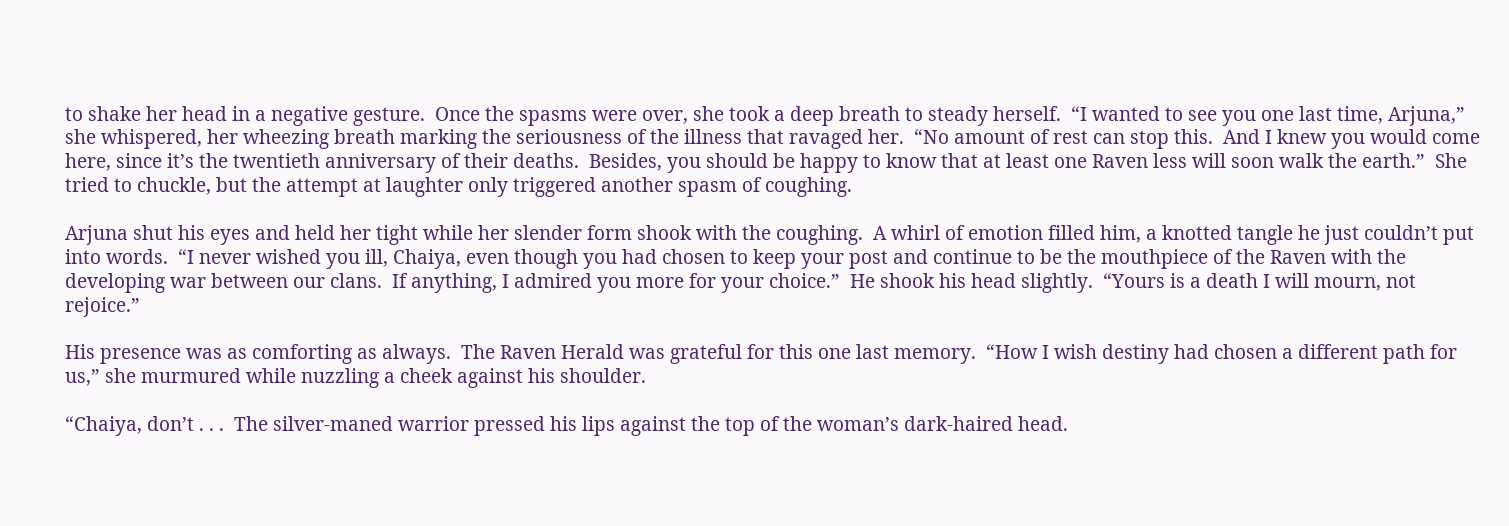to shake her head in a negative gesture.  Once the spasms were over, she took a deep breath to steady herself.  “I wanted to see you one last time, Arjuna,” she whispered, her wheezing breath marking the seriousness of the illness that ravaged her.  “No amount of rest can stop this.  And I knew you would come here, since it’s the twentieth anniversary of their deaths.  Besides, you should be happy to know that at least one Raven less will soon walk the earth.”  She tried to chuckle, but the attempt at laughter only triggered another spasm of coughing.

Arjuna shut his eyes and held her tight while her slender form shook with the coughing.  A whirl of emotion filled him, a knotted tangle he just couldn’t put into words.  “I never wished you ill, Chaiya, even though you had chosen to keep your post and continue to be the mouthpiece of the Raven with the developing war between our clans.  If anything, I admired you more for your choice.”  He shook his head slightly.  “Yours is a death I will mourn, not rejoice.”

His presence was as comforting as always.  The Raven Herald was grateful for this one last memory.  “How I wish destiny had chosen a different path for us,” she murmured while nuzzling a cheek against his shoulder.

“Chaiya, don’t . . .  The silver-maned warrior pressed his lips against the top of the woman’s dark-haired head.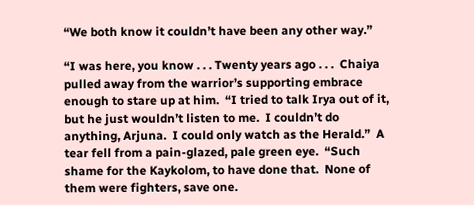“We both know it couldn’t have been any other way.”

“I was here, you know . . . Twenty years ago . . .  Chaiya pulled away from the warrior’s supporting embrace enough to stare up at him.  “I tried to talk Irya out of it, but he just wouldn’t listen to me.  I couldn’t do anything, Arjuna.  I could only watch as the Herald.”  A tear fell from a pain-glazed, pale green eye.  “Such shame for the Kaykolom, to have done that.  None of them were fighters, save one.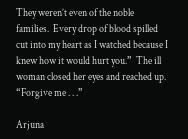They weren’t even of the noble families.  Every drop of blood spilled cut into my heart as I watched because I knew how it would hurt you.”  The ill woman closed her eyes and reached up.  “Forgive me . . .”

Arjuna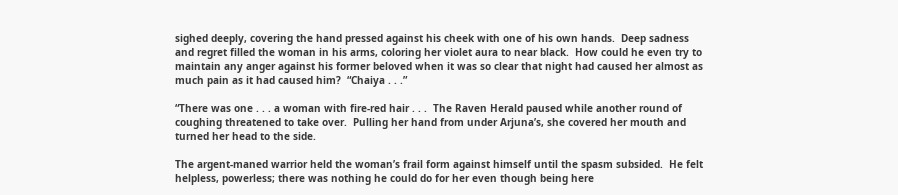sighed deeply, covering the hand pressed against his cheek with one of his own hands.  Deep sadness and regret filled the woman in his arms, coloring her violet aura to near black.  How could he even try to maintain any anger against his former beloved when it was so clear that night had caused her almost as much pain as it had caused him?  “Chaiya . . .”

“There was one . . . a woman with fire-red hair . . .  The Raven Herald paused while another round of coughing threatened to take over.  Pulling her hand from under Arjuna’s, she covered her mouth and turned her head to the side.

The argent-maned warrior held the woman’s frail form against himself until the spasm subsided.  He felt helpless, powerless; there was nothing he could do for her even though being here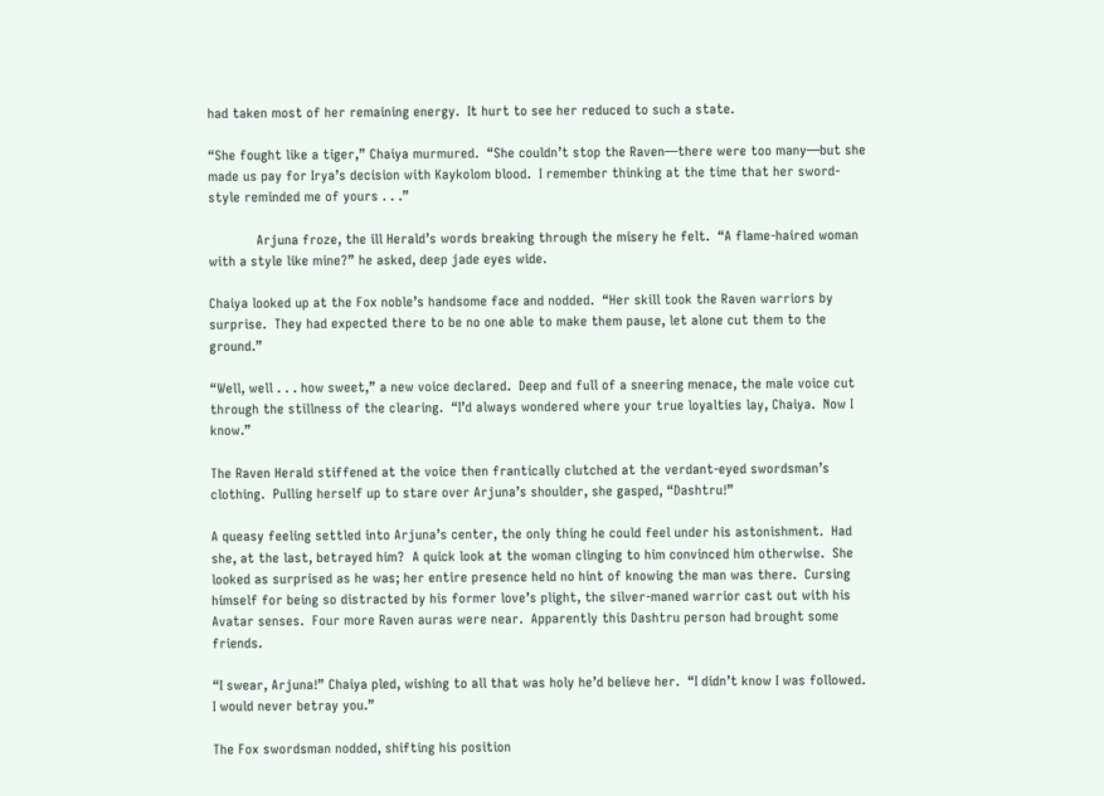had taken most of her remaining energy.  It hurt to see her reduced to such a state.

“She fought like a tiger,” Chaiya murmured.  “She couldn’t stop the Raven—there were too many—but she made us pay for Irya’s decision with Kaykolom blood.  I remember thinking at the time that her sword-style reminded me of yours . . .”

            Arjuna froze, the ill Herald’s words breaking through the misery he felt.  “A flame-haired woman with a style like mine?” he asked, deep jade eyes wide.

Chaiya looked up at the Fox noble’s handsome face and nodded.  “Her skill took the Raven warriors by surprise.  They had expected there to be no one able to make them pause, let alone cut them to the ground.”

“Well, well . . . how sweet,” a new voice declared.  Deep and full of a sneering menace, the male voice cut through the stillness of the clearing.  “I’d always wondered where your true loyalties lay, Chaiya.  Now I know.”

The Raven Herald stiffened at the voice then frantically clutched at the verdant-eyed swordsman’s clothing.  Pulling herself up to stare over Arjuna’s shoulder, she gasped, “Dashtru!”

A queasy feeling settled into Arjuna’s center, the only thing he could feel under his astonishment.  Had she, at the last, betrayed him?  A quick look at the woman clinging to him convinced him otherwise.  She looked as surprised as he was; her entire presence held no hint of knowing the man was there.  Cursing himself for being so distracted by his former love’s plight, the silver-maned warrior cast out with his Avatar senses.  Four more Raven auras were near.  Apparently this Dashtru person had brought some friends.

“I swear, Arjuna!” Chaiya pled, wishing to all that was holy he’d believe her.  “I didn’t know I was followed.  I would never betray you.”

The Fox swordsman nodded, shifting his position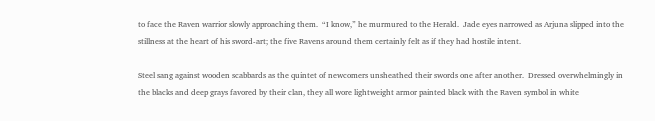to face the Raven warrior slowly approaching them.  “I know,” he murmured to the Herald.  Jade eyes narrowed as Arjuna slipped into the stillness at the heart of his sword-art; the five Ravens around them certainly felt as if they had hostile intent.

Steel sang against wooden scabbards as the quintet of newcomers unsheathed their swords one after another.  Dressed overwhelmingly in the blacks and deep grays favored by their clan, they all wore lightweight armor painted black with the Raven symbol in white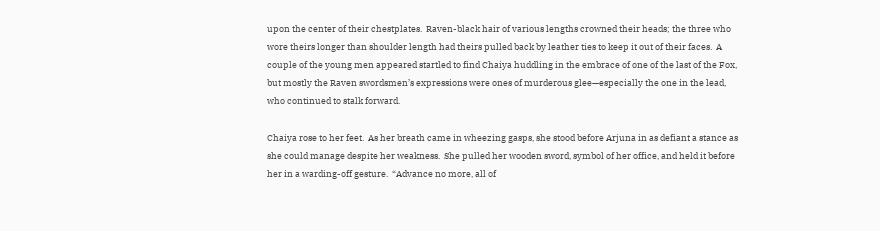upon the center of their chestplates.  Raven-black hair of various lengths crowned their heads; the three who wore theirs longer than shoulder length had theirs pulled back by leather ties to keep it out of their faces.  A couple of the young men appeared startled to find Chaiya huddling in the embrace of one of the last of the Fox, but mostly the Raven swordsmen’s expressions were ones of murderous glee—especially the one in the lead, who continued to stalk forward.

Chaiya rose to her feet.  As her breath came in wheezing gasps, she stood before Arjuna in as defiant a stance as she could manage despite her weakness.  She pulled her wooden sword, symbol of her office, and held it before her in a warding-off gesture.  “Advance no more, all of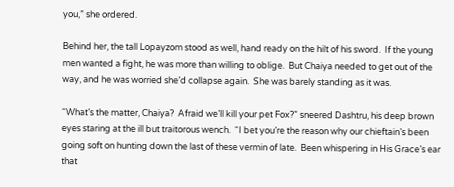you,” she ordered.

Behind her, the tall Lopayzom stood as well, hand ready on the hilt of his sword.  If the young men wanted a fight, he was more than willing to oblige.  But Chaiya needed to get out of the way, and he was worried she’d collapse again.  She was barely standing as it was.

“What’s the matter, Chaiya?  Afraid we’ll kill your pet Fox?” sneered Dashtru, his deep brown eyes staring at the ill but traitorous wench.  “I bet you’re the reason why our chieftain’s been going soft on hunting down the last of these vermin of late.  Been whispering in His Grace’s ear that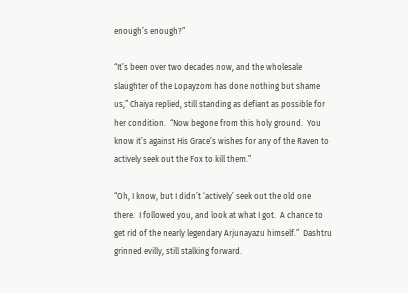enough’s enough?”

“It’s been over two decades now, and the wholesale slaughter of the Lopayzom has done nothing but shame us,” Chaiya replied, still standing as defiant as possible for her condition.  “Now begone from this holy ground.  You know it’s against His Grace’s wishes for any of the Raven to actively seek out the Fox to kill them.”

“Oh, I know, but I didn’t ‘actively’ seek out the old one there.  I followed you, and look at what I got.  A chance to get rid of the nearly legendary Arjunayazu himself.”  Dashtru grinned evilly, still stalking forward.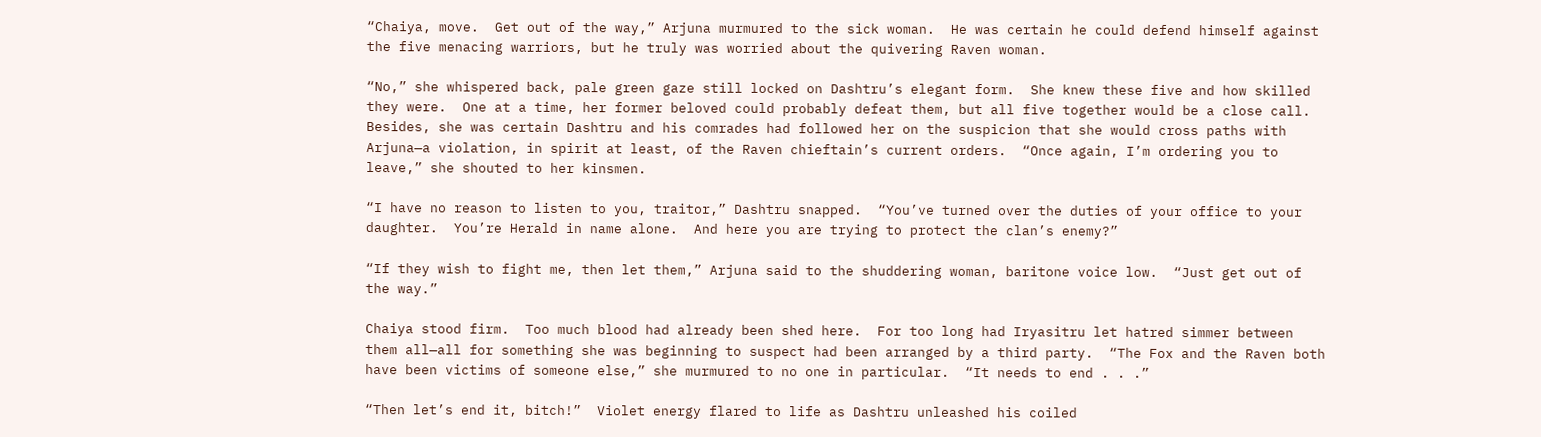“Chaiya, move.  Get out of the way,” Arjuna murmured to the sick woman.  He was certain he could defend himself against the five menacing warriors, but he truly was worried about the quivering Raven woman.

“No,” she whispered back, pale green gaze still locked on Dashtru’s elegant form.  She knew these five and how skilled they were.  One at a time, her former beloved could probably defeat them, but all five together would be a close call.  Besides, she was certain Dashtru and his comrades had followed her on the suspicion that she would cross paths with Arjuna—a violation, in spirit at least, of the Raven chieftain’s current orders.  “Once again, I’m ordering you to leave,” she shouted to her kinsmen.

“I have no reason to listen to you, traitor,” Dashtru snapped.  “You’ve turned over the duties of your office to your daughter.  You’re Herald in name alone.  And here you are trying to protect the clan’s enemy?”

“If they wish to fight me, then let them,” Arjuna said to the shuddering woman, baritone voice low.  “Just get out of the way.”

Chaiya stood firm.  Too much blood had already been shed here.  For too long had Iryasitru let hatred simmer between them all—all for something she was beginning to suspect had been arranged by a third party.  “The Fox and the Raven both have been victims of someone else,” she murmured to no one in particular.  “It needs to end . . .”

“Then let’s end it, bitch!”  Violet energy flared to life as Dashtru unleashed his coiled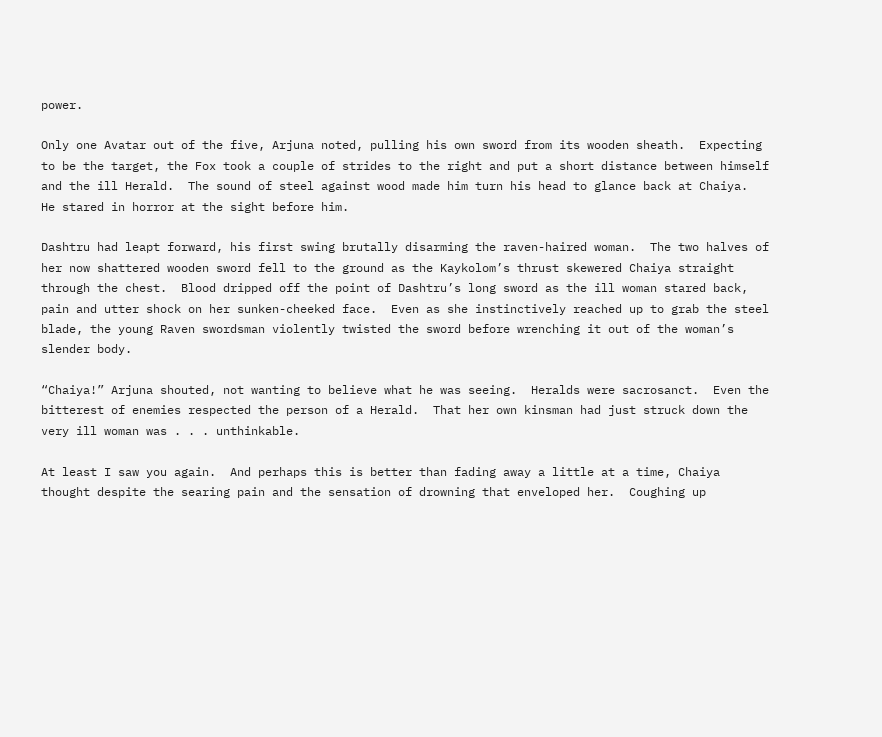power.

Only one Avatar out of the five, Arjuna noted, pulling his own sword from its wooden sheath.  Expecting to be the target, the Fox took a couple of strides to the right and put a short distance between himself and the ill Herald.  The sound of steel against wood made him turn his head to glance back at Chaiya.  He stared in horror at the sight before him.

Dashtru had leapt forward, his first swing brutally disarming the raven-haired woman.  The two halves of her now shattered wooden sword fell to the ground as the Kaykolom’s thrust skewered Chaiya straight through the chest.  Blood dripped off the point of Dashtru’s long sword as the ill woman stared back, pain and utter shock on her sunken-cheeked face.  Even as she instinctively reached up to grab the steel blade, the young Raven swordsman violently twisted the sword before wrenching it out of the woman’s slender body.

“Chaiya!” Arjuna shouted, not wanting to believe what he was seeing.  Heralds were sacrosanct.  Even the bitterest of enemies respected the person of a Herald.  That her own kinsman had just struck down the very ill woman was . . . unthinkable.

At least I saw you again.  And perhaps this is better than fading away a little at a time, Chaiya thought despite the searing pain and the sensation of drowning that enveloped her.  Coughing up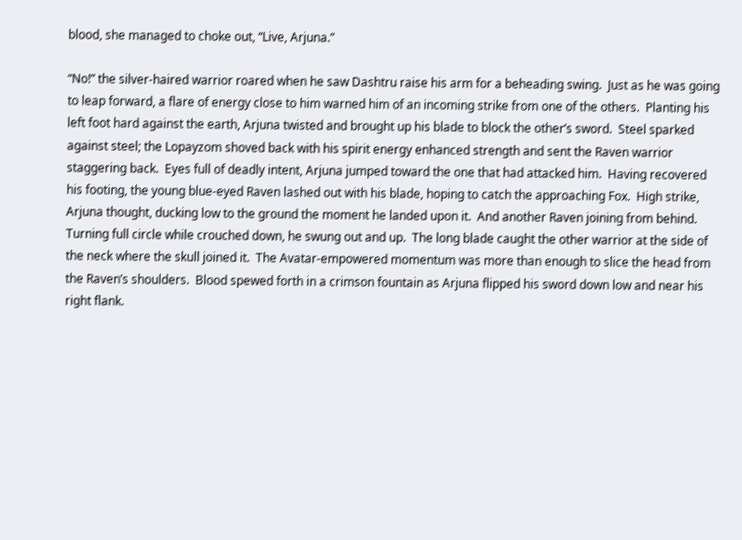blood, she managed to choke out, “Live, Arjuna.”

“No!” the silver-haired warrior roared when he saw Dashtru raise his arm for a beheading swing.  Just as he was going to leap forward, a flare of energy close to him warned him of an incoming strike from one of the others.  Planting his left foot hard against the earth, Arjuna twisted and brought up his blade to block the other’s sword.  Steel sparked against steel; the Lopayzom shoved back with his spirit energy enhanced strength and sent the Raven warrior staggering back.  Eyes full of deadly intent, Arjuna jumped toward the one that had attacked him.  Having recovered his footing, the young blue-eyed Raven lashed out with his blade, hoping to catch the approaching Fox.  High strike, Arjuna thought, ducking low to the ground the moment he landed upon it.  And another Raven joining from behind.  Turning full circle while crouched down, he swung out and up.  The long blade caught the other warrior at the side of the neck where the skull joined it.  The Avatar-empowered momentum was more than enough to slice the head from the Raven’s shoulders.  Blood spewed forth in a crimson fountain as Arjuna flipped his sword down low and near his right flank.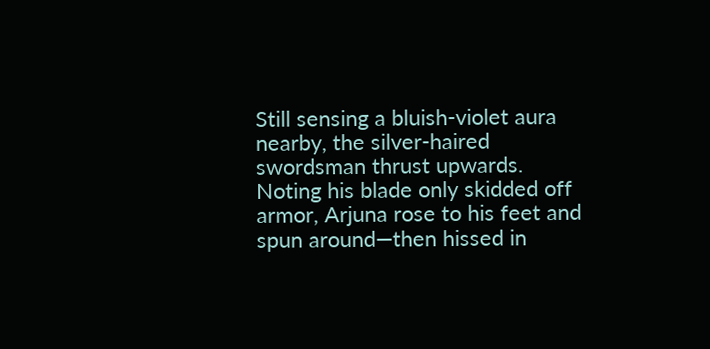Still sensing a bluish-violet aura nearby, the silver-haired swordsman thrust upwards.  Noting his blade only skidded off armor, Arjuna rose to his feet and spun around—then hissed in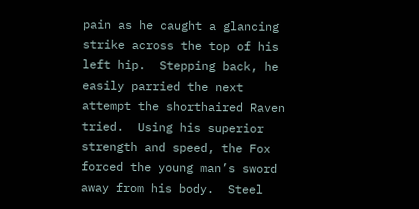pain as he caught a glancing strike across the top of his left hip.  Stepping back, he easily parried the next attempt the shorthaired Raven tried.  Using his superior strength and speed, the Fox forced the young man’s sword away from his body.  Steel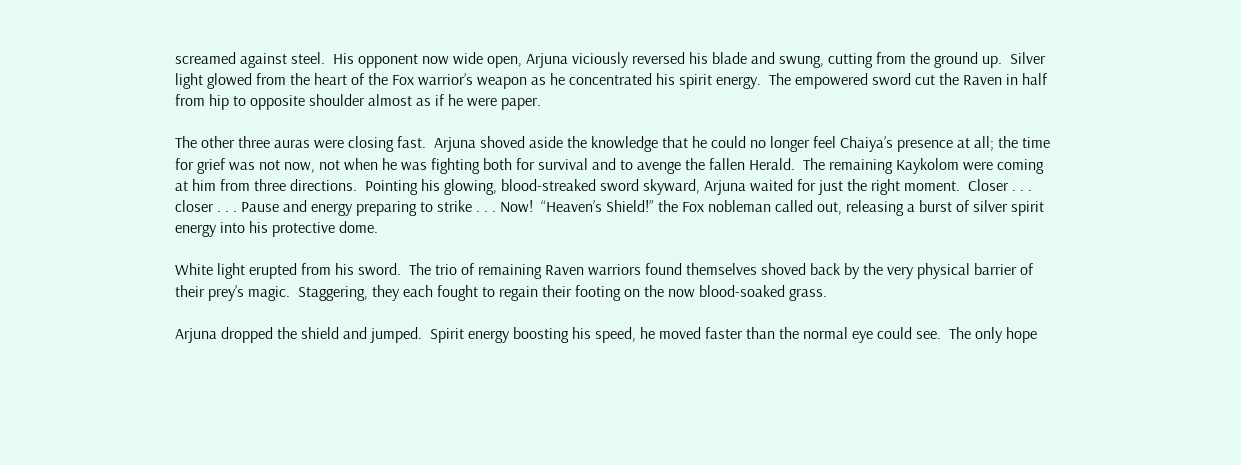screamed against steel.  His opponent now wide open, Arjuna viciously reversed his blade and swung, cutting from the ground up.  Silver light glowed from the heart of the Fox warrior’s weapon as he concentrated his spirit energy.  The empowered sword cut the Raven in half from hip to opposite shoulder almost as if he were paper.

The other three auras were closing fast.  Arjuna shoved aside the knowledge that he could no longer feel Chaiya’s presence at all; the time for grief was not now, not when he was fighting both for survival and to avenge the fallen Herald.  The remaining Kaykolom were coming at him from three directions.  Pointing his glowing, blood-streaked sword skyward, Arjuna waited for just the right moment.  Closer . . . closer . . . Pause and energy preparing to strike . . . Now!  “Heaven’s Shield!” the Fox nobleman called out, releasing a burst of silver spirit energy into his protective dome.

White light erupted from his sword.  The trio of remaining Raven warriors found themselves shoved back by the very physical barrier of their prey’s magic.  Staggering, they each fought to regain their footing on the now blood-soaked grass.

Arjuna dropped the shield and jumped.  Spirit energy boosting his speed, he moved faster than the normal eye could see.  The only hope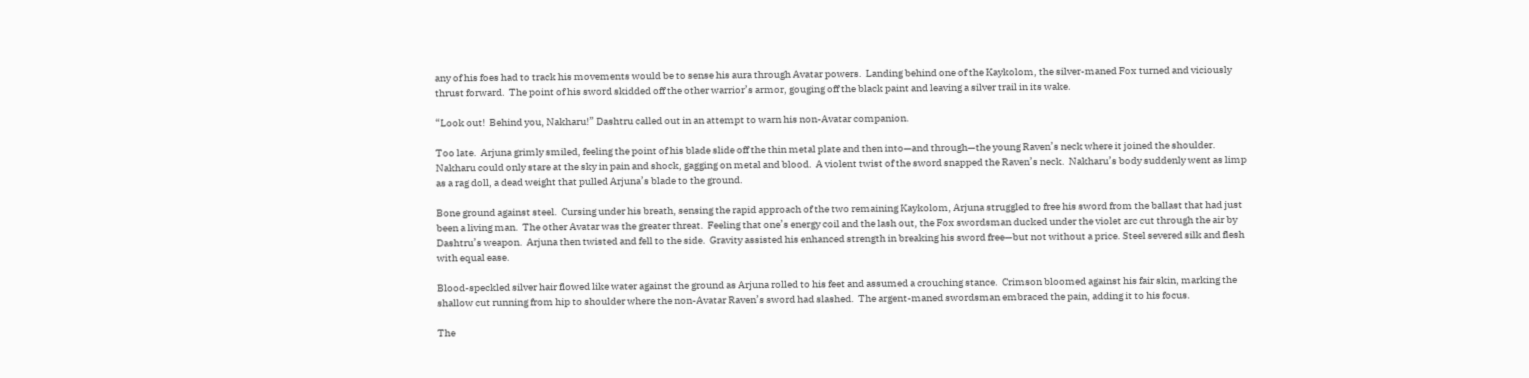any of his foes had to track his movements would be to sense his aura through Avatar powers.  Landing behind one of the Kaykolom, the silver-maned Fox turned and viciously thrust forward.  The point of his sword skidded off the other warrior’s armor, gouging off the black paint and leaving a silver trail in its wake.

“Look out!  Behind you, Nakharu!” Dashtru called out in an attempt to warn his non-Avatar companion.

Too late.  Arjuna grimly smiled, feeling the point of his blade slide off the thin metal plate and then into—and through—the young Raven’s neck where it joined the shoulder.  Nakharu could only stare at the sky in pain and shock, gagging on metal and blood.  A violent twist of the sword snapped the Raven’s neck.  Nakharu’s body suddenly went as limp as a rag doll, a dead weight that pulled Arjuna’s blade to the ground.

Bone ground against steel.  Cursing under his breath, sensing the rapid approach of the two remaining Kaykolom, Arjuna struggled to free his sword from the ballast that had just been a living man.  The other Avatar was the greater threat.  Feeling that one’s energy coil and the lash out, the Fox swordsman ducked under the violet arc cut through the air by Dashtru’s weapon.  Arjuna then twisted and fell to the side.  Gravity assisted his enhanced strength in breaking his sword free—but not without a price. Steel severed silk and flesh with equal ease.

Blood-speckled silver hair flowed like water against the ground as Arjuna rolled to his feet and assumed a crouching stance.  Crimson bloomed against his fair skin, marking the shallow cut running from hip to shoulder where the non-Avatar Raven’s sword had slashed.  The argent-maned swordsman embraced the pain, adding it to his focus.

The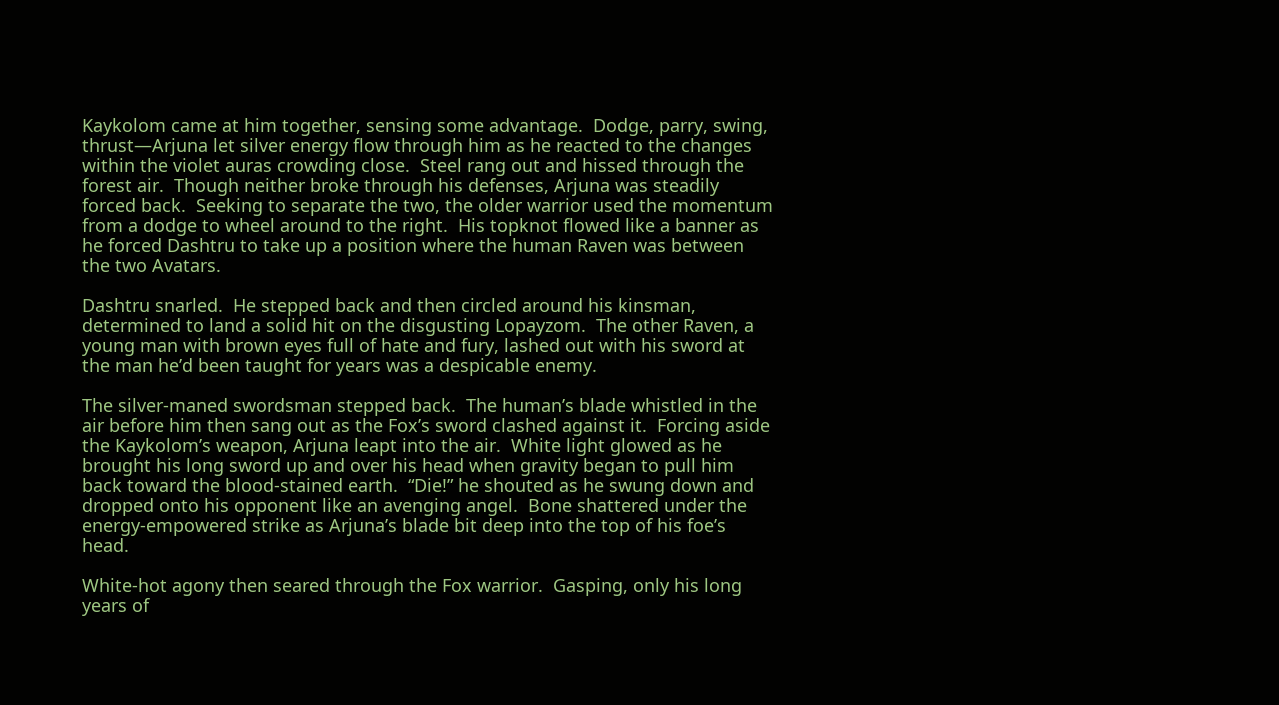Kaykolom came at him together, sensing some advantage.  Dodge, parry, swing, thrust—Arjuna let silver energy flow through him as he reacted to the changes within the violet auras crowding close.  Steel rang out and hissed through the forest air.  Though neither broke through his defenses, Arjuna was steadily forced back.  Seeking to separate the two, the older warrior used the momentum from a dodge to wheel around to the right.  His topknot flowed like a banner as he forced Dashtru to take up a position where the human Raven was between the two Avatars.

Dashtru snarled.  He stepped back and then circled around his kinsman, determined to land a solid hit on the disgusting Lopayzom.  The other Raven, a young man with brown eyes full of hate and fury, lashed out with his sword at the man he’d been taught for years was a despicable enemy.

The silver-maned swordsman stepped back.  The human’s blade whistled in the air before him then sang out as the Fox’s sword clashed against it.  Forcing aside the Kaykolom’s weapon, Arjuna leapt into the air.  White light glowed as he brought his long sword up and over his head when gravity began to pull him back toward the blood-stained earth.  “Die!” he shouted as he swung down and dropped onto his opponent like an avenging angel.  Bone shattered under the energy-empowered strike as Arjuna’s blade bit deep into the top of his foe’s head.

White-hot agony then seared through the Fox warrior.  Gasping, only his long years of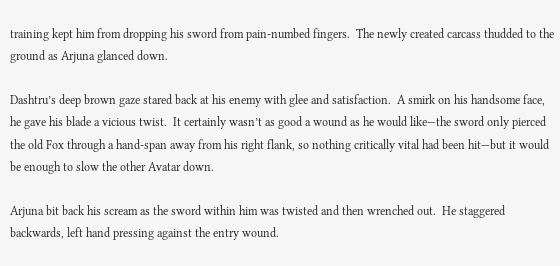training kept him from dropping his sword from pain-numbed fingers.  The newly created carcass thudded to the ground as Arjuna glanced down.

Dashtru’s deep brown gaze stared back at his enemy with glee and satisfaction.  A smirk on his handsome face, he gave his blade a vicious twist.  It certainly wasn’t as good a wound as he would like—the sword only pierced the old Fox through a hand-span away from his right flank, so nothing critically vital had been hit—but it would be enough to slow the other Avatar down.

Arjuna bit back his scream as the sword within him was twisted and then wrenched out.  He staggered backwards, left hand pressing against the entry wound.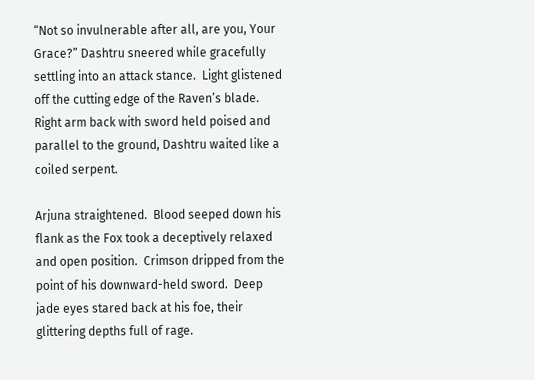“Not so invulnerable after all, are you, Your Grace?” Dashtru sneered while gracefully settling into an attack stance.  Light glistened off the cutting edge of the Raven’s blade.  Right arm back with sword held poised and parallel to the ground, Dashtru waited like a coiled serpent.

Arjuna straightened.  Blood seeped down his flank as the Fox took a deceptively relaxed and open position.  Crimson dripped from the point of his downward-held sword.  Deep jade eyes stared back at his foe, their glittering depths full of rage.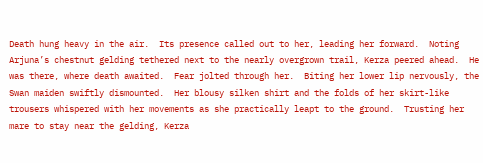Death hung heavy in the air.  Its presence called out to her, leading her forward.  Noting Arjuna’s chestnut gelding tethered next to the nearly overgrown trail, Kerza peered ahead.  He was there, where death awaited.  Fear jolted through her.  Biting her lower lip nervously, the Swan maiden swiftly dismounted.  Her blousy silken shirt and the folds of her skirt-like trousers whispered with her movements as she practically leapt to the ground.  Trusting her mare to stay near the gelding, Kerza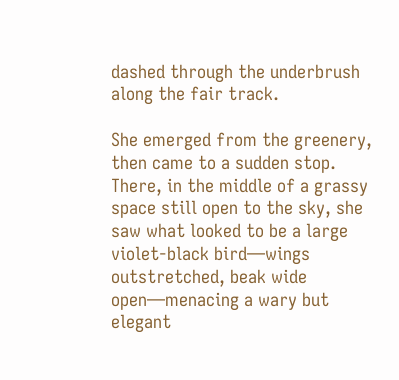dashed through the underbrush along the fair track.

She emerged from the greenery, then came to a sudden stop.  There, in the middle of a grassy space still open to the sky, she saw what looked to be a large violet-black bird—wings outstretched, beak wide open—menacing a wary but elegant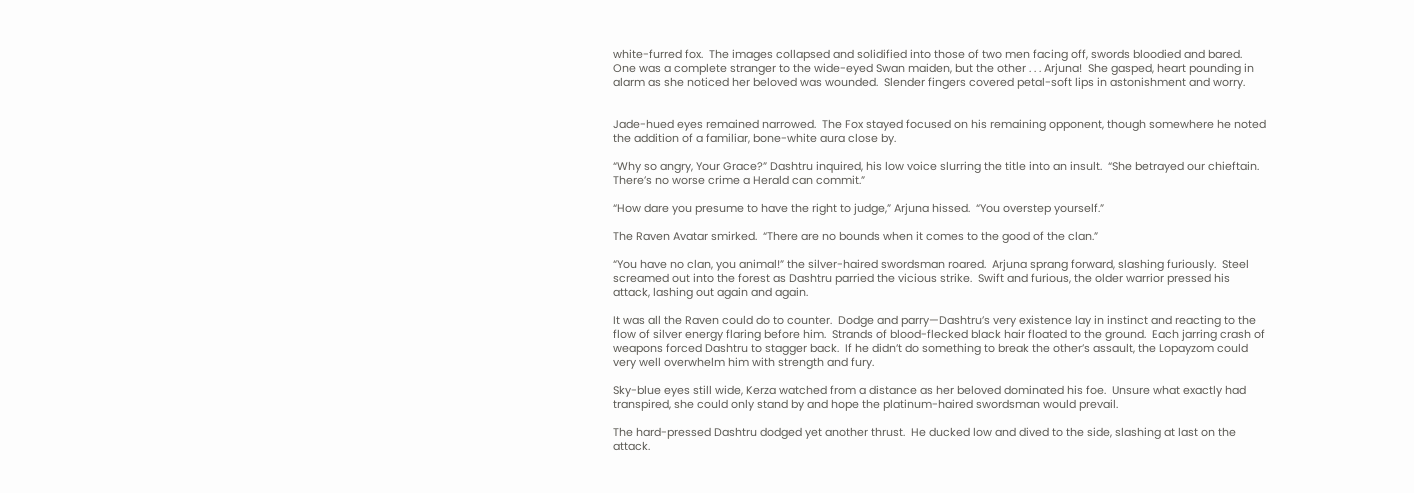white-furred fox.  The images collapsed and solidified into those of two men facing off, swords bloodied and bared.  One was a complete stranger to the wide-eyed Swan maiden, but the other . . . Arjuna!  She gasped, heart pounding in alarm as she noticed her beloved was wounded.  Slender fingers covered petal-soft lips in astonishment and worry.


Jade-hued eyes remained narrowed.  The Fox stayed focused on his remaining opponent, though somewhere he noted the addition of a familiar, bone-white aura close by.

“Why so angry, Your Grace?” Dashtru inquired, his low voice slurring the title into an insult.  “She betrayed our chieftain.  There’s no worse crime a Herald can commit.”

“How dare you presume to have the right to judge,” Arjuna hissed.  “You overstep yourself.”

The Raven Avatar smirked.  “There are no bounds when it comes to the good of the clan.”

“You have no clan, you animal!” the silver-haired swordsman roared.  Arjuna sprang forward, slashing furiously.  Steel screamed out into the forest as Dashtru parried the vicious strike.  Swift and furious, the older warrior pressed his attack, lashing out again and again.

It was all the Raven could do to counter.  Dodge and parry—Dashtru’s very existence lay in instinct and reacting to the flow of silver energy flaring before him.  Strands of blood-flecked black hair floated to the ground.  Each jarring crash of weapons forced Dashtru to stagger back.  If he didn’t do something to break the other’s assault, the Lopayzom could very well overwhelm him with strength and fury.

Sky-blue eyes still wide, Kerza watched from a distance as her beloved dominated his foe.  Unsure what exactly had transpired, she could only stand by and hope the platinum-haired swordsman would prevail.

The hard-pressed Dashtru dodged yet another thrust.  He ducked low and dived to the side, slashing at last on the attack.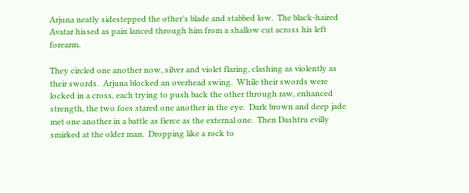Arjuna neatly sidestepped the other’s blade and stabbed low.  The black-haired Avatar hissed as pain lanced through him from a shallow cut across his left forearm.

They circled one another now, silver and violet flaring, clashing as violently as their swords.  Arjuna blocked an overhead swing.  While their swords were locked in a cross, each trying to push back the other through raw, enhanced strength, the two foes stared one another in the eye.  Dark brown and deep jade met one another in a battle as fierce as the external one.  Then Dashtru evilly smirked at the older man.  Dropping like a rock to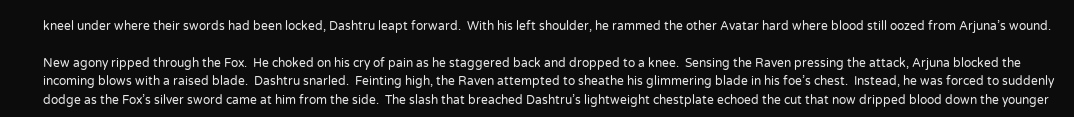kneel under where their swords had been locked, Dashtru leapt forward.  With his left shoulder, he rammed the other Avatar hard where blood still oozed from Arjuna’s wound.

New agony ripped through the Fox.  He choked on his cry of pain as he staggered back and dropped to a knee.  Sensing the Raven pressing the attack, Arjuna blocked the incoming blows with a raised blade.  Dashtru snarled.  Feinting high, the Raven attempted to sheathe his glimmering blade in his foe’s chest.  Instead, he was forced to suddenly dodge as the Fox’s silver sword came at him from the side.  The slash that breached Dashtru’s lightweight chestplate echoed the cut that now dripped blood down the younger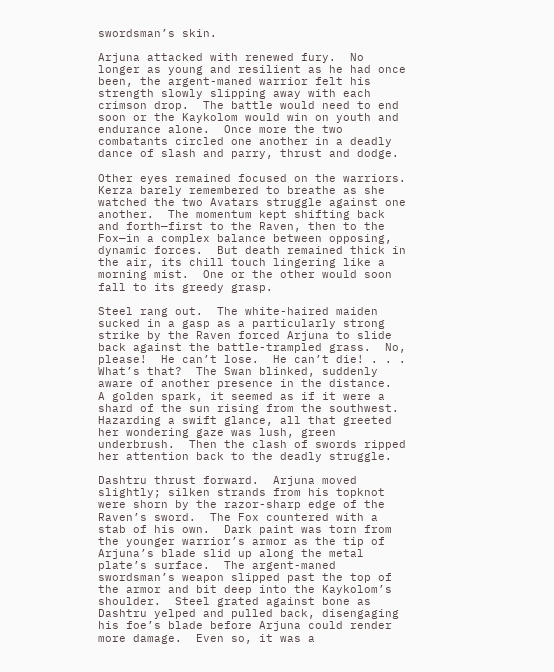swordsman’s skin.

Arjuna attacked with renewed fury.  No longer as young and resilient as he had once been, the argent-maned warrior felt his strength slowly slipping away with each crimson drop.  The battle would need to end soon or the Kaykolom would win on youth and endurance alone.  Once more the two combatants circled one another in a deadly dance of slash and parry, thrust and dodge.

Other eyes remained focused on the warriors.  Kerza barely remembered to breathe as she watched the two Avatars struggle against one another.  The momentum kept shifting back and forth—first to the Raven, then to the Fox—in a complex balance between opposing, dynamic forces.  But death remained thick in the air, its chill touch lingering like a morning mist.  One or the other would soon fall to its greedy grasp.

Steel rang out.  The white-haired maiden sucked in a gasp as a particularly strong strike by the Raven forced Arjuna to slide back against the battle-trampled grass.  No, please!  He can’t lose.  He can’t die! . . . What’s that?  The Swan blinked, suddenly aware of another presence in the distance.  A golden spark, it seemed as if it were a shard of the sun rising from the southwest.  Hazarding a swift glance, all that greeted her wondering gaze was lush, green underbrush.  Then the clash of swords ripped her attention back to the deadly struggle.

Dashtru thrust forward.  Arjuna moved slightly; silken strands from his topknot were shorn by the razor-sharp edge of the Raven’s sword.  The Fox countered with a stab of his own.  Dark paint was torn from the younger warrior’s armor as the tip of Arjuna’s blade slid up along the metal plate’s surface.  The argent-maned swordsman’s weapon slipped past the top of the armor and bit deep into the Kaykolom’s shoulder.  Steel grated against bone as Dashtru yelped and pulled back, disengaging his foe’s blade before Arjuna could render more damage.  Even so, it was a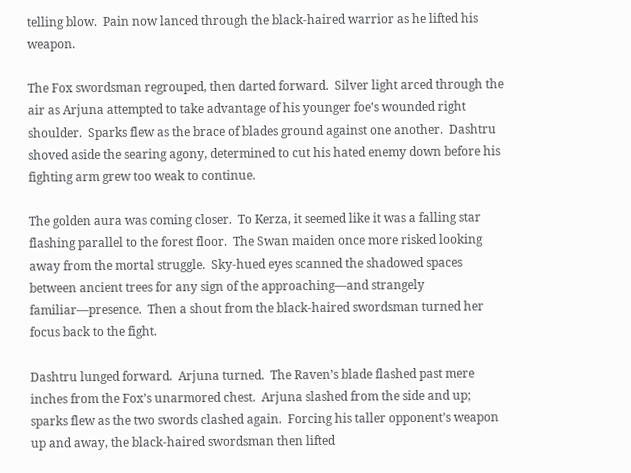telling blow.  Pain now lanced through the black-haired warrior as he lifted his weapon.

The Fox swordsman regrouped, then darted forward.  Silver light arced through the air as Arjuna attempted to take advantage of his younger foe’s wounded right shoulder.  Sparks flew as the brace of blades ground against one another.  Dashtru shoved aside the searing agony, determined to cut his hated enemy down before his fighting arm grew too weak to continue.

The golden aura was coming closer.  To Kerza, it seemed like it was a falling star flashing parallel to the forest floor.  The Swan maiden once more risked looking away from the mortal struggle.  Sky-hued eyes scanned the shadowed spaces between ancient trees for any sign of the approaching—and strangely familiar—presence.  Then a shout from the black-haired swordsman turned her focus back to the fight.

Dashtru lunged forward.  Arjuna turned.  The Raven’s blade flashed past mere inches from the Fox’s unarmored chest.  Arjuna slashed from the side and up; sparks flew as the two swords clashed again.  Forcing his taller opponent’s weapon up and away, the black-haired swordsman then lifted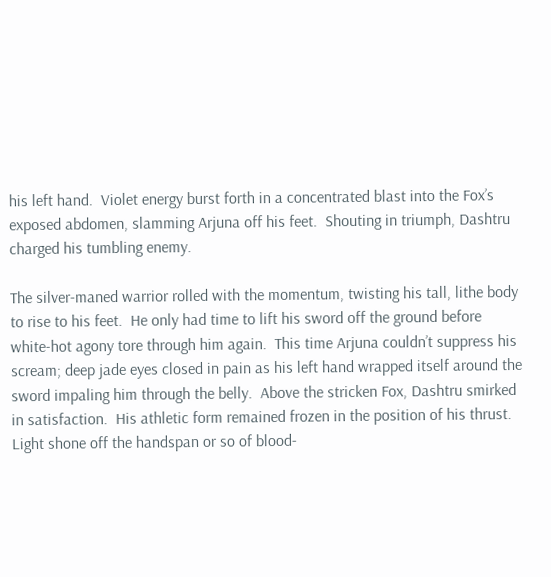his left hand.  Violet energy burst forth in a concentrated blast into the Fox’s exposed abdomen, slamming Arjuna off his feet.  Shouting in triumph, Dashtru charged his tumbling enemy.

The silver-maned warrior rolled with the momentum, twisting his tall, lithe body to rise to his feet.  He only had time to lift his sword off the ground before white-hot agony tore through him again.  This time Arjuna couldn’t suppress his scream; deep jade eyes closed in pain as his left hand wrapped itself around the sword impaling him through the belly.  Above the stricken Fox, Dashtru smirked in satisfaction.  His athletic form remained frozen in the position of his thrust.  Light shone off the handspan or so of blood-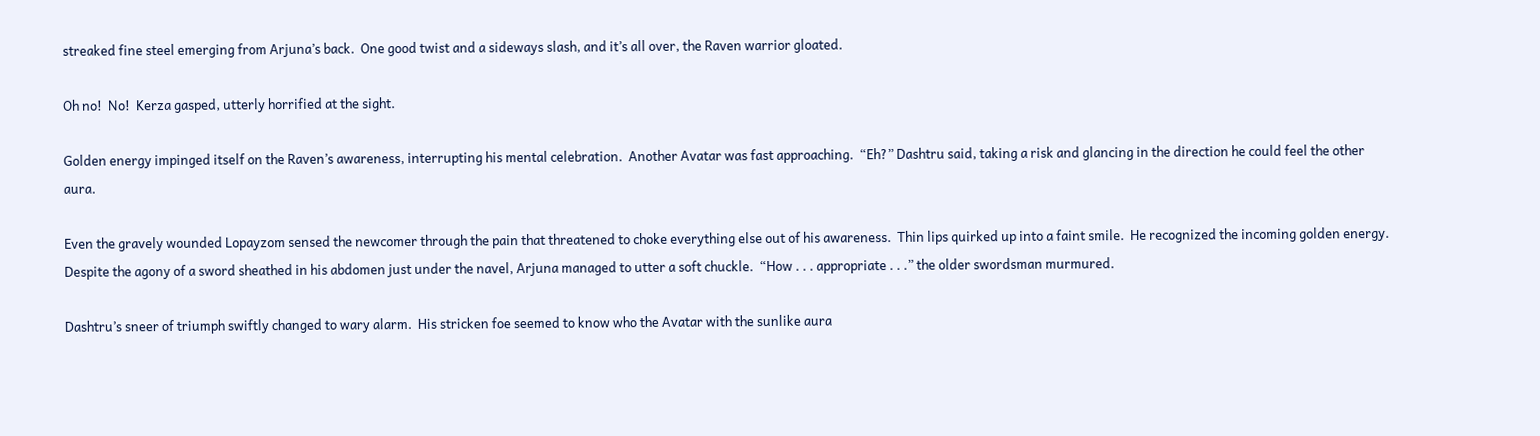streaked fine steel emerging from Arjuna’s back.  One good twist and a sideways slash, and it’s all over, the Raven warrior gloated.

Oh no!  No!  Kerza gasped, utterly horrified at the sight.

Golden energy impinged itself on the Raven’s awareness, interrupting his mental celebration.  Another Avatar was fast approaching.  “Eh?” Dashtru said, taking a risk and glancing in the direction he could feel the other aura.

Even the gravely wounded Lopayzom sensed the newcomer through the pain that threatened to choke everything else out of his awareness.  Thin lips quirked up into a faint smile.  He recognized the incoming golden energy.  Despite the agony of a sword sheathed in his abdomen just under the navel, Arjuna managed to utter a soft chuckle.  “How . . . appropriate . . .” the older swordsman murmured.

Dashtru’s sneer of triumph swiftly changed to wary alarm.  His stricken foe seemed to know who the Avatar with the sunlike aura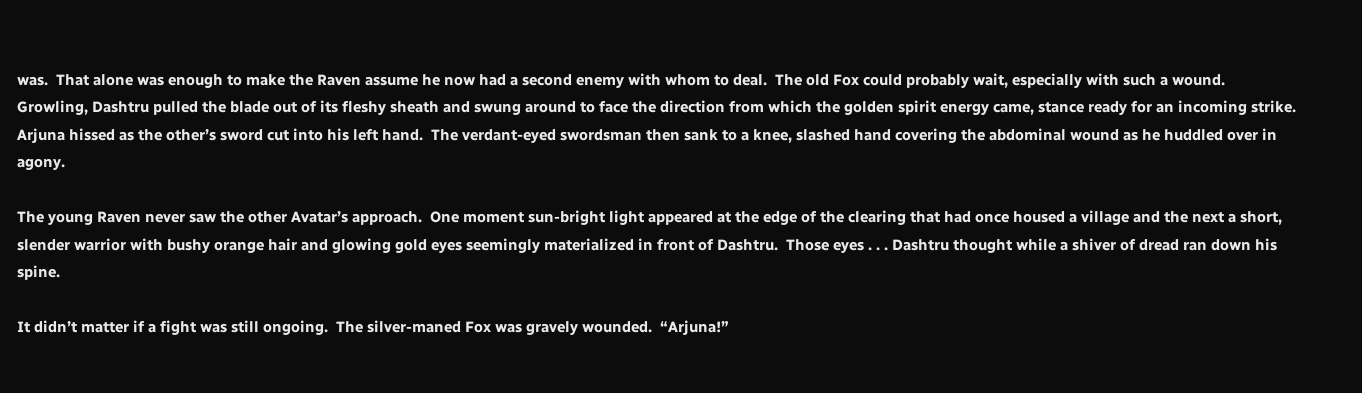was.  That alone was enough to make the Raven assume he now had a second enemy with whom to deal.  The old Fox could probably wait, especially with such a wound.  Growling, Dashtru pulled the blade out of its fleshy sheath and swung around to face the direction from which the golden spirit energy came, stance ready for an incoming strike.  Arjuna hissed as the other’s sword cut into his left hand.  The verdant-eyed swordsman then sank to a knee, slashed hand covering the abdominal wound as he huddled over in agony.

The young Raven never saw the other Avatar’s approach.  One moment sun-bright light appeared at the edge of the clearing that had once housed a village and the next a short, slender warrior with bushy orange hair and glowing gold eyes seemingly materialized in front of Dashtru.  Those eyes . . . Dashtru thought while a shiver of dread ran down his spine.

It didn’t matter if a fight was still ongoing.  The silver-maned Fox was gravely wounded.  “Arjuna!”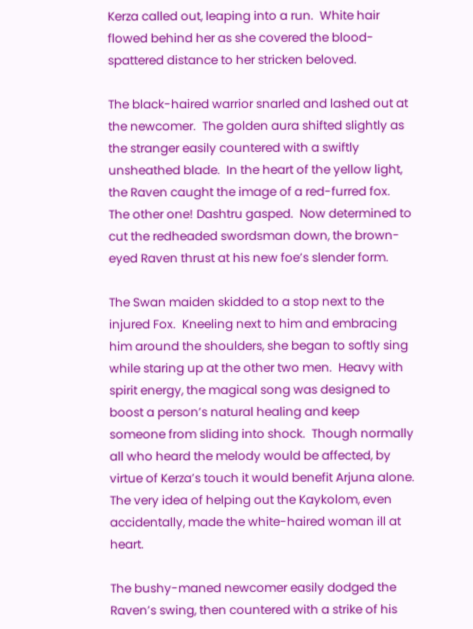Kerza called out, leaping into a run.  White hair flowed behind her as she covered the blood-spattered distance to her stricken beloved.

The black-haired warrior snarled and lashed out at the newcomer.  The golden aura shifted slightly as the stranger easily countered with a swiftly unsheathed blade.  In the heart of the yellow light, the Raven caught the image of a red-furred fox.  The other one! Dashtru gasped.  Now determined to cut the redheaded swordsman down, the brown-eyed Raven thrust at his new foe’s slender form.

The Swan maiden skidded to a stop next to the injured Fox.  Kneeling next to him and embracing him around the shoulders, she began to softly sing while staring up at the other two men.  Heavy with spirit energy, the magical song was designed to boost a person’s natural healing and keep someone from sliding into shock.  Though normally all who heard the melody would be affected, by virtue of Kerza’s touch it would benefit Arjuna alone.  The very idea of helping out the Kaykolom, even accidentally, made the white-haired woman ill at heart.

The bushy-maned newcomer easily dodged the Raven’s swing, then countered with a strike of his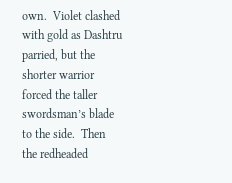own.  Violet clashed with gold as Dashtru parried, but the shorter warrior forced the taller swordsman’s blade to the side.  Then the redheaded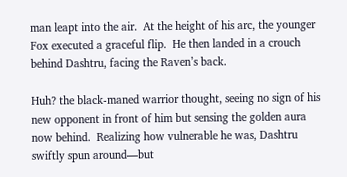man leapt into the air.  At the height of his arc, the younger Fox executed a graceful flip.  He then landed in a crouch behind Dashtru, facing the Raven’s back.

Huh? the black-maned warrior thought, seeing no sign of his new opponent in front of him but sensing the golden aura now behind.  Realizing how vulnerable he was, Dashtru swiftly spun around—but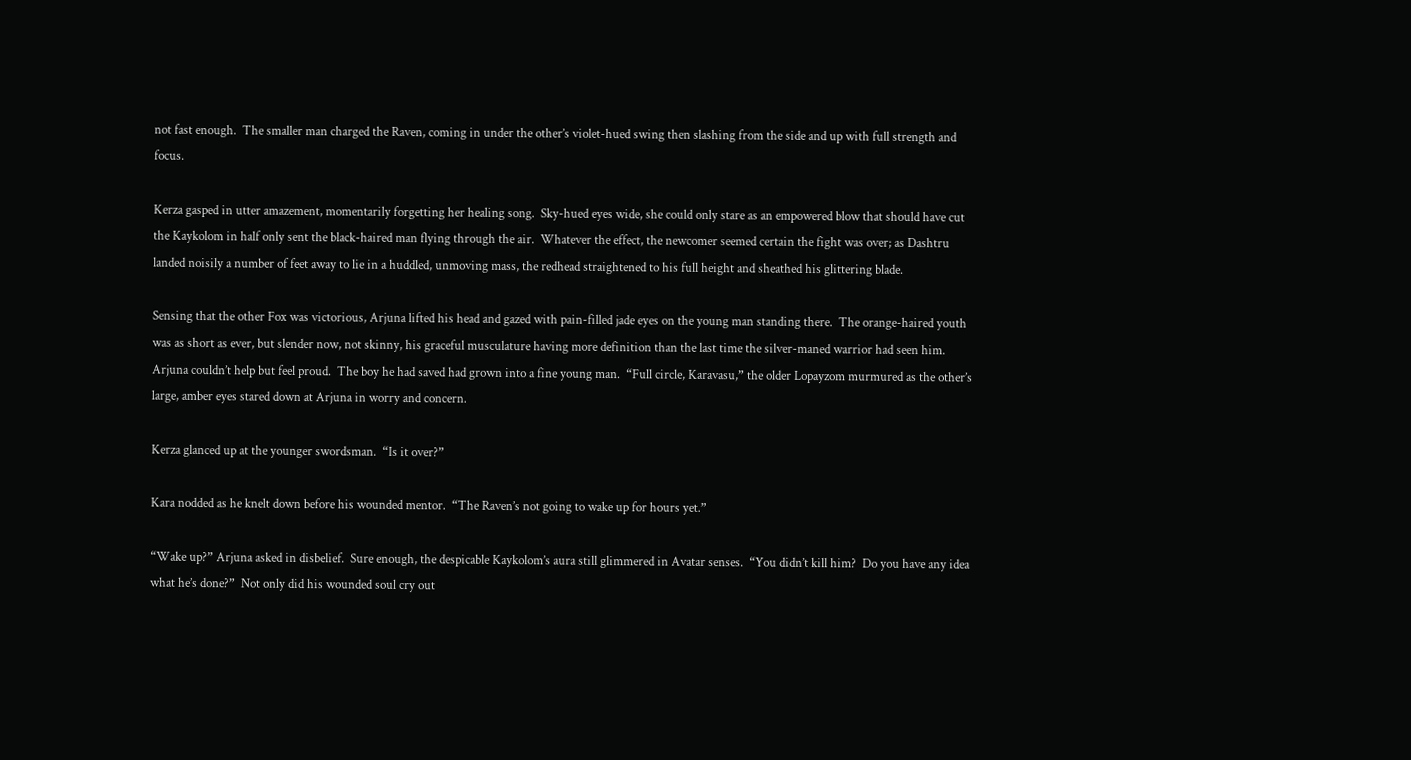not fast enough.  The smaller man charged the Raven, coming in under the other’s violet-hued swing then slashing from the side and up with full strength and focus.

Kerza gasped in utter amazement, momentarily forgetting her healing song.  Sky-hued eyes wide, she could only stare as an empowered blow that should have cut the Kaykolom in half only sent the black-haired man flying through the air.  Whatever the effect, the newcomer seemed certain the fight was over; as Dashtru landed noisily a number of feet away to lie in a huddled, unmoving mass, the redhead straightened to his full height and sheathed his glittering blade.

Sensing that the other Fox was victorious, Arjuna lifted his head and gazed with pain-filled jade eyes on the young man standing there.  The orange-haired youth was as short as ever, but slender now, not skinny, his graceful musculature having more definition than the last time the silver-maned warrior had seen him.  Arjuna couldn’t help but feel proud.  The boy he had saved had grown into a fine young man.  “Full circle, Karavasu,” the older Lopayzom murmured as the other’s large, amber eyes stared down at Arjuna in worry and concern.

Kerza glanced up at the younger swordsman.  “Is it over?”

Kara nodded as he knelt down before his wounded mentor.  “The Raven’s not going to wake up for hours yet.”

“Wake up?” Arjuna asked in disbelief.  Sure enough, the despicable Kaykolom’s aura still glimmered in Avatar senses.  “You didn’t kill him?  Do you have any idea what he’s done?”  Not only did his wounded soul cry out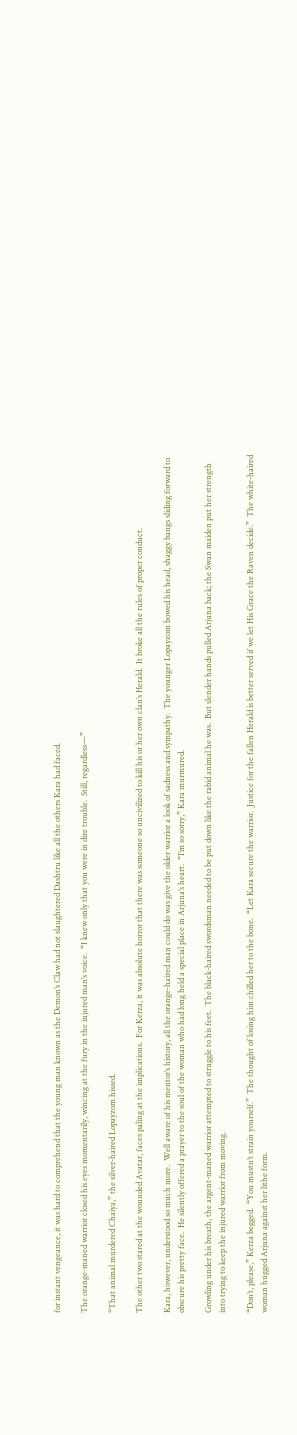for instant vengeance, it was hard to comprehend that the young man known as the Demon’s Claw had not slaughtered Dashtru like all the others Kara had faced.

The orange-maned warrior closed his eyes momentarily, wincing at the fury in the injured man’s voice.  “I knew only that you were in dire trouble.  Still, regardless—”

“That animal murdered Chaiya,” the silver-haired Lopayzom hissed.

The other two stared at the wounded Avatar, faces paling at the implications.  For Kerza, it was absolute horror that there was someone so uncivilized to kill his or her own clan’s Herald.  It broke all the rules of proper conduct.

Kara, however, understood so much more.  Well aware of his mentor’s history, all the orange-haired man could do was give the older warrior a look of sadness and sympathy.  The younger Lopayzom bowed his head, shaggy bangs sliding forward to obscure his pretty face.  He silently offered a prayer to the soul of the woman who had long held a special place in Arjuna’s heart.  “I’m so sorry,” Kara murmured.

Growling under his breath, the argent-maned warrior attempted to struggle to his feet.  The black-haired swordsman needed to be put down like the rabid animal he was.  But slender hands pulled Arjuna back; the Swan maiden put her strength into trying to keep the injured warrior from moving.

“Don’t, please,” Kerza begged.  “You mustn’t strain yourself.”  The thought of losing him chilled her to the bone.  “Let Kara secure the warrior.  Justice for the fallen Herald is better served if we let His Grace the Raven decide.”  The white-haired woman hugged Arjuna against her lithe form.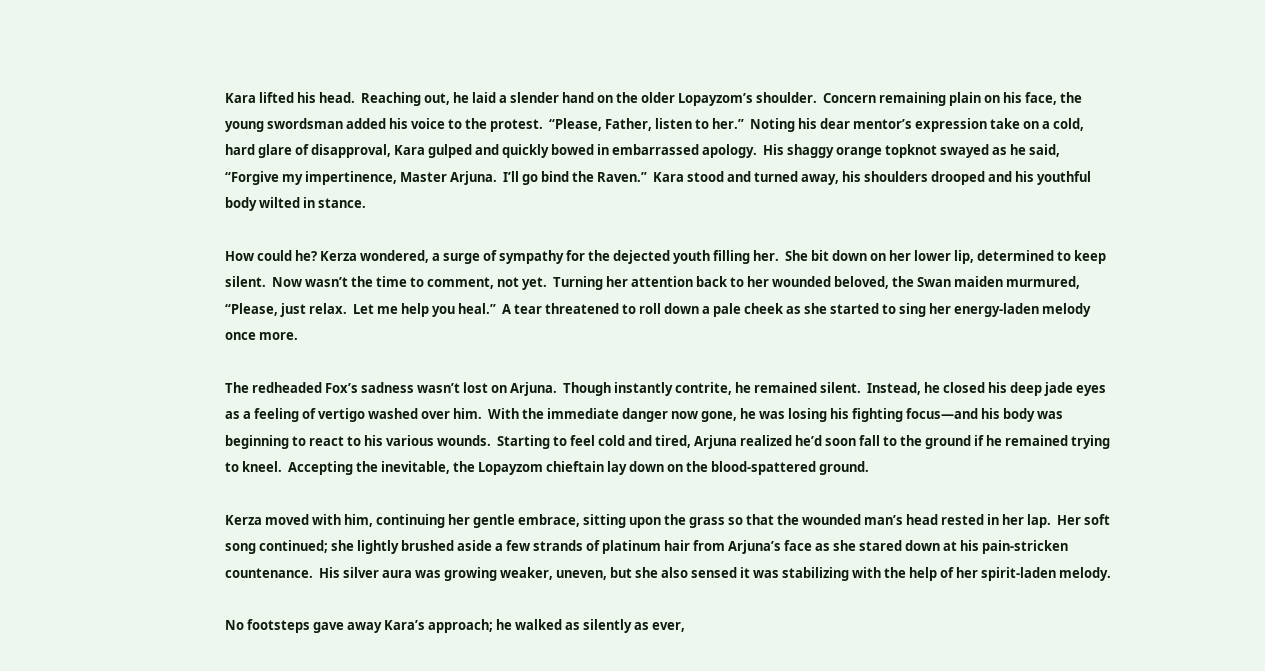Kara lifted his head.  Reaching out, he laid a slender hand on the older Lopayzom’s shoulder.  Concern remaining plain on his face, the young swordsman added his voice to the protest.  “Please, Father, listen to her.”  Noting his dear mentor’s expression take on a cold, hard glare of disapproval, Kara gulped and quickly bowed in embarrassed apology.  His shaggy orange topknot swayed as he said, “Forgive my impertinence, Master Arjuna.  I’ll go bind the Raven.”  Kara stood and turned away, his shoulders drooped and his youthful body wilted in stance.

How could he? Kerza wondered, a surge of sympathy for the dejected youth filling her.  She bit down on her lower lip, determined to keep silent.  Now wasn’t the time to comment, not yet.  Turning her attention back to her wounded beloved, the Swan maiden murmured, “Please, just relax.  Let me help you heal.”  A tear threatened to roll down a pale cheek as she started to sing her energy-laden melody once more.

The redheaded Fox’s sadness wasn’t lost on Arjuna.  Though instantly contrite, he remained silent.  Instead, he closed his deep jade eyes as a feeling of vertigo washed over him.  With the immediate danger now gone, he was losing his fighting focus—and his body was beginning to react to his various wounds.  Starting to feel cold and tired, Arjuna realized he’d soon fall to the ground if he remained trying to kneel.  Accepting the inevitable, the Lopayzom chieftain lay down on the blood-spattered ground.

Kerza moved with him, continuing her gentle embrace, sitting upon the grass so that the wounded man’s head rested in her lap.  Her soft song continued; she lightly brushed aside a few strands of platinum hair from Arjuna’s face as she stared down at his pain-stricken countenance.  His silver aura was growing weaker, uneven, but she also sensed it was stabilizing with the help of her spirit-laden melody.

No footsteps gave away Kara’s approach; he walked as silently as ever,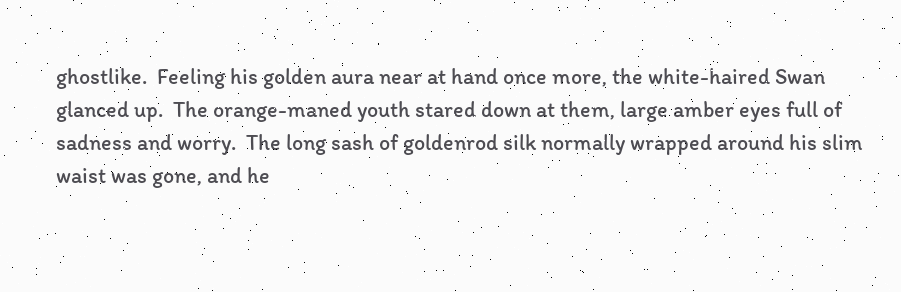ghostlike.  Feeling his golden aura near at hand once more, the white-haired Swan glanced up.  The orange-maned youth stared down at them, large amber eyes full of sadness and worry.  The long sash of goldenrod silk normally wrapped around his slim waist was gone, and he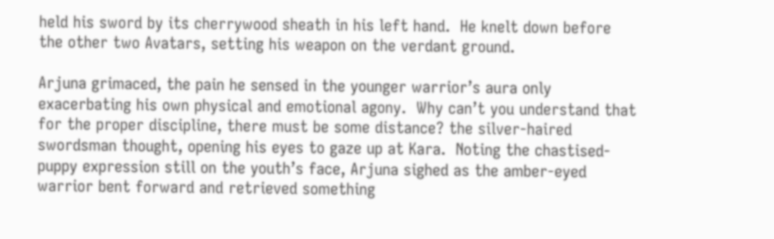held his sword by its cherrywood sheath in his left hand.  He knelt down before the other two Avatars, setting his weapon on the verdant ground.

Arjuna grimaced, the pain he sensed in the younger warrior’s aura only exacerbating his own physical and emotional agony.  Why can’t you understand that for the proper discipline, there must be some distance? the silver-haired swordsman thought, opening his eyes to gaze up at Kara.  Noting the chastised-puppy expression still on the youth’s face, Arjuna sighed as the amber-eyed warrior bent forward and retrieved something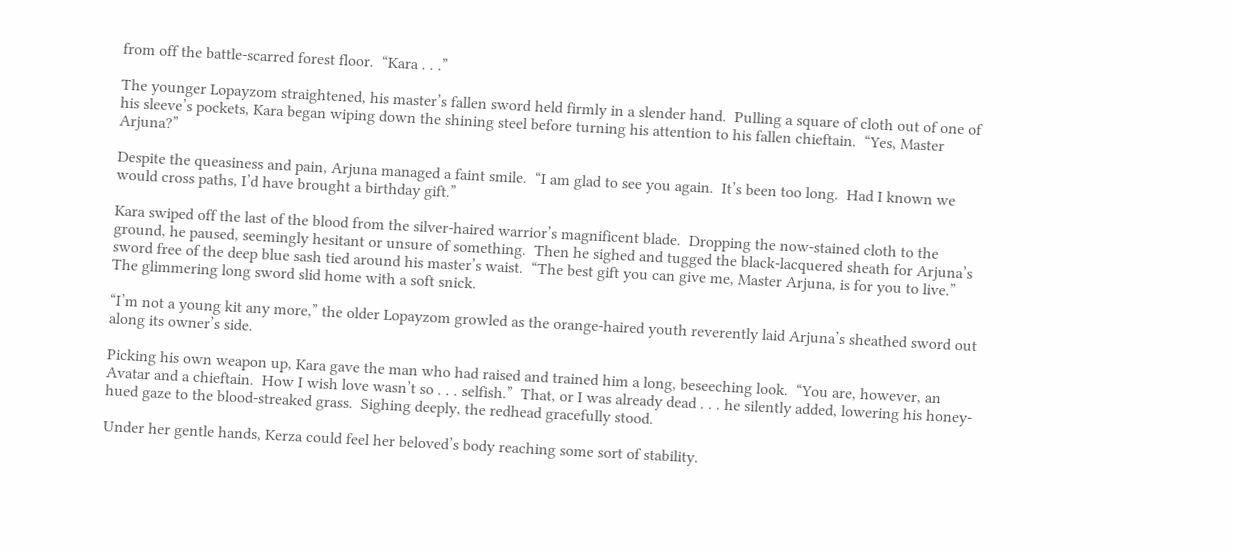from off the battle-scarred forest floor.  “Kara . . .”

The younger Lopayzom straightened, his master’s fallen sword held firmly in a slender hand.  Pulling a square of cloth out of one of his sleeve’s pockets, Kara began wiping down the shining steel before turning his attention to his fallen chieftain.  “Yes, Master Arjuna?”

Despite the queasiness and pain, Arjuna managed a faint smile.  “I am glad to see you again.  It’s been too long.  Had I known we would cross paths, I’d have brought a birthday gift.”

Kara swiped off the last of the blood from the silver-haired warrior’s magnificent blade.  Dropping the now-stained cloth to the ground, he paused, seemingly hesitant or unsure of something.  Then he sighed and tugged the black-lacquered sheath for Arjuna’s sword free of the deep blue sash tied around his master’s waist.  “The best gift you can give me, Master Arjuna, is for you to live.”  The glimmering long sword slid home with a soft snick.

“I’m not a young kit any more,” the older Lopayzom growled as the orange-haired youth reverently laid Arjuna’s sheathed sword out along its owner’s side.

Picking his own weapon up, Kara gave the man who had raised and trained him a long, beseeching look.  “You are, however, an Avatar and a chieftain.  How I wish love wasn’t so . . . selfish.”  That, or I was already dead . . . he silently added, lowering his honey-hued gaze to the blood-streaked grass.  Sighing deeply, the redhead gracefully stood.

Under her gentle hands, Kerza could feel her beloved’s body reaching some sort of stability.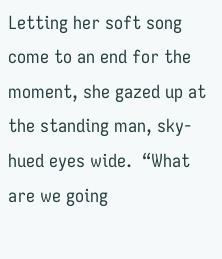Letting her soft song come to an end for the moment, she gazed up at the standing man, sky-hued eyes wide.  “What are we going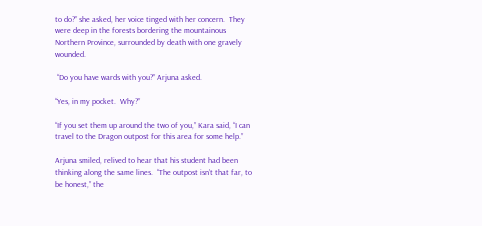to do?” she asked, her voice tinged with her concern.  They were deep in the forests bordering the mountainous Northern Province, surrounded by death with one gravely wounded.

 “Do you have wards with you?” Arjuna asked.

“Yes, in my pocket.  Why?”

“If you set them up around the two of you,” Kara said, “I can travel to the Dragon outpost for this area for some help.”

Arjuna smiled, relived to hear that his student had been thinking along the same lines.  “The outpost isn’t that far, to be honest,” the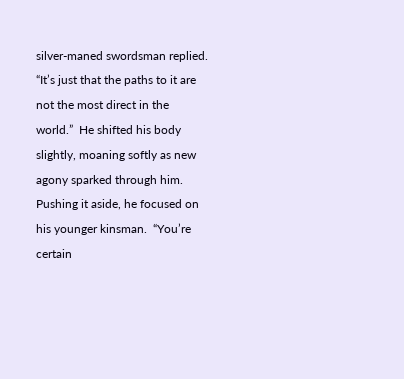silver-maned swordsman replied.  “It’s just that the paths to it are not the most direct in the world.”  He shifted his body slightly, moaning softly as new agony sparked through him.  Pushing it aside, he focused on his younger kinsman.  “You’re certain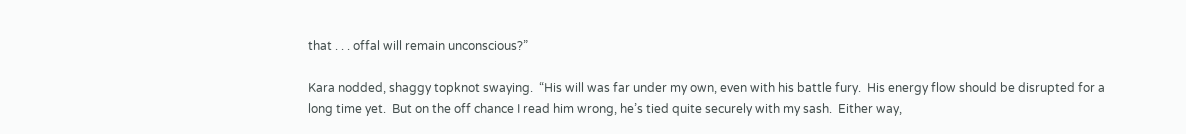that . . . offal will remain unconscious?”

Kara nodded, shaggy topknot swaying.  “His will was far under my own, even with his battle fury.  His energy flow should be disrupted for a long time yet.  But on the off chance I read him wrong, he’s tied quite securely with my sash.  Either way,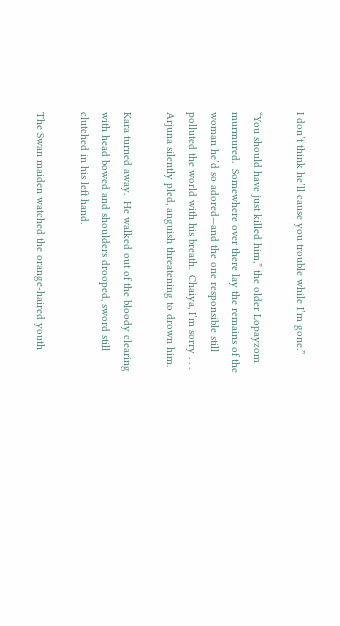I don’t think he’ll cause you trouble while I’m gone.”

“You should have just killed him,” the older Lopayzom murmured.  Somewhere over there lay the remains of the woman he’d so adored—and the one responsible still polluted the world with his breath.  Chaiya, I’m sorry . . . Arjuna silently pled, anguish threatening to drown him.

Kara turned away.  He walked out of the bloody clearing with head bowed and shoulders drooped, sword still clutched in his left hand.

The Swan maiden watched the orange-haired youth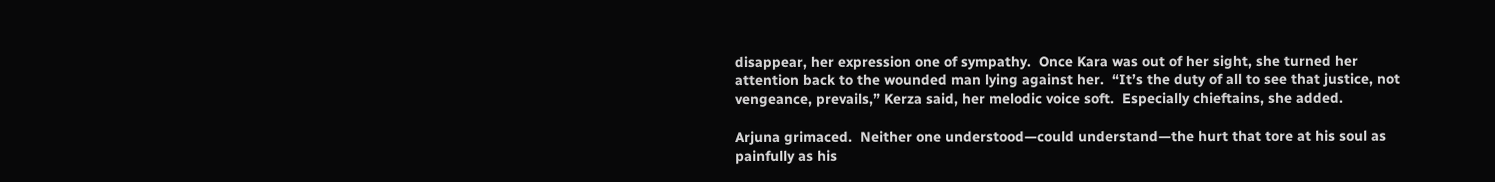disappear, her expression one of sympathy.  Once Kara was out of her sight, she turned her attention back to the wounded man lying against her.  “It’s the duty of all to see that justice, not vengeance, prevails,” Kerza said, her melodic voice soft.  Especially chieftains, she added.

Arjuna grimaced.  Neither one understood—could understand—the hurt that tore at his soul as painfully as his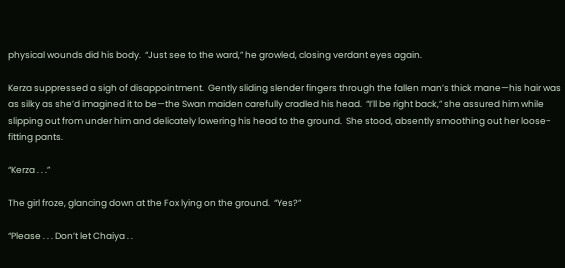physical wounds did his body.  “Just see to the ward,” he growled, closing verdant eyes again.

Kerza suppressed a sigh of disappointment.  Gently sliding slender fingers through the fallen man’s thick mane—his hair was as silky as she’d imagined it to be—the Swan maiden carefully cradled his head.  “I’ll be right back,” she assured him while slipping out from under him and delicately lowering his head to the ground.  She stood, absently smoothing out her loose-fitting pants.

“Kerza . . .”

The girl froze, glancing down at the Fox lying on the ground.  “Yes?”

“Please . . . Don’t let Chaiya . .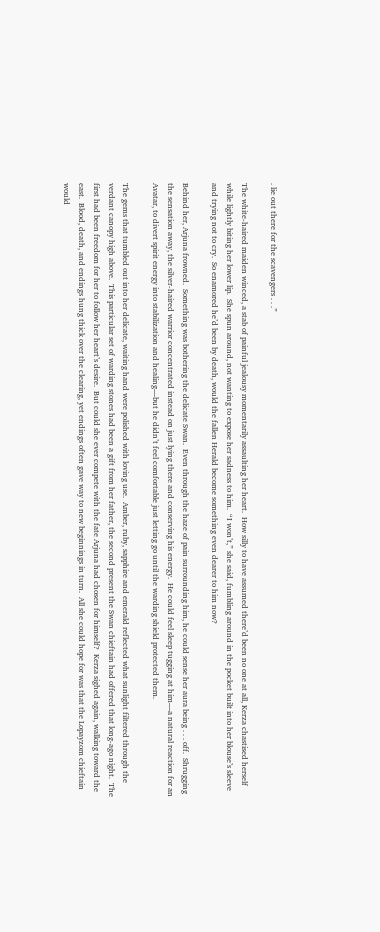. lie out there for the scavengers . . .”

The white-haired maiden winced, a stab of painful jealousy momentarily assaulting her heart.  How silly to have assumed there’d been no one at all, Kerza chastised herself while lightly biting her lower lip.  She spun around, not wanting to expose her sadness to him.  “I won’t,” she said, fumbling around in the pocket built into her blouse’s sleeve and trying not to cry.  So enamored he’d been by death, would the fallen Herald become something even dearer to him now?

Behind her, Arjuna frowned.  Something was bothering the delicate Swan.  Even through the haze of pain surrounding him, he could sense her aura being . . . off.  Shrugging the sensation away, the silver-haired warrior concentrated instead on just lying there and conserving his energy.  He could feel sleep tugging at him—a natural reaction for an Avatar, to divert spirit energy into stabilization and healing—but he didn’t feel comfortable just letting go until the warding shield protected them.

The gems that tumbled out into her delicate, waiting hand were polished with loving use.  Amber, ruby, sapphire and emerald reflected what sunlight filtered through the verdant canopy high above.  This particular set of warding stones had been a gift from her father, the second present the Swan chieftain had offered that long-ago night.  The first had been freedom for her to follow her heart’s desire.  But could she ever compete with the fate Arjuna had chosen for himself?  Kerza sighed again, walking toward the east.  Blood, death, and endings hung thick over the clearing, yet endings often gave way to new beginnings in turn.  All she could hope for was that the Lopayzom chieftain would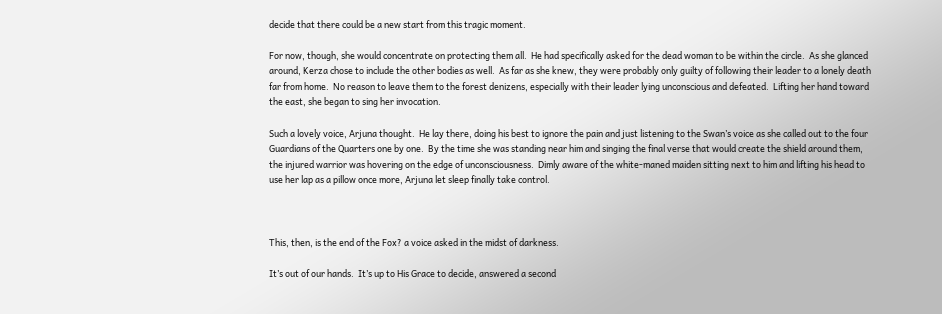decide that there could be a new start from this tragic moment.

For now, though, she would concentrate on protecting them all.  He had specifically asked for the dead woman to be within the circle.  As she glanced around, Kerza chose to include the other bodies as well.  As far as she knew, they were probably only guilty of following their leader to a lonely death far from home.  No reason to leave them to the forest denizens, especially with their leader lying unconscious and defeated.  Lifting her hand toward the east, she began to sing her invocation.

Such a lovely voice, Arjuna thought.  He lay there, doing his best to ignore the pain and just listening to the Swan’s voice as she called out to the four Guardians of the Quarters one by one.  By the time she was standing near him and singing the final verse that would create the shield around them, the injured warrior was hovering on the edge of unconsciousness.  Dimly aware of the white-maned maiden sitting next to him and lifting his head to use her lap as a pillow once more, Arjuna let sleep finally take control.



This, then, is the end of the Fox? a voice asked in the midst of darkness.

It’s out of our hands.  It’s up to His Grace to decide, answered a second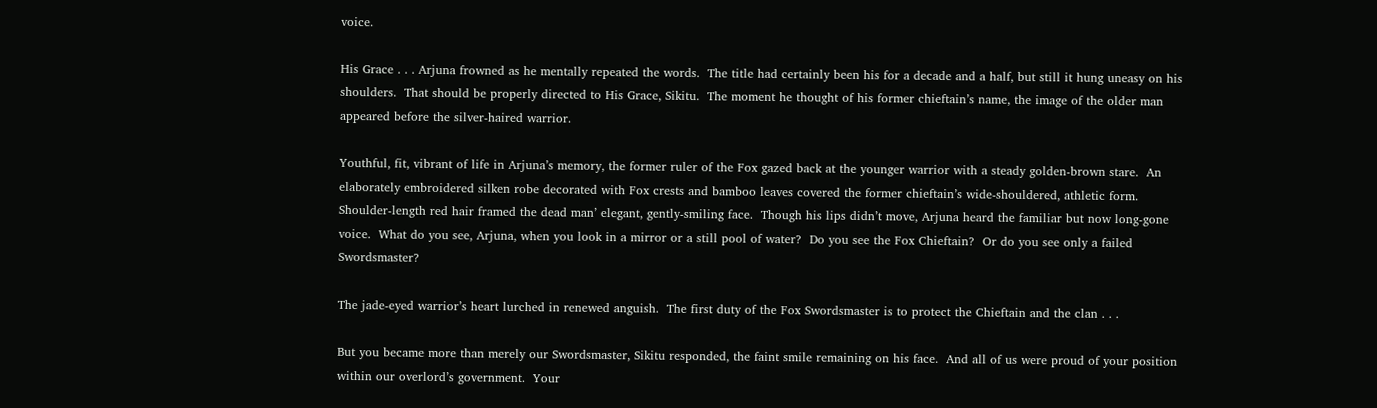voice.

His Grace . . . Arjuna frowned as he mentally repeated the words.  The title had certainly been his for a decade and a half, but still it hung uneasy on his shoulders.  That should be properly directed to His Grace, Sikitu.  The moment he thought of his former chieftain’s name, the image of the older man appeared before the silver-haired warrior.

Youthful, fit, vibrant of life in Arjuna’s memory, the former ruler of the Fox gazed back at the younger warrior with a steady golden-brown stare.  An elaborately embroidered silken robe decorated with Fox crests and bamboo leaves covered the former chieftain’s wide-shouldered, athletic form.  Shoulder-length red hair framed the dead man’ elegant, gently-smiling face.  Though his lips didn’t move, Arjuna heard the familiar but now long-gone voice.  What do you see, Arjuna, when you look in a mirror or a still pool of water?  Do you see the Fox Chieftain?  Or do you see only a failed Swordsmaster?

The jade-eyed warrior’s heart lurched in renewed anguish.  The first duty of the Fox Swordsmaster is to protect the Chieftain and the clan . . .

But you became more than merely our Swordsmaster, Sikitu responded, the faint smile remaining on his face.  And all of us were proud of your position within our overlord’s government.  Your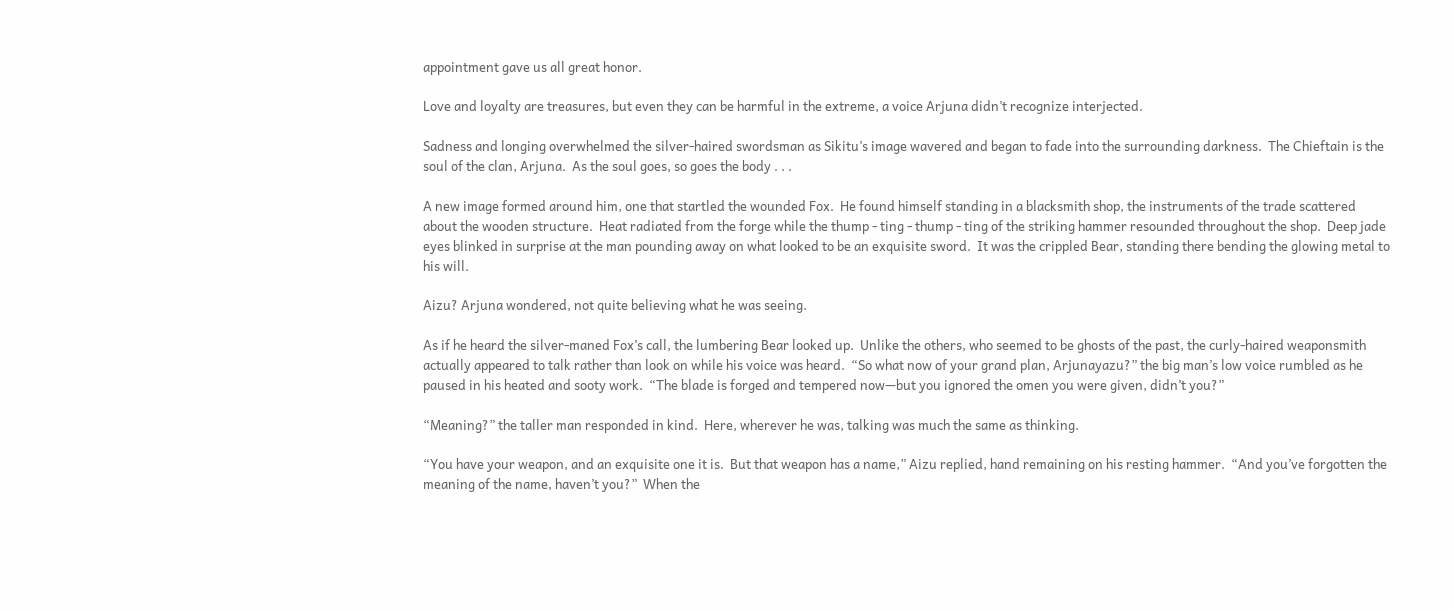appointment gave us all great honor.

Love and loyalty are treasures, but even they can be harmful in the extreme, a voice Arjuna didn’t recognize interjected.

Sadness and longing overwhelmed the silver-haired swordsman as Sikitu’s image wavered and began to fade into the surrounding darkness.  The Chieftain is the soul of the clan, Arjuna.  As the soul goes, so goes the body . . .

A new image formed around him, one that startled the wounded Fox.  He found himself standing in a blacksmith shop, the instruments of the trade scattered about the wooden structure.  Heat radiated from the forge while the thump - ting - thump - ting of the striking hammer resounded throughout the shop.  Deep jade eyes blinked in surprise at the man pounding away on what looked to be an exquisite sword.  It was the crippled Bear, standing there bending the glowing metal to his will.

Aizu? Arjuna wondered, not quite believing what he was seeing.

As if he heard the silver-maned Fox’s call, the lumbering Bear looked up.  Unlike the others, who seemed to be ghosts of the past, the curly-haired weaponsmith actually appeared to talk rather than look on while his voice was heard.  “So what now of your grand plan, Arjunayazu?” the big man’s low voice rumbled as he paused in his heated and sooty work.  “The blade is forged and tempered now—but you ignored the omen you were given, didn’t you?”

“Meaning?” the taller man responded in kind.  Here, wherever he was, talking was much the same as thinking.

“You have your weapon, and an exquisite one it is.  But that weapon has a name,” Aizu replied, hand remaining on his resting hammer.  “And you’ve forgotten the meaning of the name, haven’t you?”  When the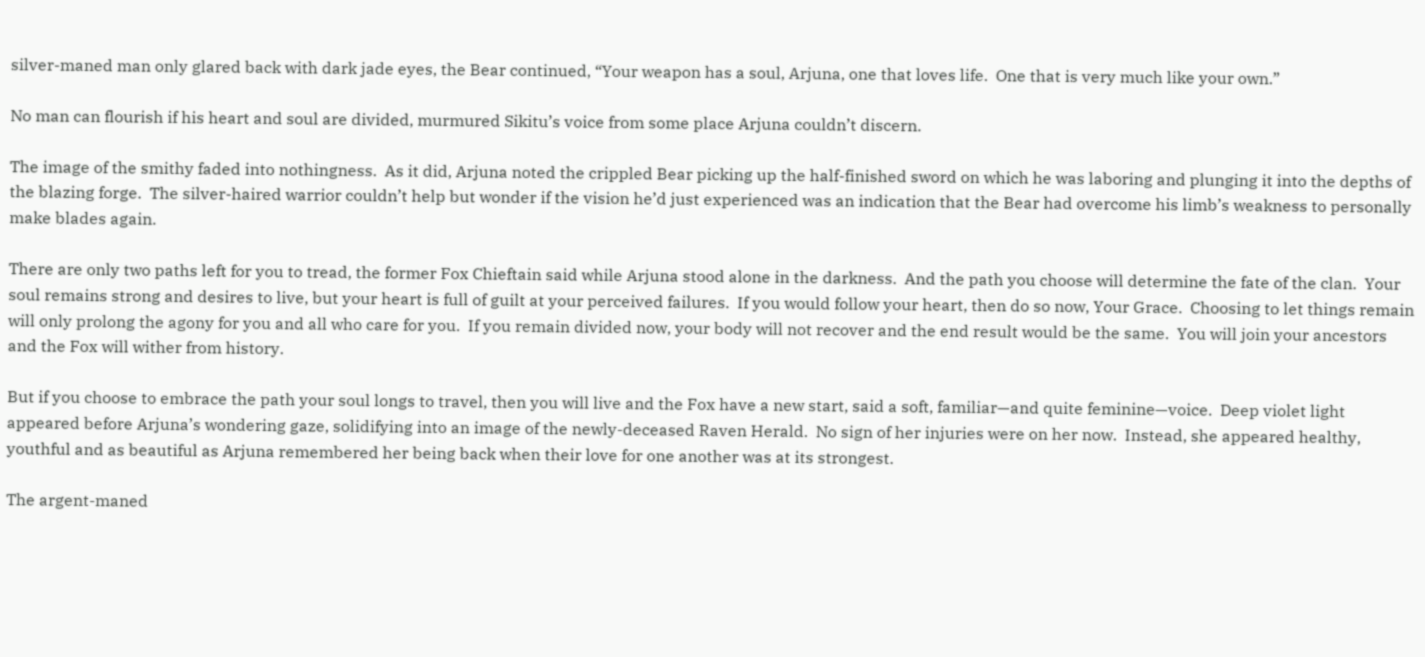silver-maned man only glared back with dark jade eyes, the Bear continued, “Your weapon has a soul, Arjuna, one that loves life.  One that is very much like your own.”

No man can flourish if his heart and soul are divided, murmured Sikitu’s voice from some place Arjuna couldn’t discern.

The image of the smithy faded into nothingness.  As it did, Arjuna noted the crippled Bear picking up the half-finished sword on which he was laboring and plunging it into the depths of the blazing forge.  The silver-haired warrior couldn’t help but wonder if the vision he’d just experienced was an indication that the Bear had overcome his limb’s weakness to personally make blades again.

There are only two paths left for you to tread, the former Fox Chieftain said while Arjuna stood alone in the darkness.  And the path you choose will determine the fate of the clan.  Your soul remains strong and desires to live, but your heart is full of guilt at your perceived failures.  If you would follow your heart, then do so now, Your Grace.  Choosing to let things remain will only prolong the agony for you and all who care for you.  If you remain divided now, your body will not recover and the end result would be the same.  You will join your ancestors and the Fox will wither from history.

But if you choose to embrace the path your soul longs to travel, then you will live and the Fox have a new start, said a soft, familiar—and quite feminine—voice.  Deep violet light appeared before Arjuna’s wondering gaze, solidifying into an image of the newly-deceased Raven Herald.  No sign of her injuries were on her now.  Instead, she appeared healthy, youthful and as beautiful as Arjuna remembered her being back when their love for one another was at its strongest.

The argent-maned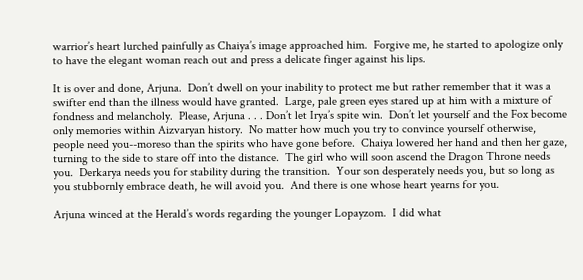warrior’s heart lurched painfully as Chaiya’s image approached him.  Forgive me, he started to apologize only to have the elegant woman reach out and press a delicate finger against his lips.

It is over and done, Arjuna.  Don’t dwell on your inability to protect me but rather remember that it was a swifter end than the illness would have granted.  Large, pale green eyes stared up at him with a mixture of fondness and melancholy.  Please, Arjuna . . . Don’t let Irya’s spite win.  Don’t let yourself and the Fox become only memories within Aizvaryan history.  No matter how much you try to convince yourself otherwise, people need you--moreso than the spirits who have gone before.  Chaiya lowered her hand and then her gaze, turning to the side to stare off into the distance.  The girl who will soon ascend the Dragon Throne needs you.  Derkarya needs you for stability during the transition.  Your son desperately needs you, but so long as you stubbornly embrace death, he will avoid you.  And there is one whose heart yearns for you.

Arjuna winced at the Herald’s words regarding the younger Lopayzom.  I did what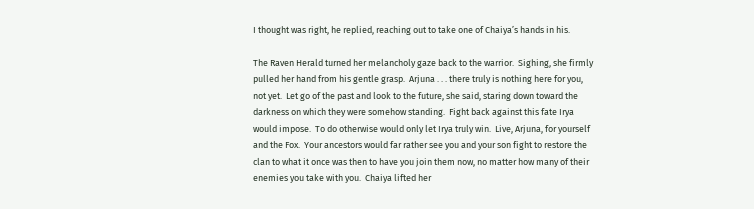I thought was right, he replied, reaching out to take one of Chaiya’s hands in his.

The Raven Herald turned her melancholy gaze back to the warrior.  Sighing, she firmly pulled her hand from his gentle grasp.  Arjuna . . . there truly is nothing here for you, not yet.  Let go of the past and look to the future, she said, staring down toward the darkness on which they were somehow standing.  Fight back against this fate Irya would impose.  To do otherwise would only let Irya truly win.  Live, Arjuna, for yourself and the Fox.  Your ancestors would far rather see you and your son fight to restore the clan to what it once was then to have you join them now, no matter how many of their enemies you take with you.  Chaiya lifted her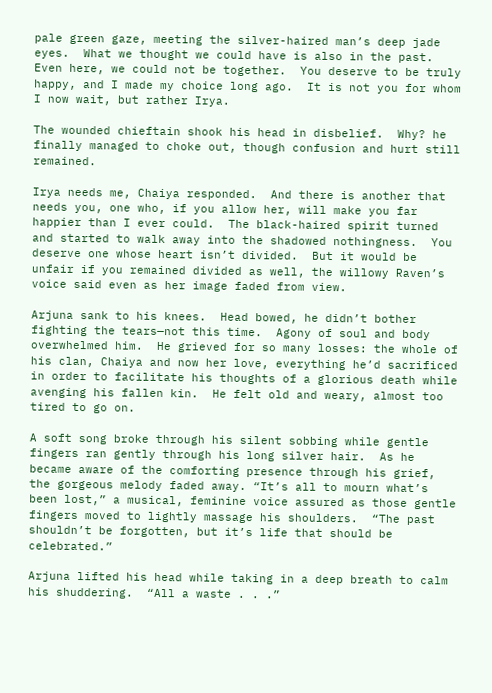pale green gaze, meeting the silver-haired man’s deep jade eyes.  What we thought we could have is also in the past.  Even here, we could not be together.  You deserve to be truly happy, and I made my choice long ago.  It is not you for whom I now wait, but rather Irya.

The wounded chieftain shook his head in disbelief.  Why? he finally managed to choke out, though confusion and hurt still remained.

Irya needs me, Chaiya responded.  And there is another that needs you, one who, if you allow her, will make you far happier than I ever could.  The black-haired spirit turned and started to walk away into the shadowed nothingness.  You deserve one whose heart isn’t divided.  But it would be unfair if you remained divided as well, the willowy Raven’s voice said even as her image faded from view.

Arjuna sank to his knees.  Head bowed, he didn’t bother fighting the tears—not this time.  Agony of soul and body overwhelmed him.  He grieved for so many losses: the whole of his clan, Chaiya and now her love, everything he’d sacrificed in order to facilitate his thoughts of a glorious death while avenging his fallen kin.  He felt old and weary, almost too tired to go on.

A soft song broke through his silent sobbing while gentle fingers ran gently through his long silver hair.  As he became aware of the comforting presence through his grief, the gorgeous melody faded away. “It’s all to mourn what’s been lost,” a musical, feminine voice assured as those gentle fingers moved to lightly massage his shoulders.  “The past shouldn’t be forgotten, but it’s life that should be celebrated.”

Arjuna lifted his head while taking in a deep breath to calm his shuddering.  “All a waste . . .”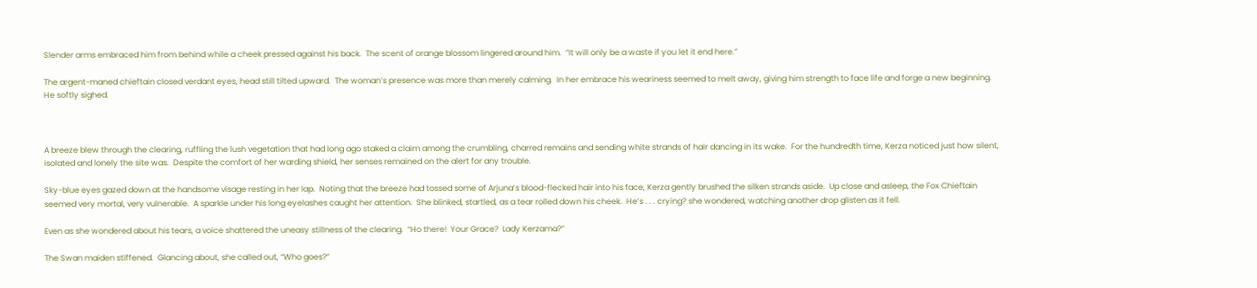Slender arms embraced him from behind while a cheek pressed against his back.  The scent of orange blossom lingered around him.  “It will only be a waste if you let it end here.”

The argent-maned chieftain closed verdant eyes, head still tilted upward.  The woman’s presence was more than merely calming.  In her embrace his weariness seemed to melt away, giving him strength to face life and forge a new beginning.  He softly sighed.



A breeze blew through the clearing, ruffling the lush vegetation that had long ago staked a claim among the crumbling, charred remains and sending white strands of hair dancing in its wake.  For the hundredth time, Kerza noticed just how silent, isolated and lonely the site was.  Despite the comfort of her warding shield, her senses remained on the alert for any trouble.

Sky-blue eyes gazed down at the handsome visage resting in her lap.  Noting that the breeze had tossed some of Arjuna’s blood-flecked hair into his face, Kerza gently brushed the silken strands aside.  Up close and asleep, the Fox Chieftain seemed very mortal, very vulnerable.  A sparkle under his long eyelashes caught her attention.  She blinked, startled, as a tear rolled down his cheek.  He’s . . . crying? she wondered, watching another drop glisten as it fell.

Even as she wondered about his tears, a voice shattered the uneasy stillness of the clearing.  “Ho there!  Your Grace?  Lady Kerzama?”

The Swan maiden stiffened.  Glancing about, she called out, “Who goes?”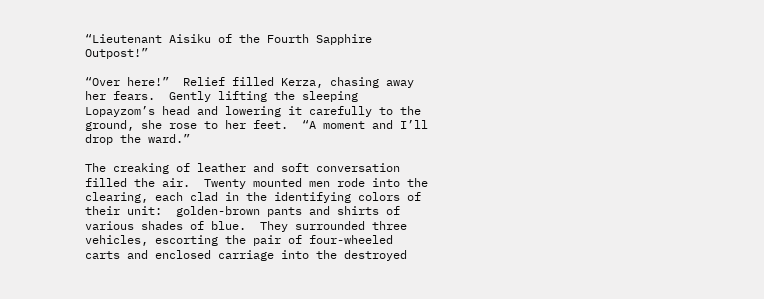“Lieutenant Aisiku of the Fourth Sapphire Outpost!”

“Over here!”  Relief filled Kerza, chasing away her fears.  Gently lifting the sleeping Lopayzom’s head and lowering it carefully to the ground, she rose to her feet.  “A moment and I’ll drop the ward.”

The creaking of leather and soft conversation filled the air.  Twenty mounted men rode into the clearing, each clad in the identifying colors of their unit:  golden-brown pants and shirts of various shades of blue.  They surrounded three vehicles, escorting the pair of four-wheeled carts and enclosed carriage into the destroyed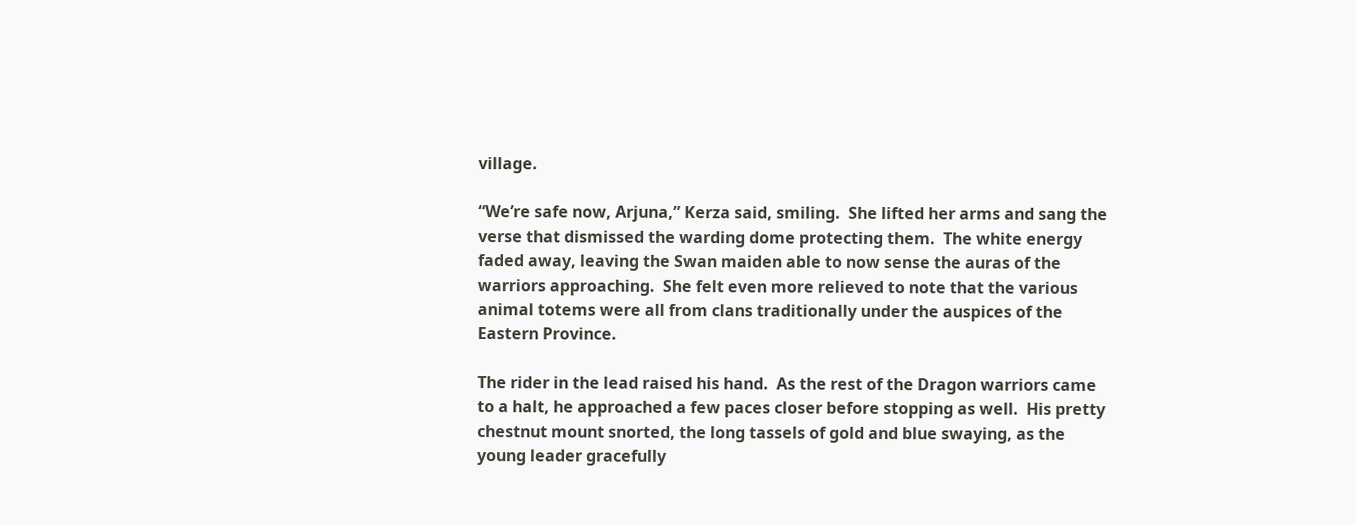village.

“We’re safe now, Arjuna,” Kerza said, smiling.  She lifted her arms and sang the verse that dismissed the warding dome protecting them.  The white energy faded away, leaving the Swan maiden able to now sense the auras of the warriors approaching.  She felt even more relieved to note that the various animal totems were all from clans traditionally under the auspices of the Eastern Province.

The rider in the lead raised his hand.  As the rest of the Dragon warriors came to a halt, he approached a few paces closer before stopping as well.  His pretty chestnut mount snorted, the long tassels of gold and blue swaying, as the young leader gracefully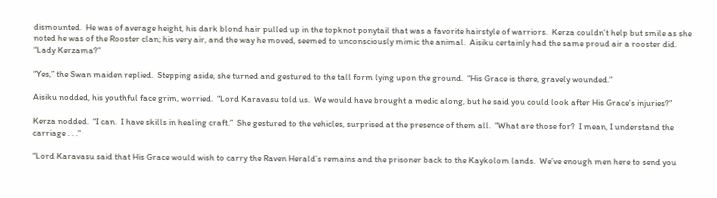dismounted.  He was of average height, his dark blond hair pulled up in the topknot ponytail that was a favorite hairstyle of warriors.  Kerza couldn’t help but smile as she noted he was of the Rooster clan; his very air, and the way he moved, seemed to unconsciously mimic the animal.  Aisiku certainly had the same proud air a rooster did.  “Lady Kerzama?”

“Yes,” the Swan maiden replied.  Stepping aside, she turned and gestured to the tall form lying upon the ground.  “His Grace is there, gravely wounded.”

Aisiku nodded, his youthful face grim, worried.  “Lord Karavasu told us.  We would have brought a medic along, but he said you could look after His Grace’s injuries?”

Kerza nodded.  “I can.  I have skills in healing craft.”  She gestured to the vehicles, surprised at the presence of them all.  “What are those for?  I mean, I understand the carriage . . .”

“Lord Karavasu said that His Grace would wish to carry the Raven Herald’s remains and the prisoner back to the Kaykolom lands.  We’ve enough men here to send you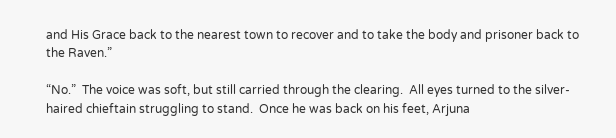and His Grace back to the nearest town to recover and to take the body and prisoner back to the Raven.”

“No.”  The voice was soft, but still carried through the clearing.  All eyes turned to the silver-haired chieftain struggling to stand.  Once he was back on his feet, Arjuna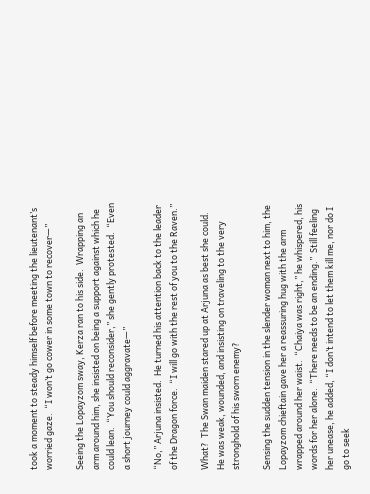took a moment to steady himself before meeting the lieutenant’s worried gaze.  “I won’t go cower in some town to recover—”

Seeing the Lopayzom sway, Kerza ran to his side.  Wrapping an arm around him, she insisted on being a support against which he could lean.  “You should reconsider,” she gently protested.  “Even a short journey could aggravate—”

“No,” Arjuna insisted.  He turned his attention back to the leader of the Dragon force.  “I will go with the rest of you to the Raven.”

What?  The Swan maiden stared up at Arjuna as best she could.  He was weak, wounded, and insisting on traveling to the very stronghold of his sworn enemy?

Sensing the sudden tension in the slender woman next to him, the Lopayzom chieftain gave her a reassuring hug with the arm wrapped around her waist.  “Chaiya was right,” he whispered, his words for her alone.  “There needs to be an ending.”  Still feeling her unease, he added, “I don’t intend to let them kill me, nor do I go to seek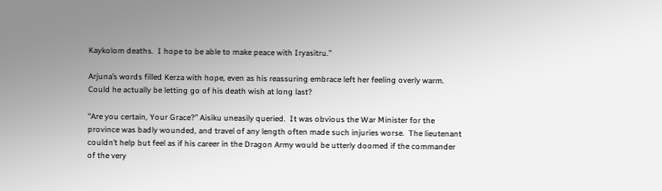Kaykolom deaths.  I hope to be able to make peace with Iryasitru.”

Arjuna’s words filled Kerza with hope, even as his reassuring embrace left her feeling overly warm.  Could he actually be letting go of his death wish at long last?

“Are you certain, Your Grace?” Aisiku uneasily queried.  It was obvious the War Minister for the province was badly wounded, and travel of any length often made such injuries worse.  The lieutenant couldn’t help but feel as if his career in the Dragon Army would be utterly doomed if the commander of the very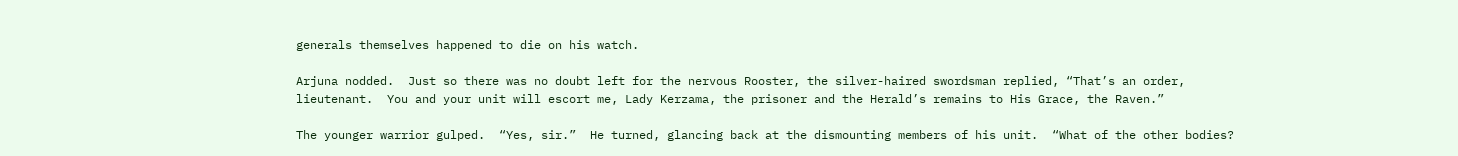generals themselves happened to die on his watch.

Arjuna nodded.  Just so there was no doubt left for the nervous Rooster, the silver-haired swordsman replied, “That’s an order, lieutenant.  You and your unit will escort me, Lady Kerzama, the prisoner and the Herald’s remains to His Grace, the Raven.”

The younger warrior gulped.  “Yes, sir.”  He turned, glancing back at the dismounting members of his unit.  “What of the other bodies?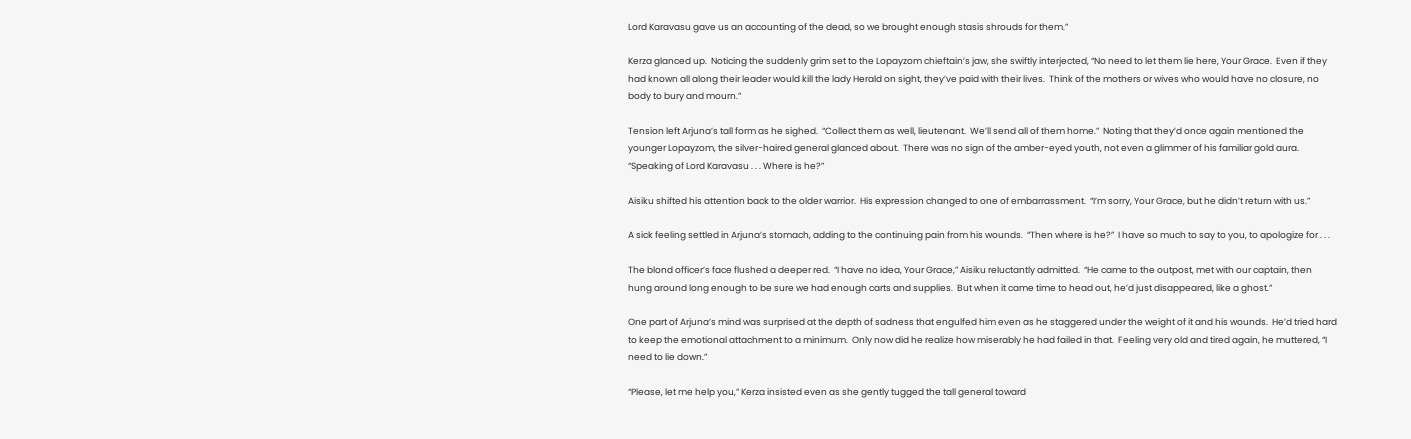Lord Karavasu gave us an accounting of the dead, so we brought enough stasis shrouds for them.”

Kerza glanced up.  Noticing the suddenly grim set to the Lopayzom chieftain’s jaw, she swiftly interjected, “No need to let them lie here, Your Grace.  Even if they had known all along their leader would kill the lady Herald on sight, they’ve paid with their lives.  Think of the mothers or wives who would have no closure, no body to bury and mourn.”

Tension left Arjuna’s tall form as he sighed.  “Collect them as well, lieutenant.  We’ll send all of them home.”  Noting that they’d once again mentioned the younger Lopayzom, the silver-haired general glanced about.  There was no sign of the amber-eyed youth, not even a glimmer of his familiar gold aura.  “Speaking of Lord Karavasu . . . Where is he?”

Aisiku shifted his attention back to the older warrior.  His expression changed to one of embarrassment.  “I’m sorry, Your Grace, but he didn’t return with us.”

A sick feeling settled in Arjuna’s stomach, adding to the continuing pain from his wounds.  “Then where is he?”  I have so much to say to you, to apologize for . . .

The blond officer’s face flushed a deeper red.  “I have no idea, Your Grace,” Aisiku reluctantly admitted.  “He came to the outpost, met with our captain, then hung around long enough to be sure we had enough carts and supplies.  But when it came time to head out, he’d just disappeared, like a ghost.”

One part of Arjuna’s mind was surprised at the depth of sadness that engulfed him even as he staggered under the weight of it and his wounds.  He’d tried hard to keep the emotional attachment to a minimum.  Only now did he realize how miserably he had failed in that.  Feeling very old and tired again, he muttered, “I need to lie down.”

“Please, let me help you,” Kerza insisted even as she gently tugged the tall general toward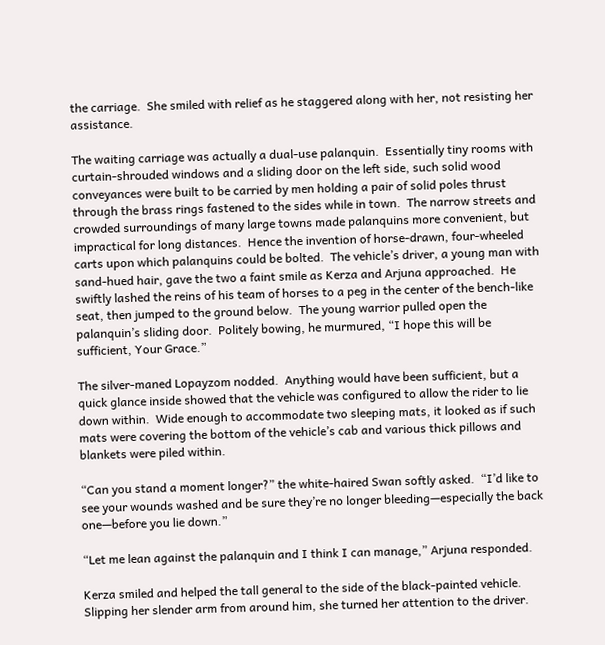the carriage.  She smiled with relief as he staggered along with her, not resisting her assistance.

The waiting carriage was actually a dual-use palanquin.  Essentially tiny rooms with curtain-shrouded windows and a sliding door on the left side, such solid wood conveyances were built to be carried by men holding a pair of solid poles thrust through the brass rings fastened to the sides while in town.  The narrow streets and crowded surroundings of many large towns made palanquins more convenient, but impractical for long distances.  Hence the invention of horse-drawn, four-wheeled carts upon which palanquins could be bolted.  The vehicle’s driver, a young man with sand-hued hair, gave the two a faint smile as Kerza and Arjuna approached.  He swiftly lashed the reins of his team of horses to a peg in the center of the bench-like seat, then jumped to the ground below.  The young warrior pulled open the palanquin’s sliding door.  Politely bowing, he murmured, “I hope this will be sufficient, Your Grace.”

The silver-maned Lopayzom nodded.  Anything would have been sufficient, but a quick glance inside showed that the vehicle was configured to allow the rider to lie down within.  Wide enough to accommodate two sleeping mats, it looked as if such mats were covering the bottom of the vehicle’s cab and various thick pillows and blankets were piled within.

“Can you stand a moment longer?” the white-haired Swan softly asked.  “I’d like to see your wounds washed and be sure they’re no longer bleeding—especially the back one—before you lie down.”

“Let me lean against the palanquin and I think I can manage,” Arjuna responded.

Kerza smiled and helped the tall general to the side of the black-painted vehicle.  Slipping her slender arm from around him, she turned her attention to the driver.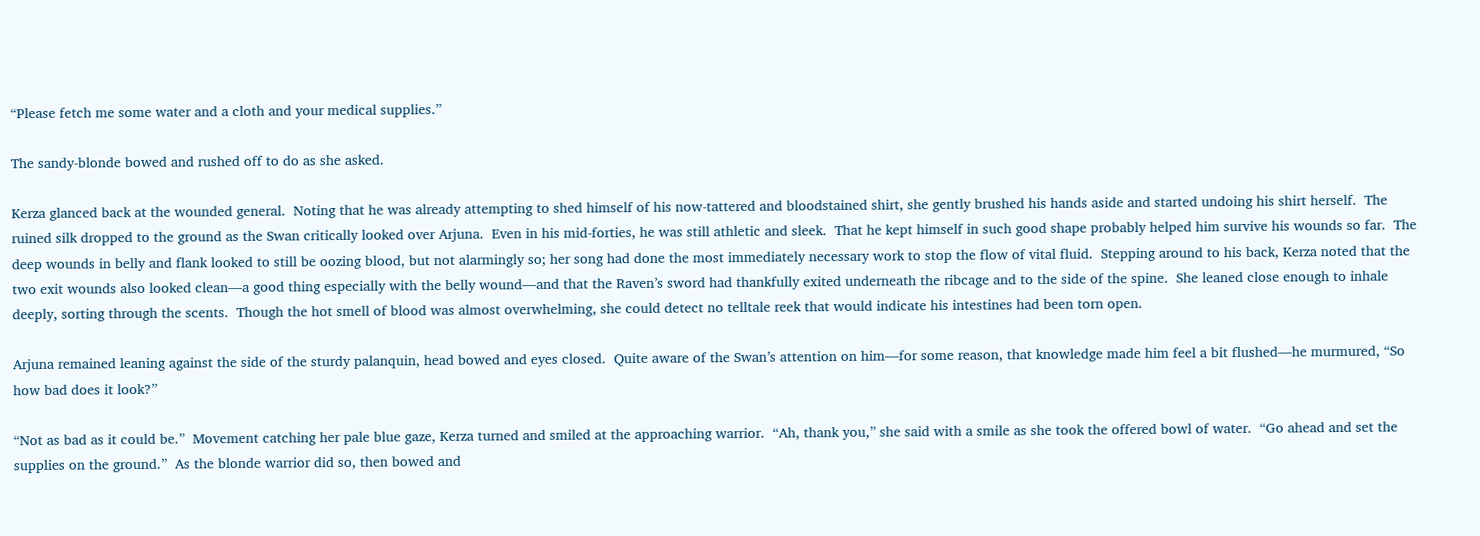“Please fetch me some water and a cloth and your medical supplies.”

The sandy-blonde bowed and rushed off to do as she asked.

Kerza glanced back at the wounded general.  Noting that he was already attempting to shed himself of his now-tattered and bloodstained shirt, she gently brushed his hands aside and started undoing his shirt herself.  The ruined silk dropped to the ground as the Swan critically looked over Arjuna.  Even in his mid-forties, he was still athletic and sleek.  That he kept himself in such good shape probably helped him survive his wounds so far.  The deep wounds in belly and flank looked to still be oozing blood, but not alarmingly so; her song had done the most immediately necessary work to stop the flow of vital fluid.  Stepping around to his back, Kerza noted that the two exit wounds also looked clean—a good thing especially with the belly wound—and that the Raven’s sword had thankfully exited underneath the ribcage and to the side of the spine.  She leaned close enough to inhale deeply, sorting through the scents.  Though the hot smell of blood was almost overwhelming, she could detect no telltale reek that would indicate his intestines had been torn open.

Arjuna remained leaning against the side of the sturdy palanquin, head bowed and eyes closed.  Quite aware of the Swan’s attention on him—for some reason, that knowledge made him feel a bit flushed—he murmured, “So how bad does it look?”

“Not as bad as it could be.”  Movement catching her pale blue gaze, Kerza turned and smiled at the approaching warrior.  “Ah, thank you,” she said with a smile as she took the offered bowl of water.  “Go ahead and set the supplies on the ground.”  As the blonde warrior did so, then bowed and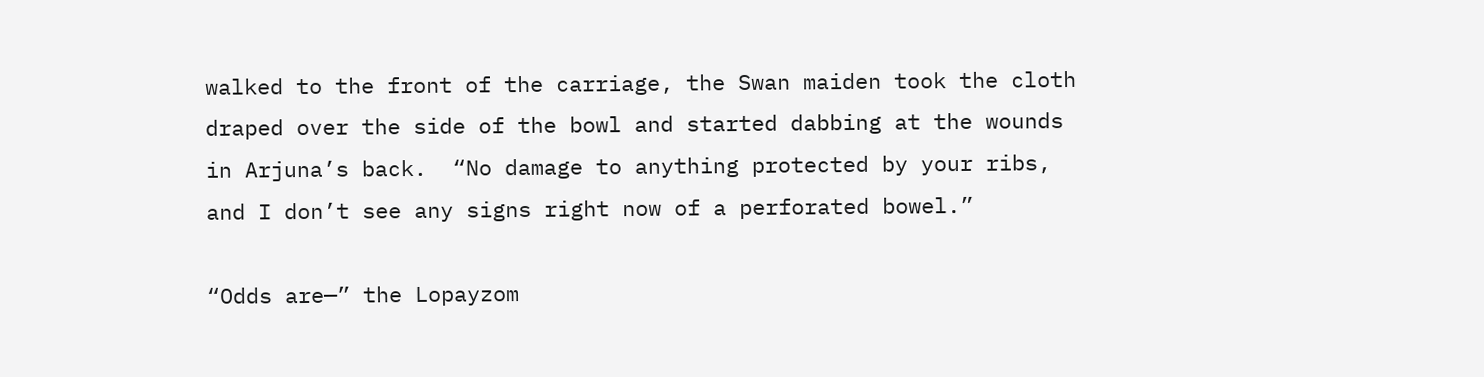walked to the front of the carriage, the Swan maiden took the cloth draped over the side of the bowl and started dabbing at the wounds in Arjuna’s back.  “No damage to anything protected by your ribs, and I don’t see any signs right now of a perforated bowel.”

“Odds are—” the Lopayzom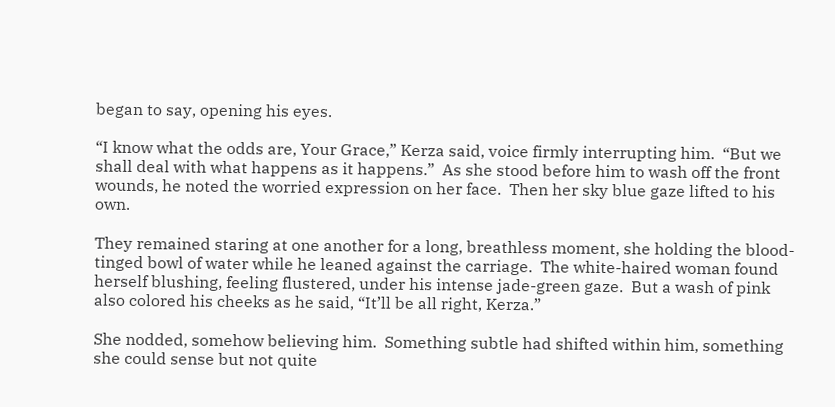began to say, opening his eyes.

“I know what the odds are, Your Grace,” Kerza said, voice firmly interrupting him.  “But we shall deal with what happens as it happens.”  As she stood before him to wash off the front wounds, he noted the worried expression on her face.  Then her sky blue gaze lifted to his own.

They remained staring at one another for a long, breathless moment, she holding the blood-tinged bowl of water while he leaned against the carriage.  The white-haired woman found herself blushing, feeling flustered, under his intense jade-green gaze.  But a wash of pink also colored his cheeks as he said, “It’ll be all right, Kerza.”

She nodded, somehow believing him.  Something subtle had shifted within him, something she could sense but not quite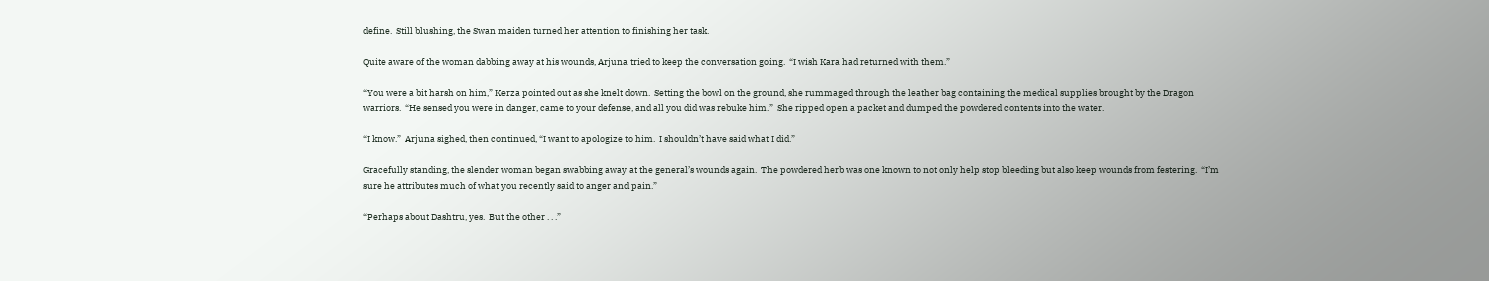define.  Still blushing, the Swan maiden turned her attention to finishing her task.

Quite aware of the woman dabbing away at his wounds, Arjuna tried to keep the conversation going.  “I wish Kara had returned with them.”

“You were a bit harsh on him,” Kerza pointed out as she knelt down.  Setting the bowl on the ground, she rummaged through the leather bag containing the medical supplies brought by the Dragon warriors.  “He sensed you were in danger, came to your defense, and all you did was rebuke him.”  She ripped open a packet and dumped the powdered contents into the water.

“I know.”  Arjuna sighed, then continued, “I want to apologize to him.  I shouldn’t have said what I did.”

Gracefully standing, the slender woman began swabbing away at the general’s wounds again.  The powdered herb was one known to not only help stop bleeding but also keep wounds from festering.  “I’m sure he attributes much of what you recently said to anger and pain.”

“Perhaps about Dashtru, yes.  But the other . . .”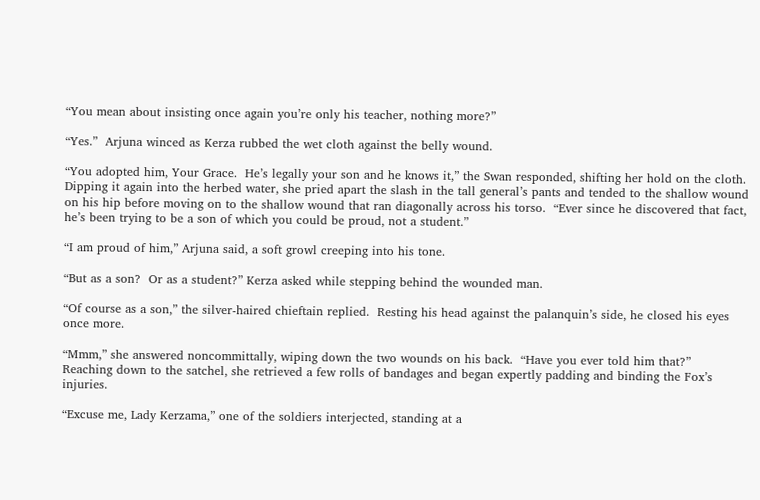“You mean about insisting once again you’re only his teacher, nothing more?”

“Yes.”  Arjuna winced as Kerza rubbed the wet cloth against the belly wound.

“You adopted him, Your Grace.  He’s legally your son and he knows it,” the Swan responded, shifting her hold on the cloth.  Dipping it again into the herbed water, she pried apart the slash in the tall general’s pants and tended to the shallow wound on his hip before moving on to the shallow wound that ran diagonally across his torso.  “Ever since he discovered that fact, he’s been trying to be a son of which you could be proud, not a student.”

“I am proud of him,” Arjuna said, a soft growl creeping into his tone.

“But as a son?  Or as a student?” Kerza asked while stepping behind the wounded man.

“Of course as a son,” the silver-haired chieftain replied.  Resting his head against the palanquin’s side, he closed his eyes once more.

“Mmm,” she answered noncommittally, wiping down the two wounds on his back.  “Have you ever told him that?”  Reaching down to the satchel, she retrieved a few rolls of bandages and began expertly padding and binding the Fox’s injuries.

“Excuse me, Lady Kerzama,” one of the soldiers interjected, standing at a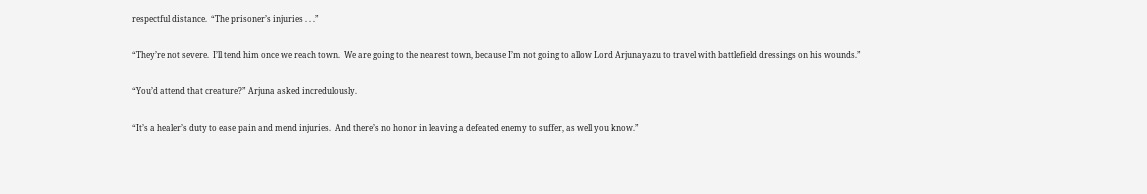respectful distance.  “The prisoner’s injuries . . .”

“They’re not severe.  I’ll tend him once we reach town.  We are going to the nearest town, because I’m not going to allow Lord Arjunayazu to travel with battlefield dressings on his wounds.”

“You’d attend that creature?” Arjuna asked incredulously.

“It’s a healer’s duty to ease pain and mend injuries.  And there’s no honor in leaving a defeated enemy to suffer, as well you know.”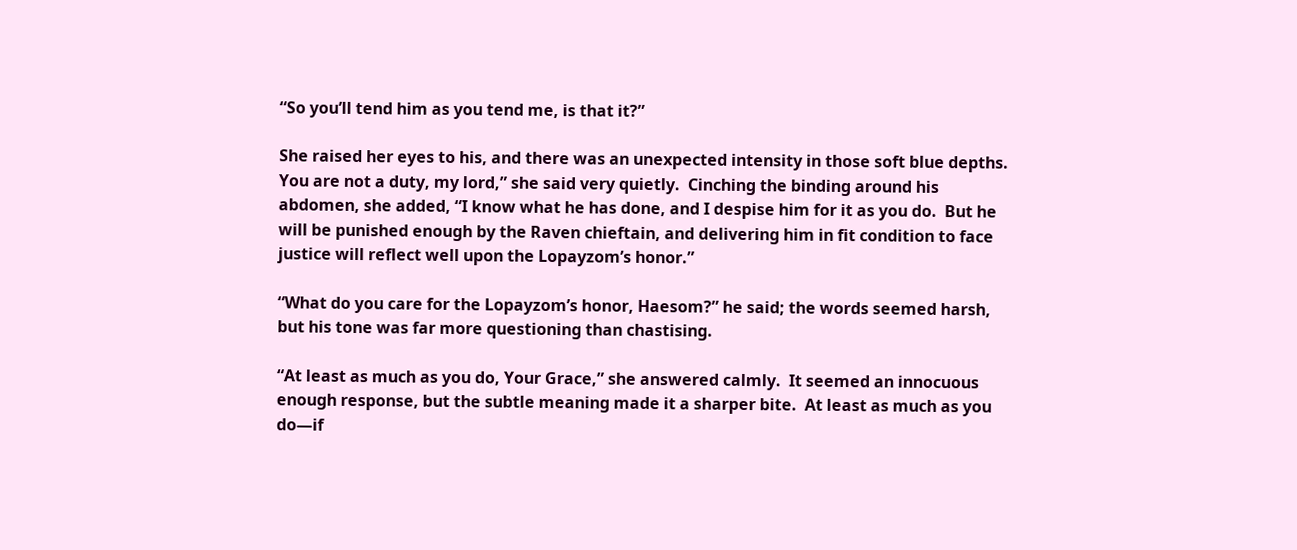“So you’ll tend him as you tend me, is that it?”

She raised her eyes to his, and there was an unexpected intensity in those soft blue depths.  You are not a duty, my lord,” she said very quietly.  Cinching the binding around his abdomen, she added, “I know what he has done, and I despise him for it as you do.  But he will be punished enough by the Raven chieftain, and delivering him in fit condition to face justice will reflect well upon the Lopayzom’s honor.”

“What do you care for the Lopayzom’s honor, Haesom?” he said; the words seemed harsh, but his tone was far more questioning than chastising.

“At least as much as you do, Your Grace,” she answered calmly.  It seemed an innocuous enough response, but the subtle meaning made it a sharper bite.  At least as much as you do—if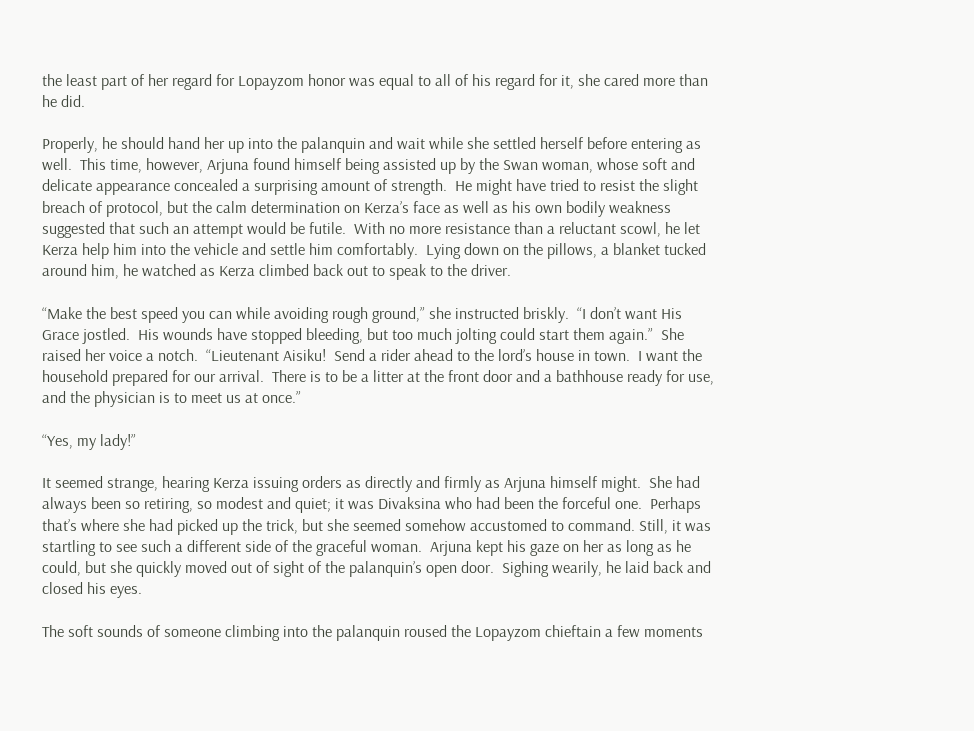the least part of her regard for Lopayzom honor was equal to all of his regard for it, she cared more than he did.

Properly, he should hand her up into the palanquin and wait while she settled herself before entering as well.  This time, however, Arjuna found himself being assisted up by the Swan woman, whose soft and delicate appearance concealed a surprising amount of strength.  He might have tried to resist the slight breach of protocol, but the calm determination on Kerza’s face as well as his own bodily weakness suggested that such an attempt would be futile.  With no more resistance than a reluctant scowl, he let Kerza help him into the vehicle and settle him comfortably.  Lying down on the pillows, a blanket tucked around him, he watched as Kerza climbed back out to speak to the driver.

“Make the best speed you can while avoiding rough ground,” she instructed briskly.  “I don’t want His Grace jostled.  His wounds have stopped bleeding, but too much jolting could start them again.”  She raised her voice a notch.  “Lieutenant Aisiku!  Send a rider ahead to the lord’s house in town.  I want the household prepared for our arrival.  There is to be a litter at the front door and a bathhouse ready for use, and the physician is to meet us at once.”

“Yes, my lady!”

It seemed strange, hearing Kerza issuing orders as directly and firmly as Arjuna himself might.  She had always been so retiring, so modest and quiet; it was Divaksina who had been the forceful one.  Perhaps that’s where she had picked up the trick, but she seemed somehow accustomed to command. Still, it was startling to see such a different side of the graceful woman.  Arjuna kept his gaze on her as long as he could, but she quickly moved out of sight of the palanquin’s open door.  Sighing wearily, he laid back and closed his eyes.

The soft sounds of someone climbing into the palanquin roused the Lopayzom chieftain a few moments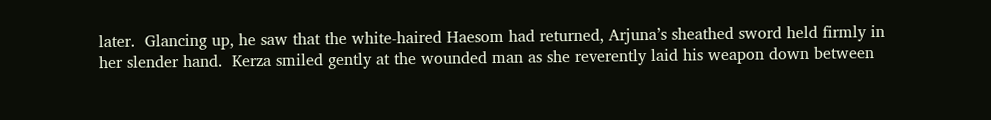later.  Glancing up, he saw that the white-haired Haesom had returned, Arjuna’s sheathed sword held firmly in her slender hand.  Kerza smiled gently at the wounded man as she reverently laid his weapon down between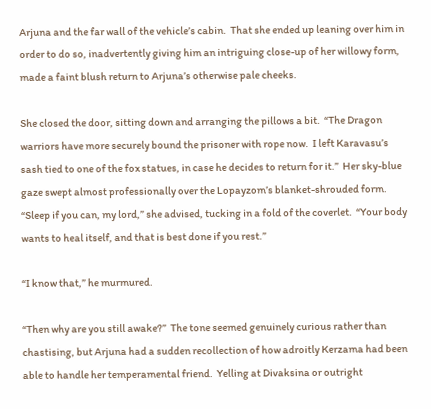Arjuna and the far wall of the vehicle’s cabin.  That she ended up leaning over him in order to do so, inadvertently giving him an intriguing close-up of her willowy form, made a faint blush return to Arjuna’s otherwise pale cheeks.

She closed the door, sitting down and arranging the pillows a bit.  “The Dragon warriors have more securely bound the prisoner with rope now.  I left Karavasu’s sash tied to one of the fox statues, in case he decides to return for it.”  Her sky-blue gaze swept almost professionally over the Lopayzom’s blanket-shrouded form.  “Sleep if you can, my lord,” she advised, tucking in a fold of the coverlet.  “Your body wants to heal itself, and that is best done if you rest.”

“I know that,” he murmured.

“Then why are you still awake?”  The tone seemed genuinely curious rather than chastising, but Arjuna had a sudden recollection of how adroitly Kerzama had been able to handle her temperamental friend.  Yelling at Divaksina or outright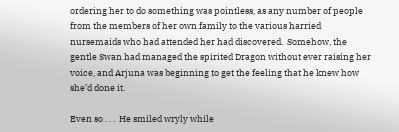ordering her to do something was pointless, as any number of people from the members of her own family to the various harried nursemaids who had attended her had discovered.  Somehow, the gentle Swan had managed the spirited Dragon without ever raising her voice, and Arjuna was beginning to get the feeling that he knew how she’d done it.

Even so . . .  He smiled wryly while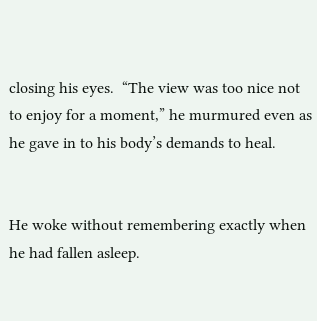closing his eyes.  “The view was too nice not to enjoy for a moment,” he murmured even as he gave in to his body’s demands to heal.


He woke without remembering exactly when he had fallen asleep.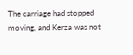The carriage had stopped moving, and Kerza was not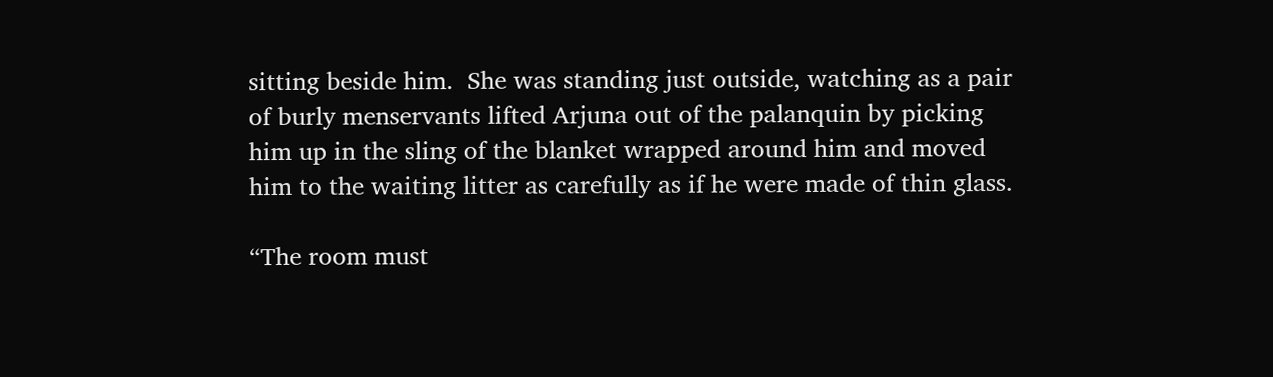sitting beside him.  She was standing just outside, watching as a pair of burly menservants lifted Arjuna out of the palanquin by picking him up in the sling of the blanket wrapped around him and moved him to the waiting litter as carefully as if he were made of thin glass.

“The room must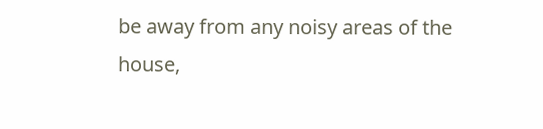be away from any noisy areas of the house,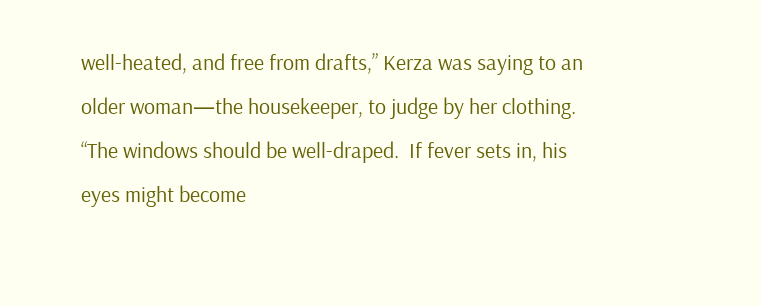well-heated, and free from drafts,” Kerza was saying to an older woman—the housekeeper, to judge by her clothing.  “The windows should be well-draped.  If fever sets in, his eyes might become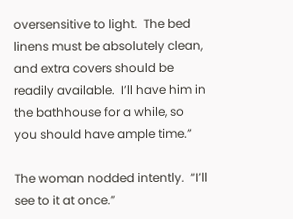oversensitive to light.  The bed linens must be absolutely clean, and extra covers should be readily available.  I’ll have him in the bathhouse for a while, so you should have ample time.”

The woman nodded intently.  “I’ll see to it at once.”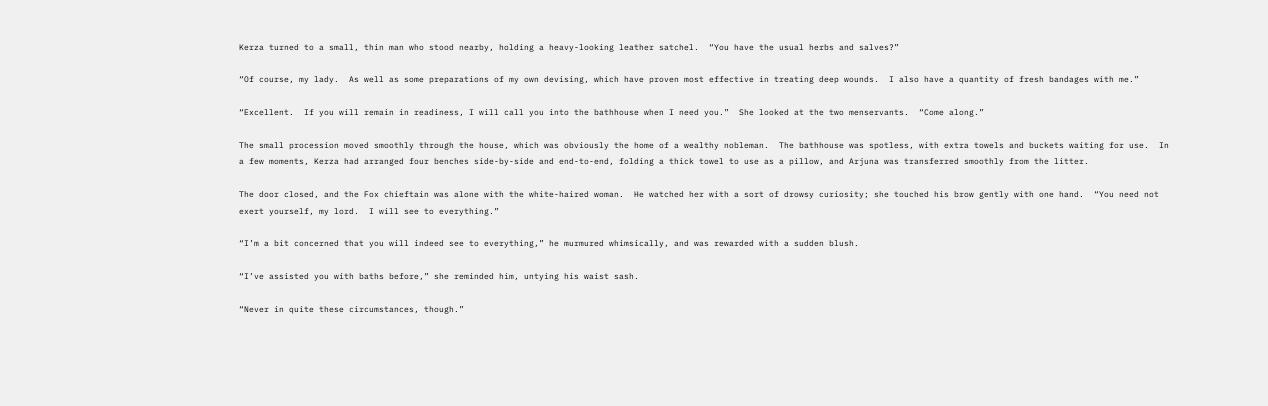Kerza turned to a small, thin man who stood nearby, holding a heavy-looking leather satchel.  “You have the usual herbs and salves?”

“Of course, my lady.  As well as some preparations of my own devising, which have proven most effective in treating deep wounds.  I also have a quantity of fresh bandages with me.”

“Excellent.  If you will remain in readiness, I will call you into the bathhouse when I need you.”  She looked at the two menservants.  “Come along.”

The small procession moved smoothly through the house, which was obviously the home of a wealthy nobleman.  The bathhouse was spotless, with extra towels and buckets waiting for use.  In a few moments, Kerza had arranged four benches side-by-side and end-to-end, folding a thick towel to use as a pillow, and Arjuna was transferred smoothly from the litter.

The door closed, and the Fox chieftain was alone with the white-haired woman.  He watched her with a sort of drowsy curiosity; she touched his brow gently with one hand.  “You need not exert yourself, my lord.  I will see to everything.”

“I’m a bit concerned that you will indeed see to everything,” he murmured whimsically, and was rewarded with a sudden blush.

“I’ve assisted you with baths before,” she reminded him, untying his waist sash.

“Never in quite these circumstances, though.”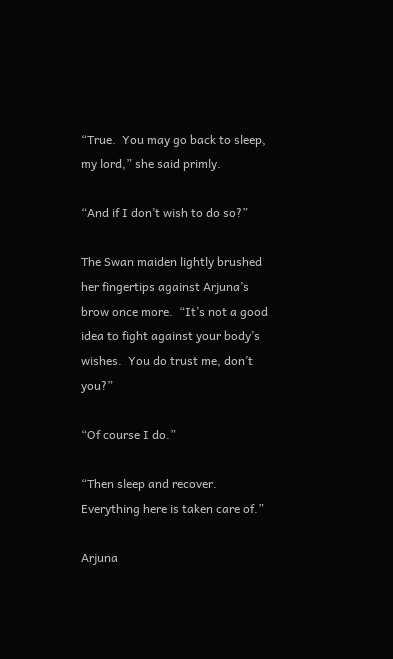“True.  You may go back to sleep, my lord,” she said primly.

“And if I don’t wish to do so?”

The Swan maiden lightly brushed her fingertips against Arjuna’s brow once more.  “It’s not a good idea to fight against your body’s wishes.  You do trust me, don’t you?”

“Of course I do.”

“Then sleep and recover.  Everything here is taken care of.”

Arjuna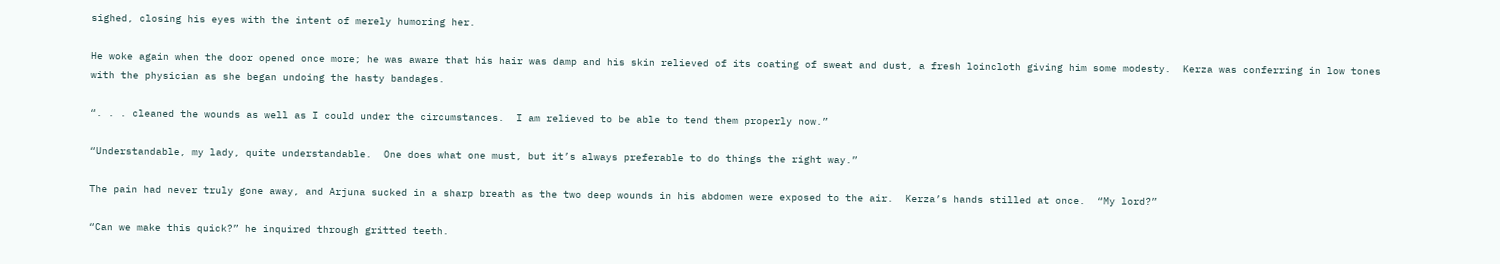sighed, closing his eyes with the intent of merely humoring her.

He woke again when the door opened once more; he was aware that his hair was damp and his skin relieved of its coating of sweat and dust, a fresh loincloth giving him some modesty.  Kerza was conferring in low tones with the physician as she began undoing the hasty bandages.

“. . . cleaned the wounds as well as I could under the circumstances.  I am relieved to be able to tend them properly now.”

“Understandable, my lady, quite understandable.  One does what one must, but it’s always preferable to do things the right way.”

The pain had never truly gone away, and Arjuna sucked in a sharp breath as the two deep wounds in his abdomen were exposed to the air.  Kerza’s hands stilled at once.  “My lord?”

“Can we make this quick?” he inquired through gritted teeth.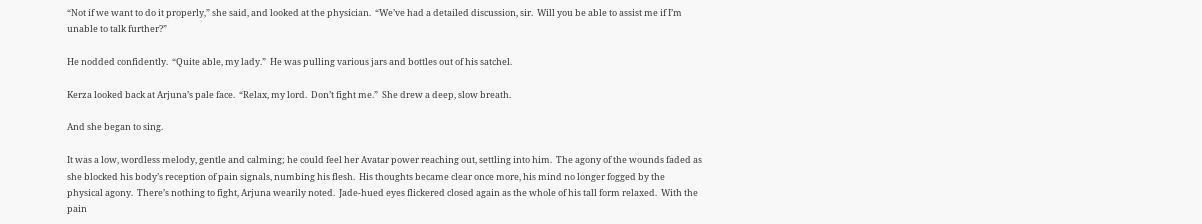“Not if we want to do it properly,” she said, and looked at the physician.  “We’ve had a detailed discussion, sir.  Will you be able to assist me if I’m unable to talk further?”

He nodded confidently.  “Quite able, my lady.”  He was pulling various jars and bottles out of his satchel.

Kerza looked back at Arjuna’s pale face.  “Relax, my lord.  Don’t fight me.”  She drew a deep, slow breath.

And she began to sing.

It was a low, wordless melody, gentle and calming; he could feel her Avatar power reaching out, settling into him.  The agony of the wounds faded as she blocked his body’s reception of pain signals, numbing his flesh.  His thoughts became clear once more, his mind no longer fogged by the physical agony.  There’s nothing to fight, Arjuna wearily noted.  Jade-hued eyes flickered closed again as the whole of his tall form relaxed.  With the pain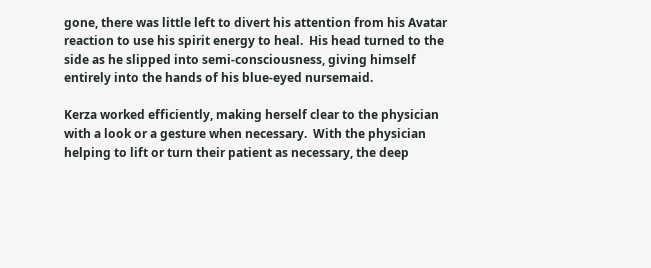gone, there was little left to divert his attention from his Avatar reaction to use his spirit energy to heal.  His head turned to the side as he slipped into semi-consciousness, giving himself entirely into the hands of his blue-eyed nursemaid.

Kerza worked efficiently, making herself clear to the physician with a look or a gesture when necessary.  With the physician helping to lift or turn their patient as necessary, the deep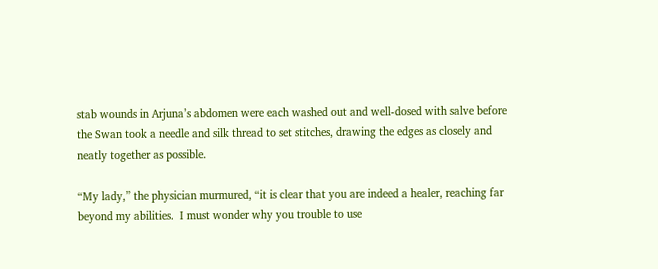stab wounds in Arjuna’s abdomen were each washed out and well-dosed with salve before the Swan took a needle and silk thread to set stitches, drawing the edges as closely and neatly together as possible.

“My lady,” the physician murmured, “it is clear that you are indeed a healer, reaching far beyond my abilities.  I must wonder why you trouble to use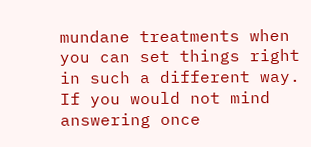mundane treatments when you can set things right in such a different way.  If you would not mind answering once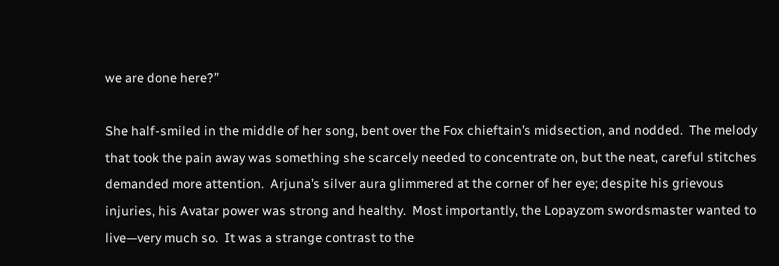we are done here?”

She half-smiled in the middle of her song, bent over the Fox chieftain’s midsection, and nodded.  The melody that took the pain away was something she scarcely needed to concentrate on, but the neat, careful stitches demanded more attention.  Arjuna’s silver aura glimmered at the corner of her eye; despite his grievous injuries, his Avatar power was strong and healthy.  Most importantly, the Lopayzom swordsmaster wanted to live—very much so.  It was a strange contrast to the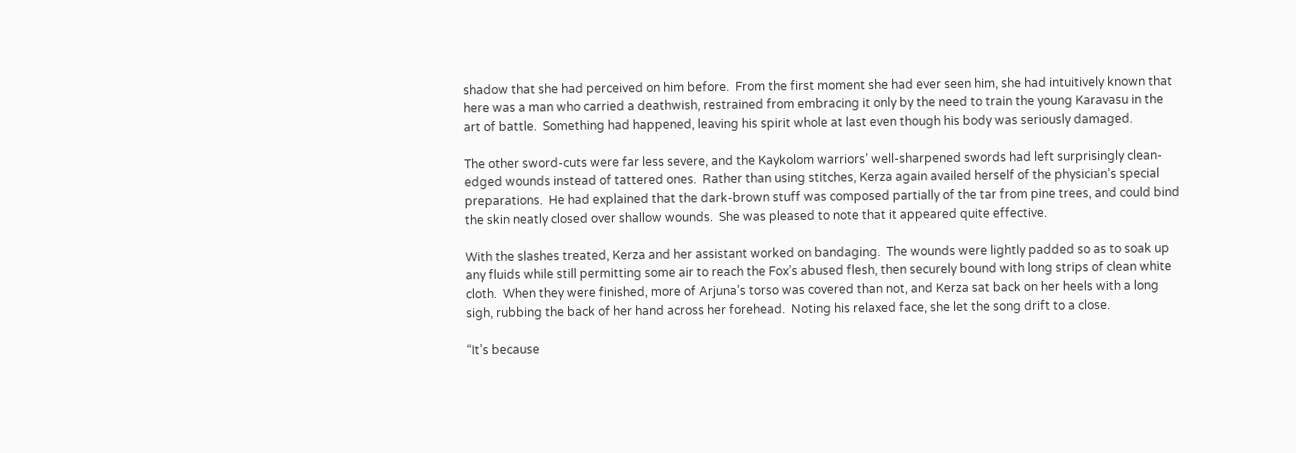shadow that she had perceived on him before.  From the first moment she had ever seen him, she had intuitively known that here was a man who carried a deathwish, restrained from embracing it only by the need to train the young Karavasu in the art of battle.  Something had happened, leaving his spirit whole at last even though his body was seriously damaged.

The other sword-cuts were far less severe, and the Kaykolom warriors’ well-sharpened swords had left surprisingly clean-edged wounds instead of tattered ones.  Rather than using stitches, Kerza again availed herself of the physician’s special preparations.  He had explained that the dark-brown stuff was composed partially of the tar from pine trees, and could bind the skin neatly closed over shallow wounds.  She was pleased to note that it appeared quite effective.

With the slashes treated, Kerza and her assistant worked on bandaging.  The wounds were lightly padded so as to soak up any fluids while still permitting some air to reach the Fox’s abused flesh, then securely bound with long strips of clean white cloth.  When they were finished, more of Arjuna’s torso was covered than not, and Kerza sat back on her heels with a long sigh, rubbing the back of her hand across her forehead.  Noting his relaxed face, she let the song drift to a close.

“It’s because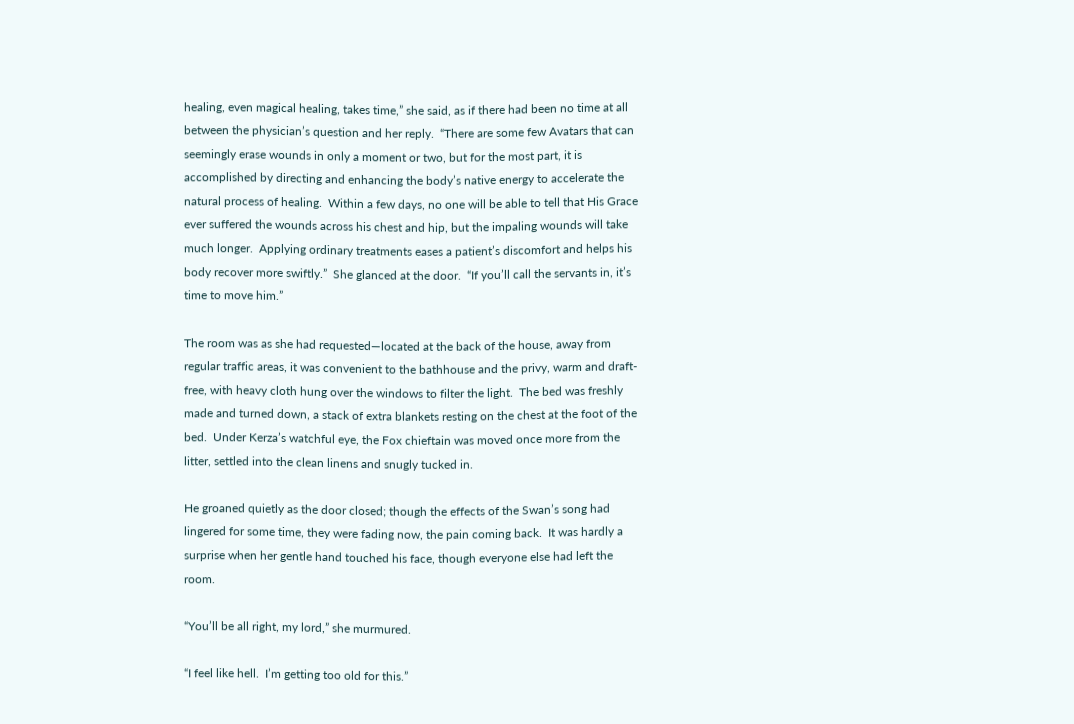healing, even magical healing, takes time,” she said, as if there had been no time at all between the physician’s question and her reply.  “There are some few Avatars that can seemingly erase wounds in only a moment or two, but for the most part, it is accomplished by directing and enhancing the body’s native energy to accelerate the natural process of healing.  Within a few days, no one will be able to tell that His Grace ever suffered the wounds across his chest and hip, but the impaling wounds will take much longer.  Applying ordinary treatments eases a patient’s discomfort and helps his body recover more swiftly.”  She glanced at the door.  “If you’ll call the servants in, it’s time to move him.”

The room was as she had requested—located at the back of the house, away from regular traffic areas, it was convenient to the bathhouse and the privy, warm and draft-free, with heavy cloth hung over the windows to filter the light.  The bed was freshly made and turned down, a stack of extra blankets resting on the chest at the foot of the bed.  Under Kerza’s watchful eye, the Fox chieftain was moved once more from the litter, settled into the clean linens and snugly tucked in.

He groaned quietly as the door closed; though the effects of the Swan’s song had lingered for some time, they were fading now, the pain coming back.  It was hardly a surprise when her gentle hand touched his face, though everyone else had left the room.

“You’ll be all right, my lord,” she murmured.

“I feel like hell.  I’m getting too old for this.”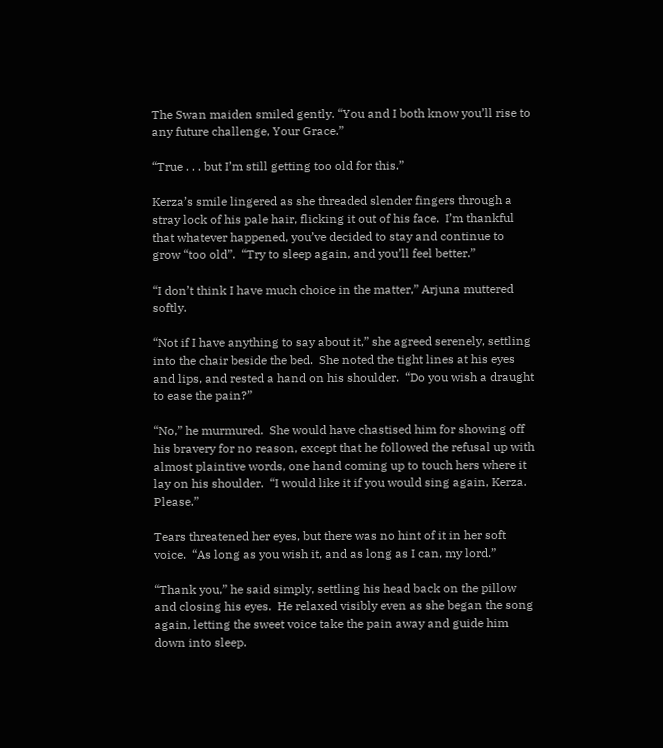The Swan maiden smiled gently. “You and I both know you’ll rise to any future challenge, Your Grace.”

“True . . . but I’m still getting too old for this.”

Kerza’s smile lingered as she threaded slender fingers through a stray lock of his pale hair, flicking it out of his face.  I’m thankful that whatever happened, you’ve decided to stay and continue to grow “too old”.  “Try to sleep again, and you’ll feel better.”

“I don’t think I have much choice in the matter,” Arjuna muttered softly.

“Not if I have anything to say about it,” she agreed serenely, settling into the chair beside the bed.  She noted the tight lines at his eyes and lips, and rested a hand on his shoulder.  “Do you wish a draught to ease the pain?”

“No,” he murmured.  She would have chastised him for showing off his bravery for no reason, except that he followed the refusal up with almost plaintive words, one hand coming up to touch hers where it lay on his shoulder.  “I would like it if you would sing again, Kerza.  Please.”

Tears threatened her eyes, but there was no hint of it in her soft voice.  “As long as you wish it, and as long as I can, my lord.”

“Thank you,” he said simply, settling his head back on the pillow and closing his eyes.  He relaxed visibly even as she began the song again, letting the sweet voice take the pain away and guide him down into sleep.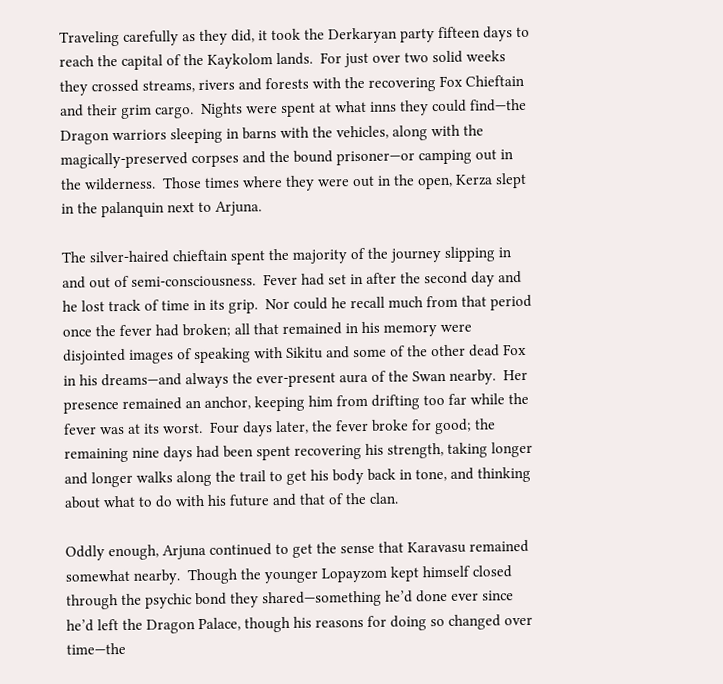Traveling carefully as they did, it took the Derkaryan party fifteen days to reach the capital of the Kaykolom lands.  For just over two solid weeks they crossed streams, rivers and forests with the recovering Fox Chieftain and their grim cargo.  Nights were spent at what inns they could find—the Dragon warriors sleeping in barns with the vehicles, along with the magically-preserved corpses and the bound prisoner—or camping out in the wilderness.  Those times where they were out in the open, Kerza slept in the palanquin next to Arjuna.

The silver-haired chieftain spent the majority of the journey slipping in and out of semi-consciousness.  Fever had set in after the second day and he lost track of time in its grip.  Nor could he recall much from that period once the fever had broken; all that remained in his memory were disjointed images of speaking with Sikitu and some of the other dead Fox in his dreams—and always the ever-present aura of the Swan nearby.  Her presence remained an anchor, keeping him from drifting too far while the fever was at its worst.  Four days later, the fever broke for good; the remaining nine days had been spent recovering his strength, taking longer and longer walks along the trail to get his body back in tone, and thinking about what to do with his future and that of the clan.

Oddly enough, Arjuna continued to get the sense that Karavasu remained somewhat nearby.  Though the younger Lopayzom kept himself closed through the psychic bond they shared—something he’d done ever since he’d left the Dragon Palace, though his reasons for doing so changed over time—the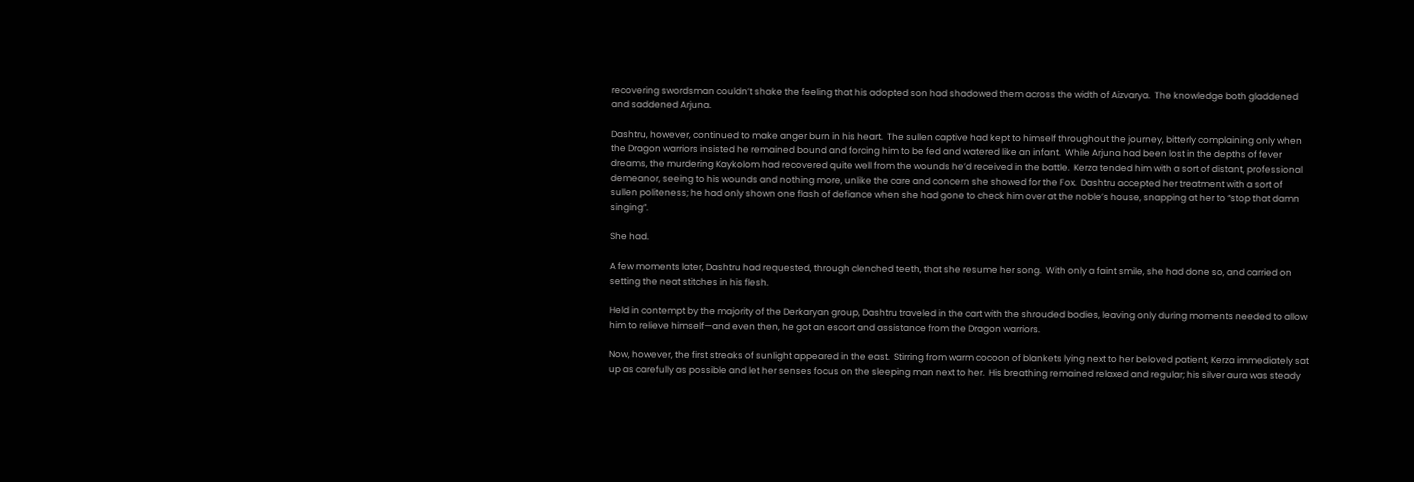recovering swordsman couldn’t shake the feeling that his adopted son had shadowed them across the width of Aizvarya.  The knowledge both gladdened and saddened Arjuna.

Dashtru, however, continued to make anger burn in his heart.  The sullen captive had kept to himself throughout the journey, bitterly complaining only when the Dragon warriors insisted he remained bound and forcing him to be fed and watered like an infant.  While Arjuna had been lost in the depths of fever dreams, the murdering Kaykolom had recovered quite well from the wounds he’d received in the battle.  Kerza tended him with a sort of distant, professional demeanor, seeing to his wounds and nothing more, unlike the care and concern she showed for the Fox.  Dashtru accepted her treatment with a sort of sullen politeness; he had only shown one flash of defiance when she had gone to check him over at the noble’s house, snapping at her to “stop that damn singing”.

She had.

A few moments later, Dashtru had requested, through clenched teeth, that she resume her song.  With only a faint smile, she had done so, and carried on setting the neat stitches in his flesh.

Held in contempt by the majority of the Derkaryan group, Dashtru traveled in the cart with the shrouded bodies, leaving only during moments needed to allow him to relieve himself—and even then, he got an escort and assistance from the Dragon warriors.

Now, however, the first streaks of sunlight appeared in the east.  Stirring from warm cocoon of blankets lying next to her beloved patient, Kerza immediately sat up as carefully as possible and let her senses focus on the sleeping man next to her.  His breathing remained relaxed and regular; his silver aura was steady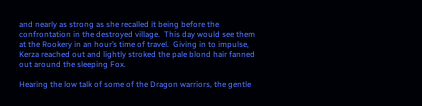and nearly as strong as she recalled it being before the confrontation in the destroyed village.  This day would see them at the Rookery in an hour’s time of travel.  Giving in to impulse, Kerza reached out and lightly stroked the pale blond hair fanned out around the sleeping Fox.

Hearing the low talk of some of the Dragon warriors, the gentle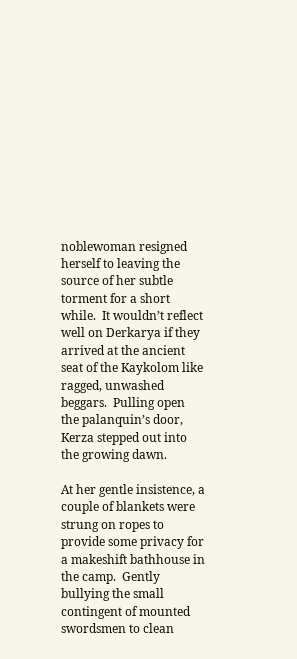noblewoman resigned herself to leaving the source of her subtle torment for a short while.  It wouldn’t reflect well on Derkarya if they arrived at the ancient seat of the Kaykolom like ragged, unwashed beggars.  Pulling open the palanquin’s door, Kerza stepped out into the growing dawn.

At her gentle insistence, a couple of blankets were strung on ropes to provide some privacy for a makeshift bathhouse in the camp.  Gently bullying the small contingent of mounted swordsmen to clean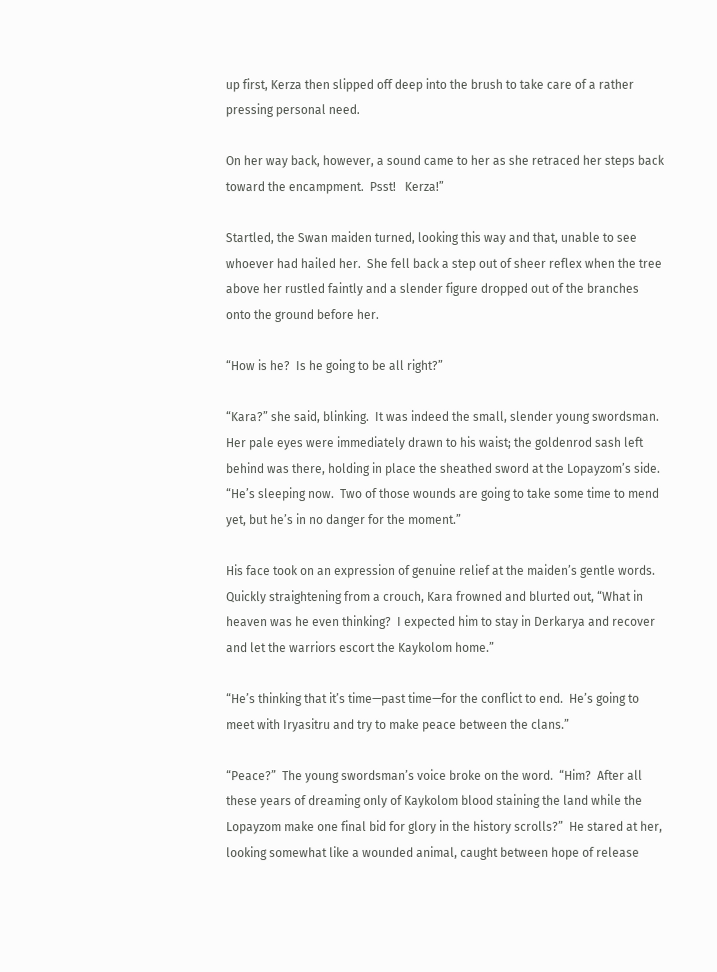up first, Kerza then slipped off deep into the brush to take care of a rather pressing personal need.

On her way back, however, a sound came to her as she retraced her steps back toward the encampment.  Psst!   Kerza!”

Startled, the Swan maiden turned, looking this way and that, unable to see whoever had hailed her.  She fell back a step out of sheer reflex when the tree above her rustled faintly and a slender figure dropped out of the branches onto the ground before her.

“How is he?  Is he going to be all right?”

“Kara?” she said, blinking.  It was indeed the small, slender young swordsman.  Her pale eyes were immediately drawn to his waist; the goldenrod sash left behind was there, holding in place the sheathed sword at the Lopayzom’s side.  “He’s sleeping now.  Two of those wounds are going to take some time to mend yet, but he’s in no danger for the moment.”

His face took on an expression of genuine relief at the maiden’s gentle words.  Quickly straightening from a crouch, Kara frowned and blurted out, “What in heaven was he even thinking?  I expected him to stay in Derkarya and recover and let the warriors escort the Kaykolom home.”

“He’s thinking that it’s time—past time—for the conflict to end.  He’s going to meet with Iryasitru and try to make peace between the clans.”

“Peace?”  The young swordsman’s voice broke on the word.  “Him?  After all these years of dreaming only of Kaykolom blood staining the land while the Lopayzom make one final bid for glory in the history scrolls?”  He stared at her, looking somewhat like a wounded animal, caught between hope of release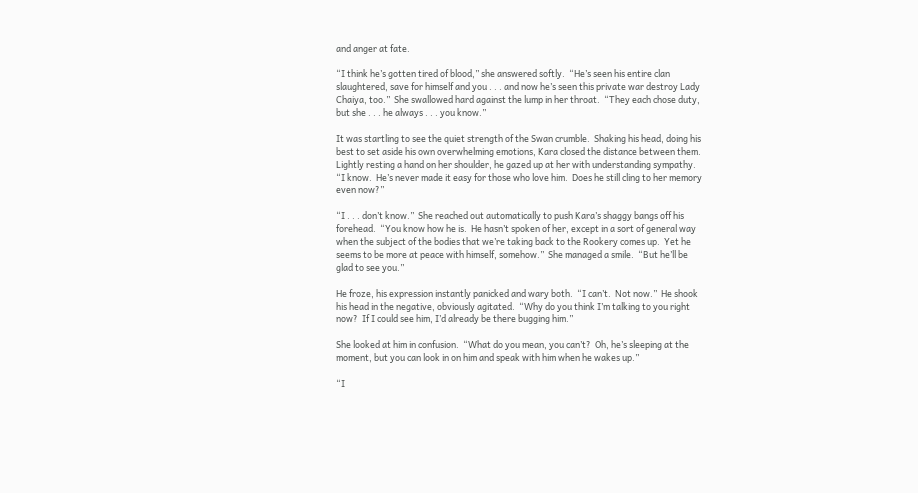and anger at fate.

“I think he’s gotten tired of blood,” she answered softly.  “He’s seen his entire clan slaughtered, save for himself and you . . . and now he’s seen this private war destroy Lady Chaiya, too.”  She swallowed hard against the lump in her throat.  “They each chose duty, but she . . . he always . . . you know.”

It was startling to see the quiet strength of the Swan crumble.  Shaking his head, doing his best to set aside his own overwhelming emotions, Kara closed the distance between them.  Lightly resting a hand on her shoulder, he gazed up at her with understanding sympathy.  “I know.  He’s never made it easy for those who love him.  Does he still cling to her memory even now?”

“I . . . don’t know.”  She reached out automatically to push Kara’s shaggy bangs off his forehead.  “You know how he is.  He hasn’t spoken of her, except in a sort of general way when the subject of the bodies that we’re taking back to the Rookery comes up.  Yet he seems to be more at peace with himself, somehow.”  She managed a smile.  “But he’ll be glad to see you.”

He froze, his expression instantly panicked and wary both.  “I can’t.  Not now.”  He shook his head in the negative, obviously agitated.  “Why do you think I’m talking to you right now?  If I could see him, I’d already be there bugging him.”

She looked at him in confusion.  “What do you mean, you can’t?  Oh, he’s sleeping at the moment, but you can look in on him and speak with him when he wakes up.”

“I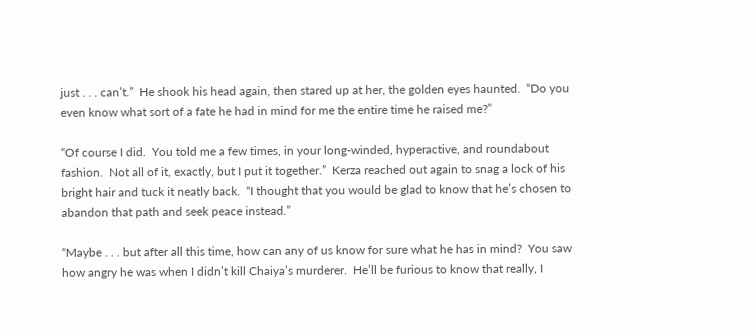just . . . can’t.”  He shook his head again, then stared up at her, the golden eyes haunted.  “Do you even know what sort of a fate he had in mind for me the entire time he raised me?”

“Of course I did.  You told me a few times, in your long-winded, hyperactive, and roundabout fashion.  Not all of it, exactly, but I put it together.”  Kerza reached out again to snag a lock of his bright hair and tuck it neatly back.  “I thought that you would be glad to know that he’s chosen to abandon that path and seek peace instead.”

“Maybe . . . but after all this time, how can any of us know for sure what he has in mind?  You saw how angry he was when I didn’t kill Chaiya’s murderer.  He’ll be furious to know that really, I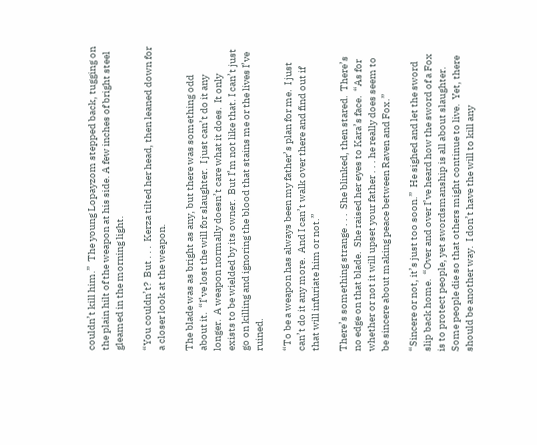couldn’t kill him.”  The young Lopayzom stepped back, tugging on the plain hilt of the weapon at his side. A few inches of bright steel gleamed in the morning light.

“You couldn’t?  But . . .  Kerza tilted her head, then leaned down for a closer look at the weapon.

The blade was as bright as any, but there was something odd about it.  “I’ve lost the will for slaughter.  I just can’t do it any longer.  A weapon normally doesn’t care what it does.  It only exists to be wielded by its owner.  But I’m not like that. I can’t just go on killing and ignoring the blood that stains me or the lives I’ve ruined.

“To be a weapon has always been my father’s plan for me.  I just can’t do it any more.  And I can’t walk over there and find out if that will infuriate him or not.”

There’s something strange . . .  She blinked, then stared.  There’s no edge on that blade.  She raised her eyes to Kara’s face.  “As for whether or not it will upset your father . . . he really does seem to be sincere about making peace between Raven and Fox.”

“Sincere or not, it’s just too soon.”  He sighed and let the sword slip back home.  “Over and over I’ve heard how the sword of a Fox is to protect people, yet swordsmanship is all about slaughter.  Some people die so that others might continue to live.  Yet, there should be another way.  I don’t have the will to kill any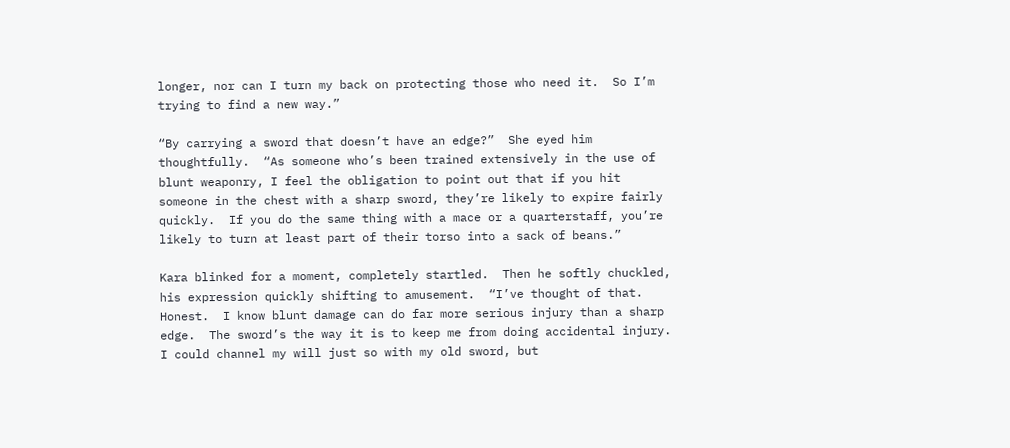longer, nor can I turn my back on protecting those who need it.  So I’m trying to find a new way.”

“By carrying a sword that doesn’t have an edge?”  She eyed him thoughtfully.  “As someone who’s been trained extensively in the use of blunt weaponry, I feel the obligation to point out that if you hit someone in the chest with a sharp sword, they’re likely to expire fairly quickly.  If you do the same thing with a mace or a quarterstaff, you’re likely to turn at least part of their torso into a sack of beans.”

Kara blinked for a moment, completely startled.  Then he softly chuckled, his expression quickly shifting to amusement.  “I’ve thought of that.  Honest.  I know blunt damage can do far more serious injury than a sharp edge.  The sword’s the way it is to keep me from doing accidental injury.  I could channel my will just so with my old sword, but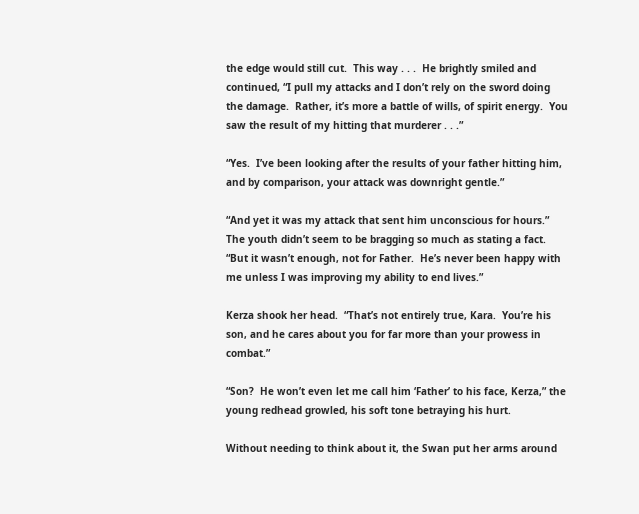the edge would still cut.  This way . . .  He brightly smiled and continued, “I pull my attacks and I don’t rely on the sword doing the damage.  Rather, it’s more a battle of wills, of spirit energy.  You saw the result of my hitting that murderer . . .”

“Yes.  I’ve been looking after the results of your father hitting him, and by comparison, your attack was downright gentle.”

“And yet it was my attack that sent him unconscious for hours.”  The youth didn’t seem to be bragging so much as stating a fact.  “But it wasn’t enough, not for Father.  He’s never been happy with me unless I was improving my ability to end lives.”

Kerza shook her head.  “That’s not entirely true, Kara.  You’re his son, and he cares about you for far more than your prowess in combat.”

“Son?  He won’t even let me call him ‘Father’ to his face, Kerza,” the young redhead growled, his soft tone betraying his hurt.

Without needing to think about it, the Swan put her arms around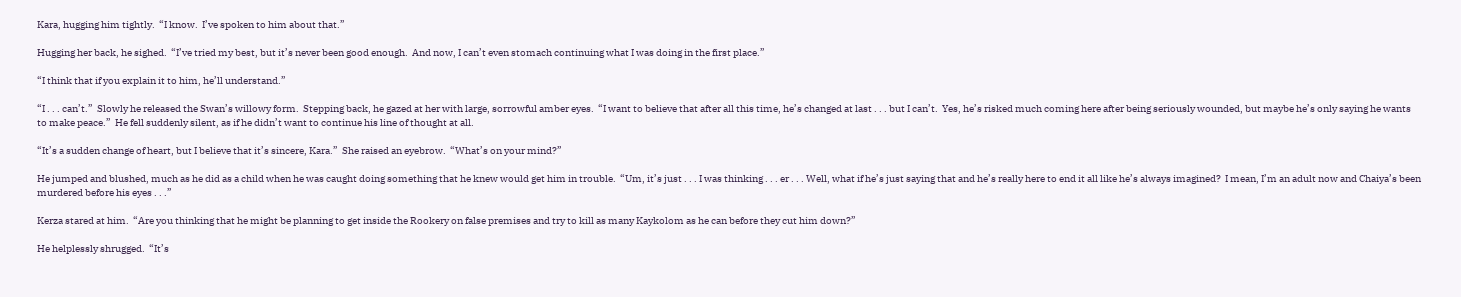Kara, hugging him tightly.  “I know.  I’ve spoken to him about that.”

Hugging her back, he sighed.  “I’ve tried my best, but it’s never been good enough.  And now, I can’t even stomach continuing what I was doing in the first place.”

“I think that if you explain it to him, he’ll understand.”

“I . . . can’t.”  Slowly he released the Swan’s willowy form.  Stepping back, he gazed at her with large, sorrowful amber eyes.  “I want to believe that after all this time, he’s changed at last . . . but I can’t.  Yes, he’s risked much coming here after being seriously wounded, but maybe he’s only saying he wants to make peace.”  He fell suddenly silent, as if he didn’t want to continue his line of thought at all.

“It’s a sudden change of heart, but I believe that it’s sincere, Kara.”  She raised an eyebrow.  “What’s on your mind?”

He jumped and blushed, much as he did as a child when he was caught doing something that he knew would get him in trouble.  “Um, it’s just . . . I was thinking . . . er . . . Well, what if he’s just saying that and he’s really here to end it all like he’s always imagined?  I mean, I’m an adult now and Chaiya’s been murdered before his eyes . . .”

Kerza stared at him.  “Are you thinking that he might be planning to get inside the Rookery on false premises and try to kill as many Kaykolom as he can before they cut him down?”

He helplessly shrugged.  “It’s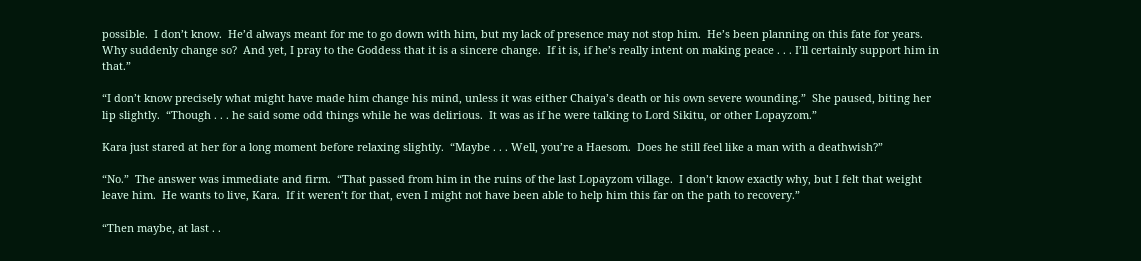possible.  I don’t know.  He’d always meant for me to go down with him, but my lack of presence may not stop him.  He’s been planning on this fate for years.  Why suddenly change so?  And yet, I pray to the Goddess that it is a sincere change.  If it is, if he’s really intent on making peace . . . I’ll certainly support him in that.”

“I don’t know precisely what might have made him change his mind, unless it was either Chaiya’s death or his own severe wounding.”  She paused, biting her lip slightly.  “Though . . . he said some odd things while he was delirious.  It was as if he were talking to Lord Sikitu, or other Lopayzom.”

Kara just stared at her for a long moment before relaxing slightly.  “Maybe . . . Well, you’re a Haesom.  Does he still feel like a man with a deathwish?”

“No.”  The answer was immediate and firm.  “That passed from him in the ruins of the last Lopayzom village.  I don’t know exactly why, but I felt that weight leave him.  He wants to live, Kara.  If it weren’t for that, even I might not have been able to help him this far on the path to recovery.”

“Then maybe, at last . .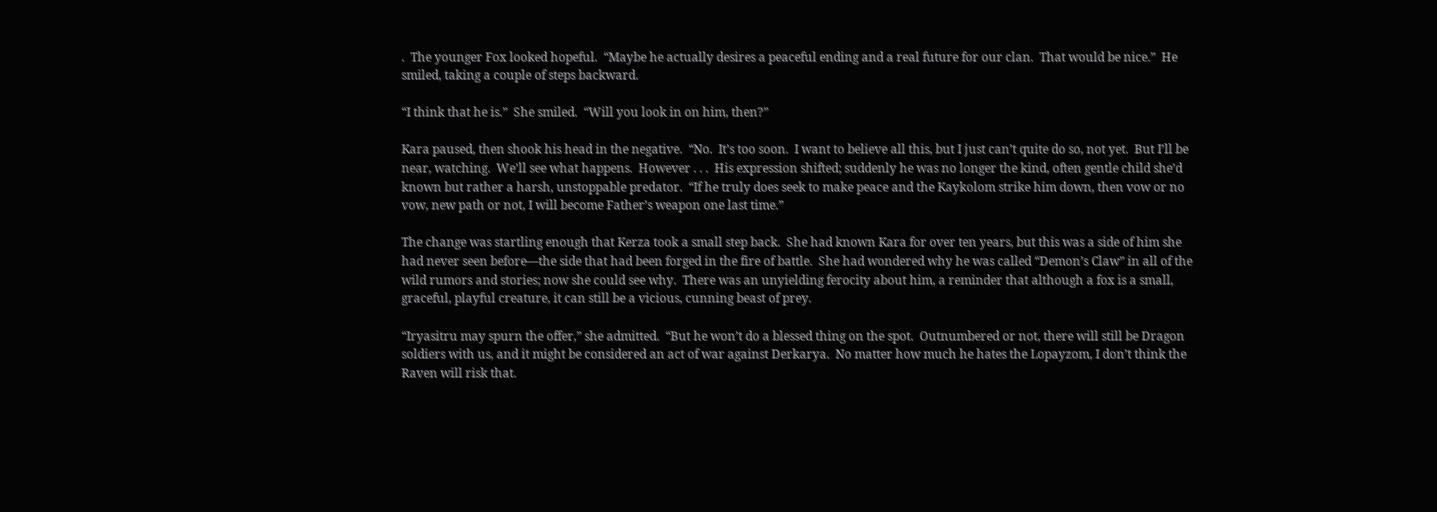.  The younger Fox looked hopeful.  “Maybe he actually desires a peaceful ending and a real future for our clan.  That would be nice.”  He smiled, taking a couple of steps backward.

“I think that he is.”  She smiled.  “Will you look in on him, then?”

Kara paused, then shook his head in the negative.  “No.  It’s too soon.  I want to believe all this, but I just can’t quite do so, not yet.  But I’ll be near, watching.  We’ll see what happens.  However . . .  His expression shifted; suddenly he was no longer the kind, often gentle child she’d known but rather a harsh, unstoppable predator.  “If he truly does seek to make peace and the Kaykolom strike him down, then vow or no vow, new path or not, I will become Father’s weapon one last time.”

The change was startling enough that Kerza took a small step back.  She had known Kara for over ten years, but this was a side of him she had never seen before—the side that had been forged in the fire of battle.  She had wondered why he was called “Demon’s Claw” in all of the wild rumors and stories; now she could see why.  There was an unyielding ferocity about him, a reminder that although a fox is a small, graceful, playful creature, it can still be a vicious, cunning beast of prey.

“Iryasitru may spurn the offer,” she admitted.  “But he won’t do a blessed thing on the spot.  Outnumbered or not, there will still be Dragon soldiers with us, and it might be considered an act of war against Derkarya.  No matter how much he hates the Lopayzom, I don’t think the Raven will risk that.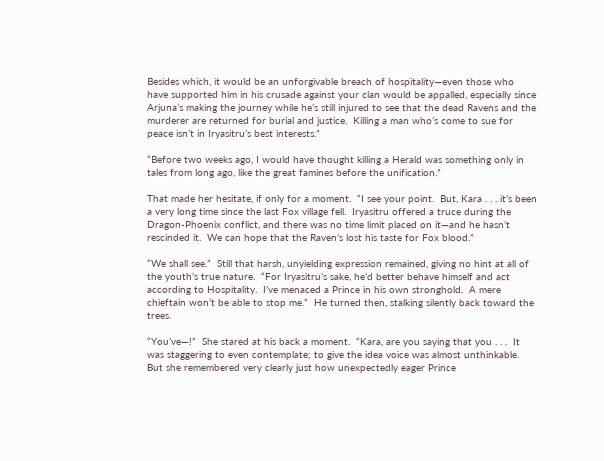Besides which, it would be an unforgivable breach of hospitality—even those who have supported him in his crusade against your clan would be appalled, especially since Arjuna’s making the journey while he’s still injured to see that the dead Ravens and the murderer are returned for burial and justice.  Killing a man who’s come to sue for peace isn’t in Iryasitru’s best interests.”

“Before two weeks ago, I would have thought killing a Herald was something only in tales from long ago, like the great famines before the unification.”

That made her hesitate, if only for a moment.  “I see your point.  But, Kara . . . it’s been a very long time since the last Fox village fell.  Iryasitru offered a truce during the Dragon-Phoenix conflict, and there was no time limit placed on it—and he hasn’t rescinded it.  We can hope that the Raven’s lost his taste for Fox blood.”

“We shall see.”  Still that harsh, unyielding expression remained, giving no hint at all of the youth’s true nature.  “For Iryasitru’s sake, he’d better behave himself and act according to Hospitality.  I’ve menaced a Prince in his own stronghold.  A mere chieftain won’t be able to stop me.”  He turned then, stalking silently back toward the trees.

“You’ve—!”  She stared at his back a moment.  “Kara, are you saying that you . . .  It was staggering to even contemplate; to give the idea voice was almost unthinkable.  But she remembered very clearly just how unexpectedly eager Prince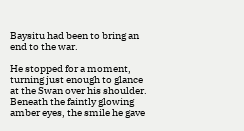Baysitu had been to bring an end to the war.

He stopped for a moment, turning just enough to glance at the Swan over his shoulder.  Beneath the faintly glowing amber eyes, the smile he gave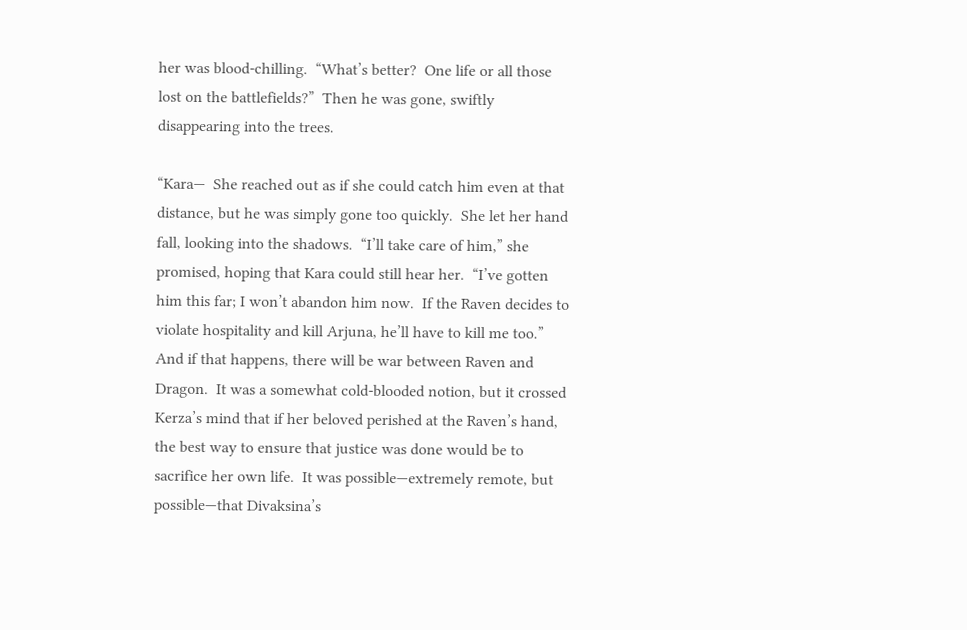her was blood-chilling.  “What’s better?  One life or all those lost on the battlefields?”  Then he was gone, swiftly disappearing into the trees.

“Kara—  She reached out as if she could catch him even at that distance, but he was simply gone too quickly.  She let her hand fall, looking into the shadows.  “I’ll take care of him,” she promised, hoping that Kara could still hear her.  “I’ve gotten him this far; I won’t abandon him now.  If the Raven decides to violate hospitality and kill Arjuna, he’ll have to kill me too.”  And if that happens, there will be war between Raven and Dragon.  It was a somewhat cold-blooded notion, but it crossed Kerza’s mind that if her beloved perished at the Raven’s hand, the best way to ensure that justice was done would be to sacrifice her own life.  It was possible—extremely remote, but possible—that Divaksina’s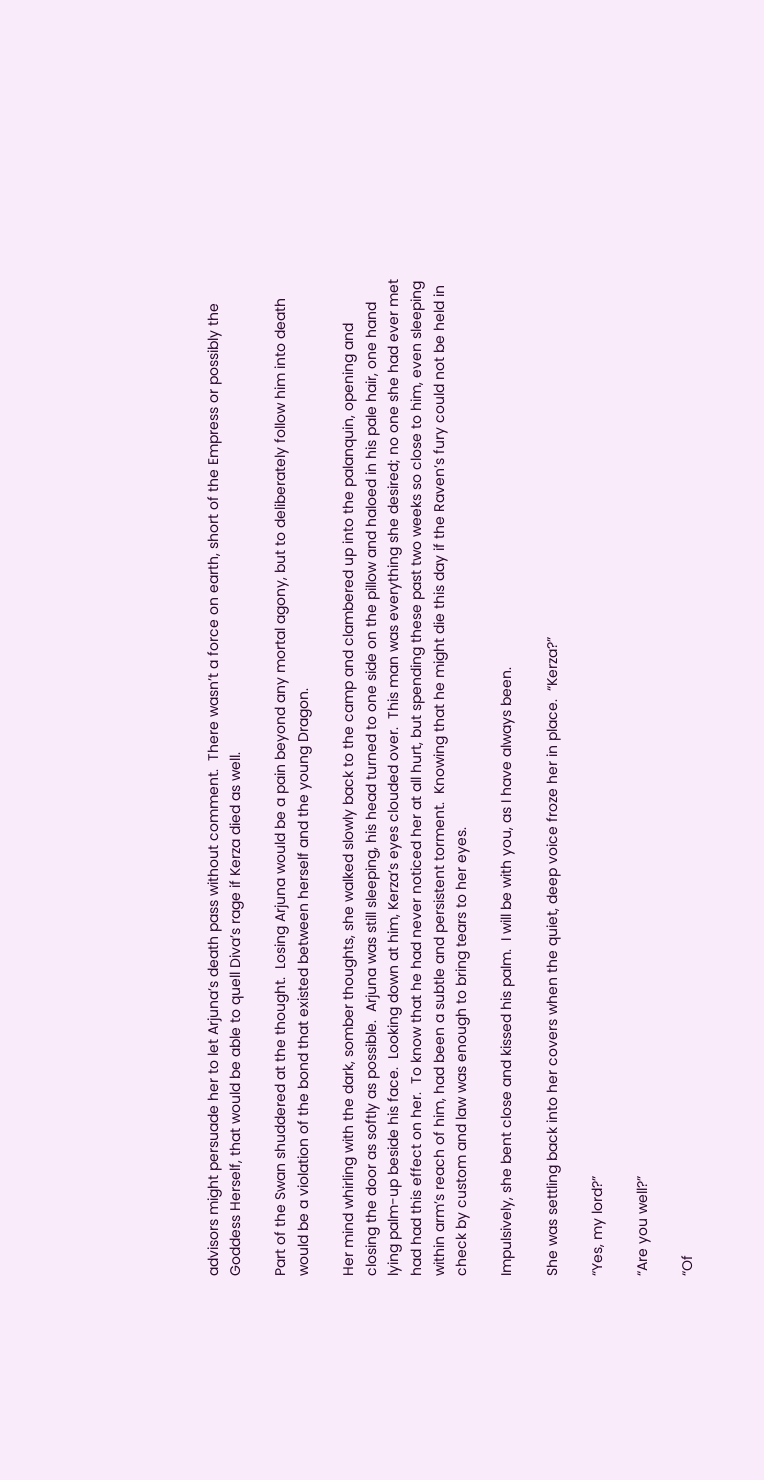advisors might persuade her to let Arjuna’s death pass without comment.  There wasn’t a force on earth, short of the Empress or possibly the Goddess Herself, that would be able to quell Diva’s rage if Kerza died as well.

Part of the Swan shuddered at the thought.  Losing Arjuna would be a pain beyond any mortal agony, but to deliberately follow him into death would be a violation of the bond that existed between herself and the young Dragon.

Her mind whirling with the dark, somber thoughts, she walked slowly back to the camp and clambered up into the palanquin, opening and closing the door as softly as possible.  Arjuna was still sleeping, his head turned to one side on the pillow and haloed in his pale hair, one hand lying palm-up beside his face.  Looking down at him, Kerza’s eyes clouded over.  This man was everything she desired; no one she had ever met had had this effect on her.  To know that he had never noticed her at all hurt, but spending these past two weeks so close to him, even sleeping within arm’s reach of him, had been a subtle and persistent torment.  Knowing that he might die this day if the Raven’s fury could not be held in check by custom and law was enough to bring tears to her eyes.

Impulsively, she bent close and kissed his palm.  I will be with you, as I have always been.

She was settling back into her covers when the quiet, deep voice froze her in place.  “Kerza?”

“Yes, my lord?”

“Are you well?”

“Of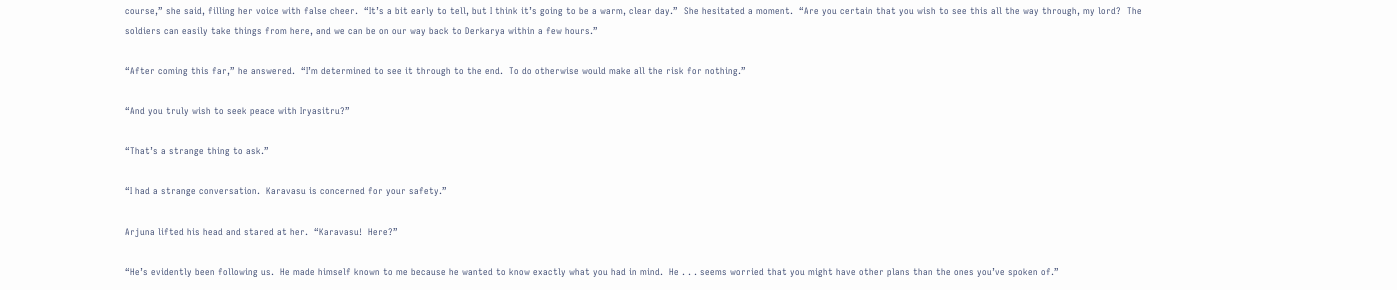course,” she said, filling her voice with false cheer.  “It’s a bit early to tell, but I think it’s going to be a warm, clear day.”  She hesitated a moment.  “Are you certain that you wish to see this all the way through, my lord?  The soldiers can easily take things from here, and we can be on our way back to Derkarya within a few hours.”

“After coming this far,” he answered.  “I’m determined to see it through to the end.  To do otherwise would make all the risk for nothing.”

“And you truly wish to seek peace with Iryasitru?”

“That’s a strange thing to ask.”

“I had a strange conversation.  Karavasu is concerned for your safety.”

Arjuna lifted his head and stared at her.  “Karavasu!  Here?”

“He’s evidently been following us.  He made himself known to me because he wanted to know exactly what you had in mind.  He . . . seems worried that you might have other plans than the ones you’ve spoken of.”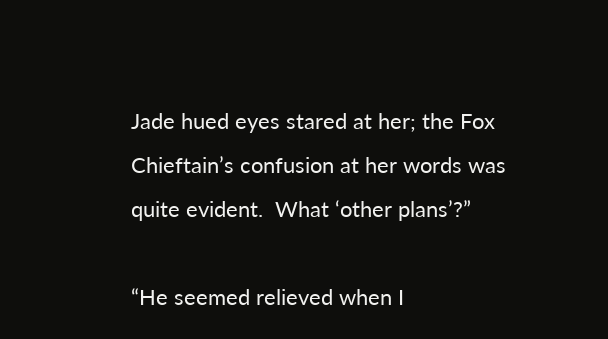Jade hued eyes stared at her; the Fox Chieftain’s confusion at her words was quite evident.  What ‘other plans’?”

“He seemed relieved when I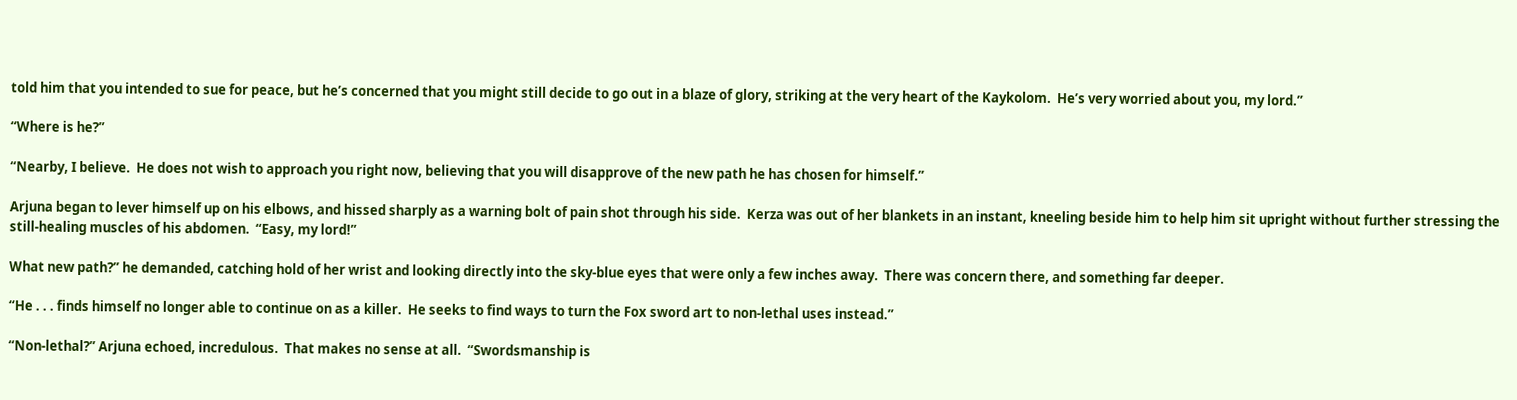told him that you intended to sue for peace, but he’s concerned that you might still decide to go out in a blaze of glory, striking at the very heart of the Kaykolom.  He’s very worried about you, my lord.”

“Where is he?”

“Nearby, I believe.  He does not wish to approach you right now, believing that you will disapprove of the new path he has chosen for himself.”

Arjuna began to lever himself up on his elbows, and hissed sharply as a warning bolt of pain shot through his side.  Kerza was out of her blankets in an instant, kneeling beside him to help him sit upright without further stressing the still-healing muscles of his abdomen.  “Easy, my lord!”

What new path?” he demanded, catching hold of her wrist and looking directly into the sky-blue eyes that were only a few inches away.  There was concern there, and something far deeper.

“He . . . finds himself no longer able to continue on as a killer.  He seeks to find ways to turn the Fox sword art to non-lethal uses instead.”

“Non-lethal?” Arjuna echoed, incredulous.  That makes no sense at all.  “Swordsmanship is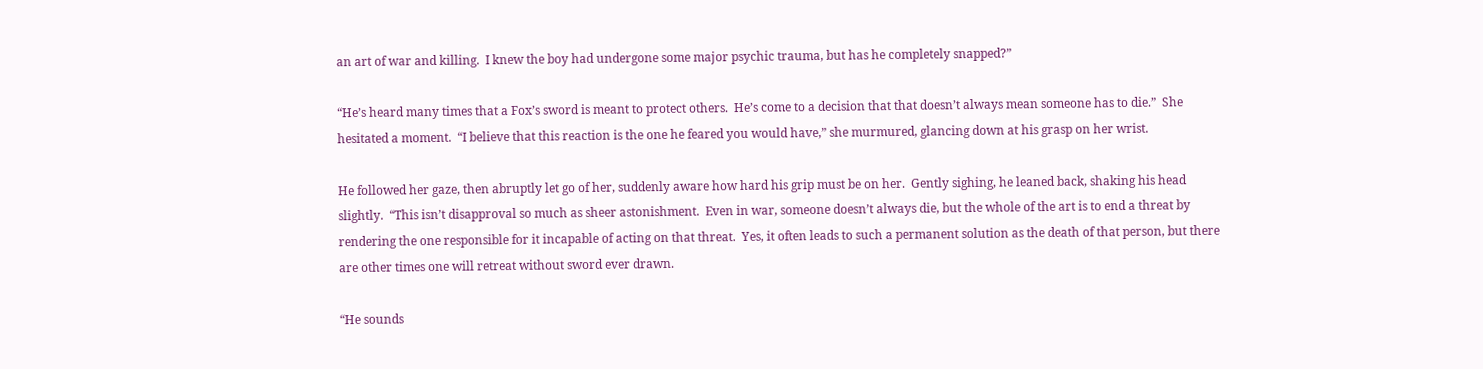an art of war and killing.  I knew the boy had undergone some major psychic trauma, but has he completely snapped?”

“He’s heard many times that a Fox’s sword is meant to protect others.  He’s come to a decision that that doesn’t always mean someone has to die.”  She hesitated a moment.  “I believe that this reaction is the one he feared you would have,” she murmured, glancing down at his grasp on her wrist.

He followed her gaze, then abruptly let go of her, suddenly aware how hard his grip must be on her.  Gently sighing, he leaned back, shaking his head slightly.  “This isn’t disapproval so much as sheer astonishment.  Even in war, someone doesn’t always die, but the whole of the art is to end a threat by rendering the one responsible for it incapable of acting on that threat.  Yes, it often leads to such a permanent solution as the death of that person, but there are other times one will retreat without sword ever drawn.

“He sounds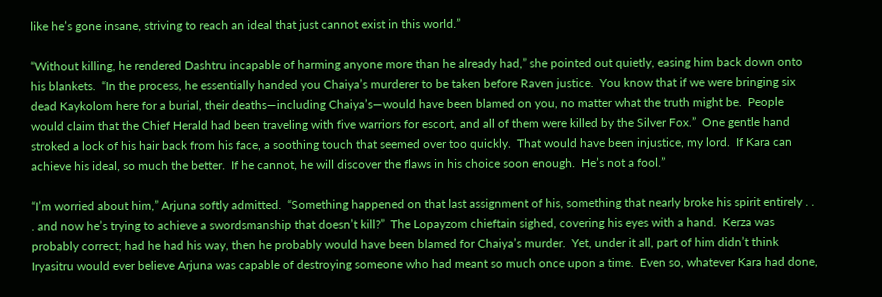like he’s gone insane, striving to reach an ideal that just cannot exist in this world.”

“Without killing, he rendered Dashtru incapable of harming anyone more than he already had,” she pointed out quietly, easing him back down onto his blankets.  “In the process, he essentially handed you Chaiya’s murderer to be taken before Raven justice.  You know that if we were bringing six dead Kaykolom here for a burial, their deaths—including Chaiya’s—would have been blamed on you, no matter what the truth might be.  People would claim that the Chief Herald had been traveling with five warriors for escort, and all of them were killed by the Silver Fox.”  One gentle hand stroked a lock of his hair back from his face, a soothing touch that seemed over too quickly.  That would have been injustice, my lord.  If Kara can achieve his ideal, so much the better.  If he cannot, he will discover the flaws in his choice soon enough.  He’s not a fool.”

“I’m worried about him,” Arjuna softly admitted.  “Something happened on that last assignment of his, something that nearly broke his spirit entirely . . . and now he’s trying to achieve a swordsmanship that doesn’t kill?”  The Lopayzom chieftain sighed, covering his eyes with a hand.  Kerza was probably correct; had he had his way, then he probably would have been blamed for Chaiya’s murder.  Yet, under it all, part of him didn’t think Iryasitru would ever believe Arjuna was capable of destroying someone who had meant so much once upon a time.  Even so, whatever Kara had done,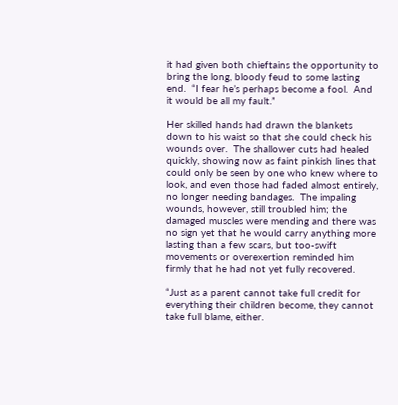it had given both chieftains the opportunity to bring the long, bloody feud to some lasting end.  “I fear he’s perhaps become a fool.  And it would be all my fault.”

Her skilled hands had drawn the blankets down to his waist so that she could check his wounds over.  The shallower cuts had healed quickly, showing now as faint pinkish lines that could only be seen by one who knew where to look, and even those had faded almost entirely, no longer needing bandages.  The impaling wounds, however, still troubled him; the damaged muscles were mending and there was no sign yet that he would carry anything more lasting than a few scars, but too-swift movements or overexertion reminded him firmly that he had not yet fully recovered.

“Just as a parent cannot take full credit for everything their children become, they cannot take full blame, either.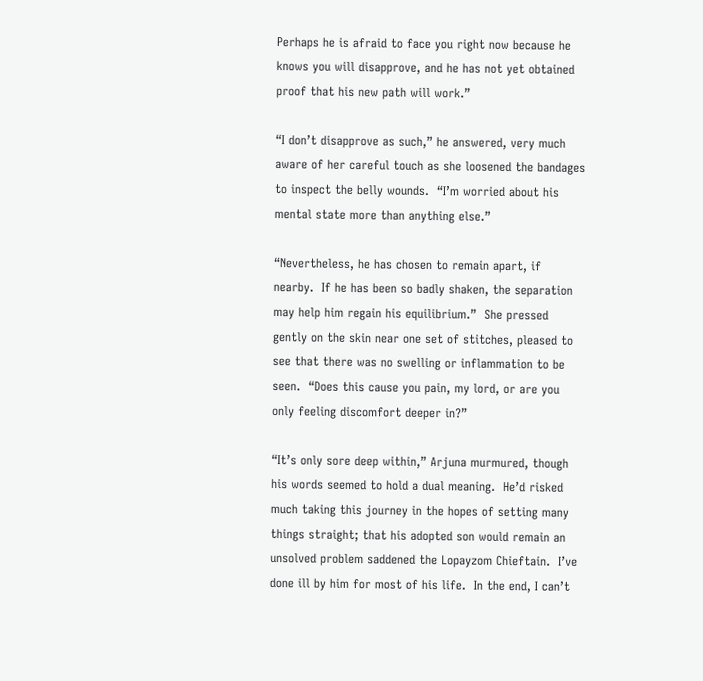Perhaps he is afraid to face you right now because he knows you will disapprove, and he has not yet obtained proof that his new path will work.”

“I don’t disapprove as such,” he answered, very much aware of her careful touch as she loosened the bandages to inspect the belly wounds.  “I’m worried about his mental state more than anything else.”

“Nevertheless, he has chosen to remain apart, if nearby.  If he has been so badly shaken, the separation may help him regain his equilibrium.”  She pressed gently on the skin near one set of stitches, pleased to see that there was no swelling or inflammation to be seen.  “Does this cause you pain, my lord, or are you only feeling discomfort deeper in?”

“It’s only sore deep within,” Arjuna murmured, though his words seemed to hold a dual meaning.  He’d risked much taking this journey in the hopes of setting many things straight; that his adopted son would remain an unsolved problem saddened the Lopayzom Chieftain.  I’ve done ill by him for most of his life.  In the end, I can’t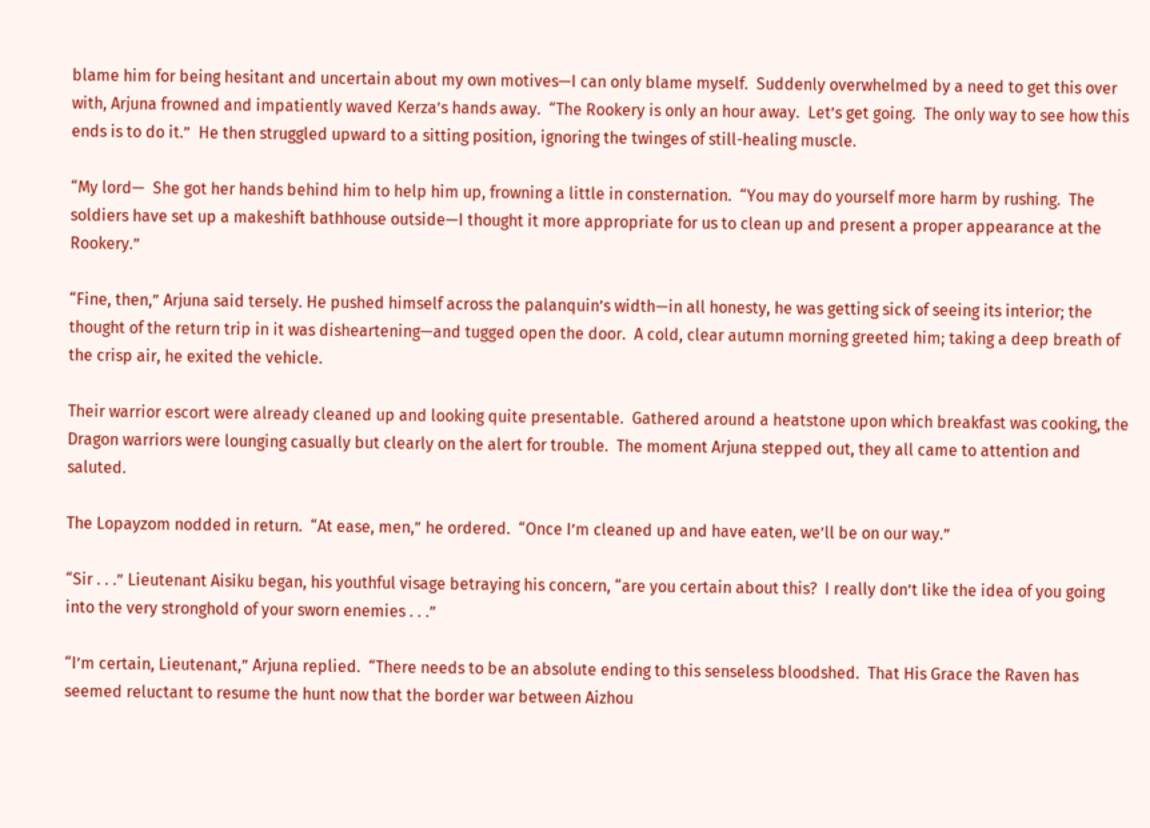blame him for being hesitant and uncertain about my own motives—I can only blame myself.  Suddenly overwhelmed by a need to get this over with, Arjuna frowned and impatiently waved Kerza’s hands away.  “The Rookery is only an hour away.  Let’s get going.  The only way to see how this ends is to do it.”  He then struggled upward to a sitting position, ignoring the twinges of still-healing muscle.

“My lord—  She got her hands behind him to help him up, frowning a little in consternation.  “You may do yourself more harm by rushing.  The soldiers have set up a makeshift bathhouse outside—I thought it more appropriate for us to clean up and present a proper appearance at the Rookery.”

“Fine, then,” Arjuna said tersely. He pushed himself across the palanquin’s width—in all honesty, he was getting sick of seeing its interior; the thought of the return trip in it was disheartening—and tugged open the door.  A cold, clear autumn morning greeted him; taking a deep breath of the crisp air, he exited the vehicle.

Their warrior escort were already cleaned up and looking quite presentable.  Gathered around a heatstone upon which breakfast was cooking, the Dragon warriors were lounging casually but clearly on the alert for trouble.  The moment Arjuna stepped out, they all came to attention and saluted.

The Lopayzom nodded in return.  “At ease, men,” he ordered.  “Once I’m cleaned up and have eaten, we’ll be on our way.”

“Sir . . .” Lieutenant Aisiku began, his youthful visage betraying his concern, “are you certain about this?  I really don’t like the idea of you going into the very stronghold of your sworn enemies . . .”

“I’m certain, Lieutenant,” Arjuna replied.  “There needs to be an absolute ending to this senseless bloodshed.  That His Grace the Raven has seemed reluctant to resume the hunt now that the border war between Aizhou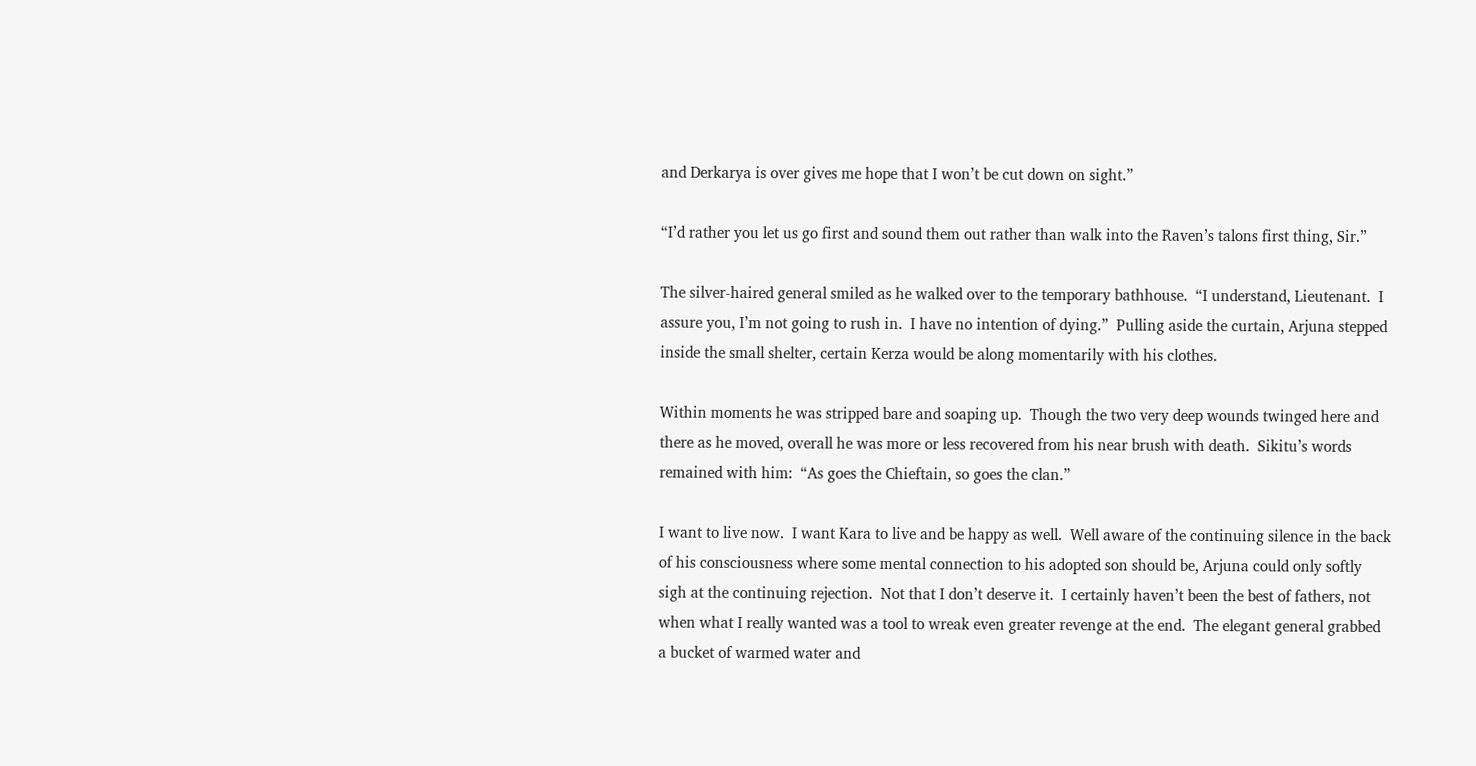and Derkarya is over gives me hope that I won’t be cut down on sight.”

“I’d rather you let us go first and sound them out rather than walk into the Raven’s talons first thing, Sir.”

The silver-haired general smiled as he walked over to the temporary bathhouse.  “I understand, Lieutenant.  I assure you, I’m not going to rush in.  I have no intention of dying.”  Pulling aside the curtain, Arjuna stepped inside the small shelter, certain Kerza would be along momentarily with his clothes.

Within moments he was stripped bare and soaping up.  Though the two very deep wounds twinged here and there as he moved, overall he was more or less recovered from his near brush with death.  Sikitu’s words remained with him:  “As goes the Chieftain, so goes the clan.”

I want to live now.  I want Kara to live and be happy as well.  Well aware of the continuing silence in the back of his consciousness where some mental connection to his adopted son should be, Arjuna could only softly sigh at the continuing rejection.  Not that I don’t deserve it.  I certainly haven’t been the best of fathers, not when what I really wanted was a tool to wreak even greater revenge at the end.  The elegant general grabbed a bucket of warmed water and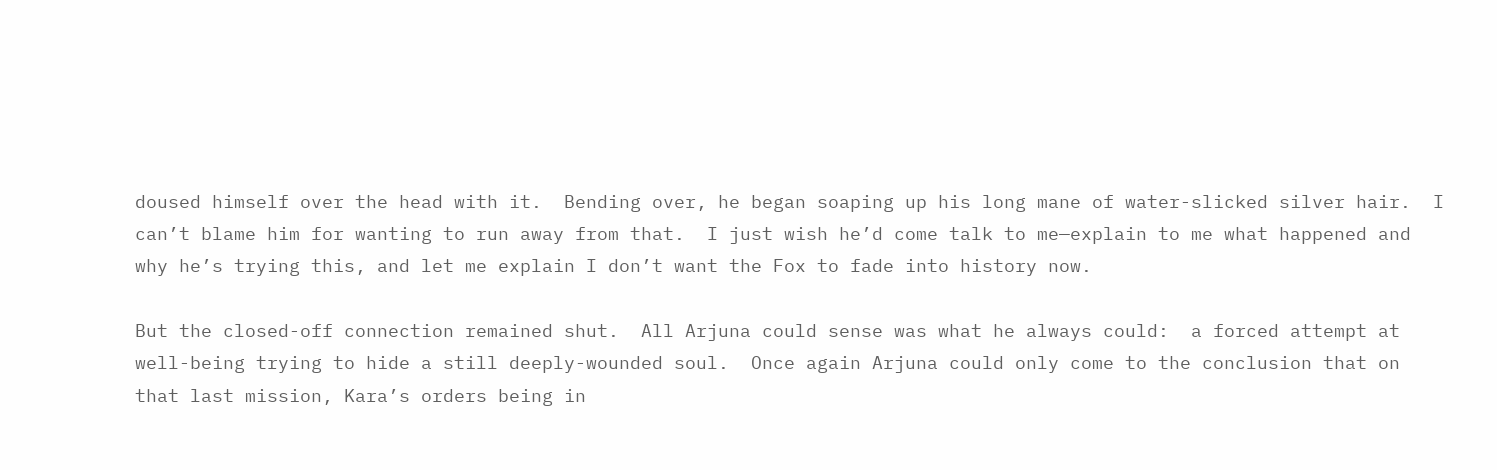doused himself over the head with it.  Bending over, he began soaping up his long mane of water-slicked silver hair.  I can’t blame him for wanting to run away from that.  I just wish he’d come talk to me—explain to me what happened and why he’s trying this, and let me explain I don’t want the Fox to fade into history now.

But the closed-off connection remained shut.  All Arjuna could sense was what he always could:  a forced attempt at well-being trying to hide a still deeply-wounded soul.  Once again Arjuna could only come to the conclusion that on that last mission, Kara’s orders being in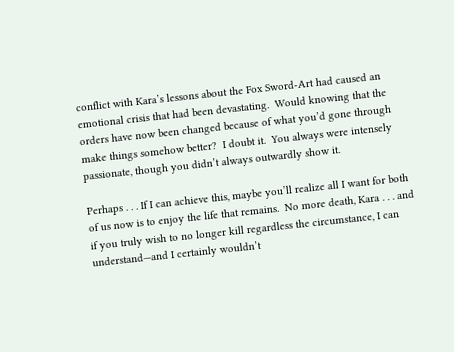conflict with Kara’s lessons about the Fox Sword-Art had caused an emotional crisis that had been devastating.  Would knowing that the orders have now been changed because of what you’d gone through make things somehow better?  I doubt it.  You always were intensely passionate, though you didn’t always outwardly show it.

Perhaps . . . If I can achieve this, maybe you’ll realize all I want for both of us now is to enjoy the life that remains.  No more death, Kara . . . and if you truly wish to no longer kill regardless the circumstance, I can understand—and I certainly wouldn’t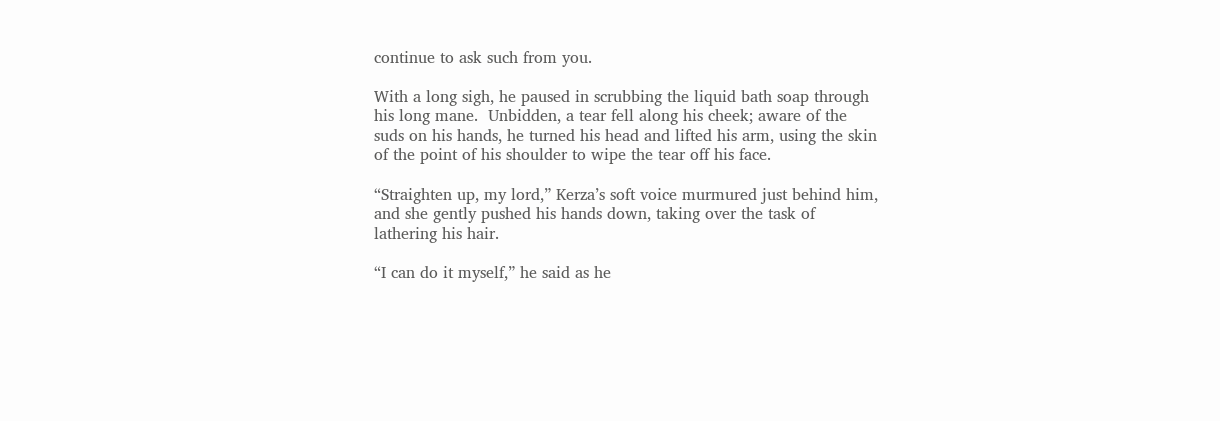continue to ask such from you.

With a long sigh, he paused in scrubbing the liquid bath soap through his long mane.  Unbidden, a tear fell along his cheek; aware of the suds on his hands, he turned his head and lifted his arm, using the skin of the point of his shoulder to wipe the tear off his face.

“Straighten up, my lord,” Kerza’s soft voice murmured just behind him, and she gently pushed his hands down, taking over the task of lathering his hair.

“I can do it myself,” he said as he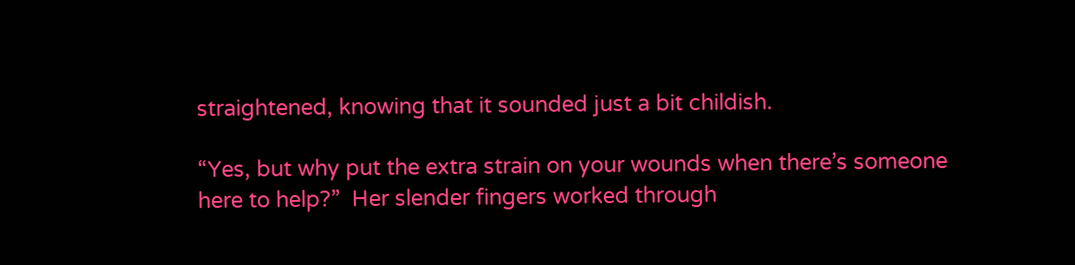straightened, knowing that it sounded just a bit childish.

“Yes, but why put the extra strain on your wounds when there’s someone here to help?”  Her slender fingers worked through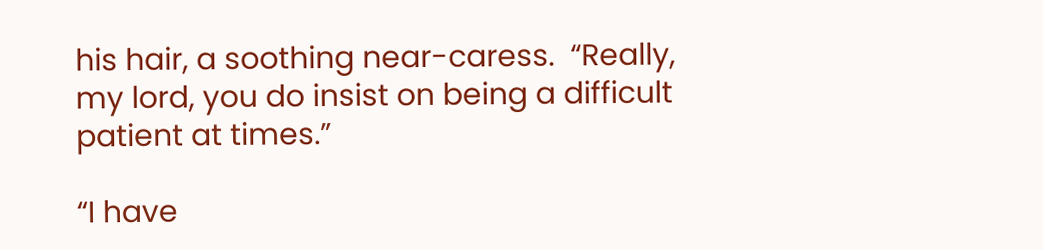his hair, a soothing near-caress.  “Really, my lord, you do insist on being a difficult patient at times.”

“I have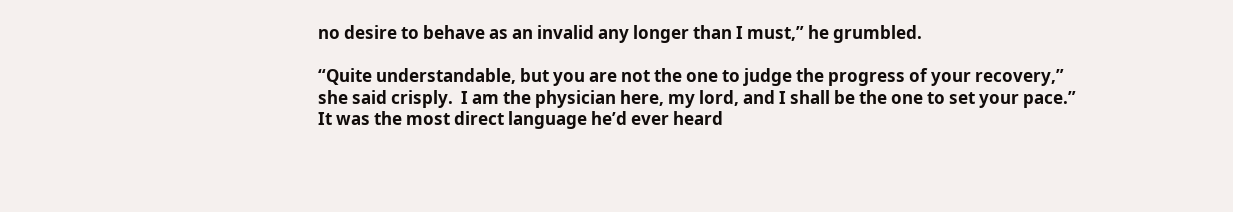no desire to behave as an invalid any longer than I must,” he grumbled.

“Quite understandable, but you are not the one to judge the progress of your recovery,” she said crisply.  I am the physician here, my lord, and I shall be the one to set your pace.”  It was the most direct language he’d ever heard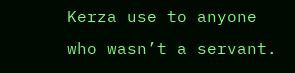Kerza use to anyone who wasn’t a servant.